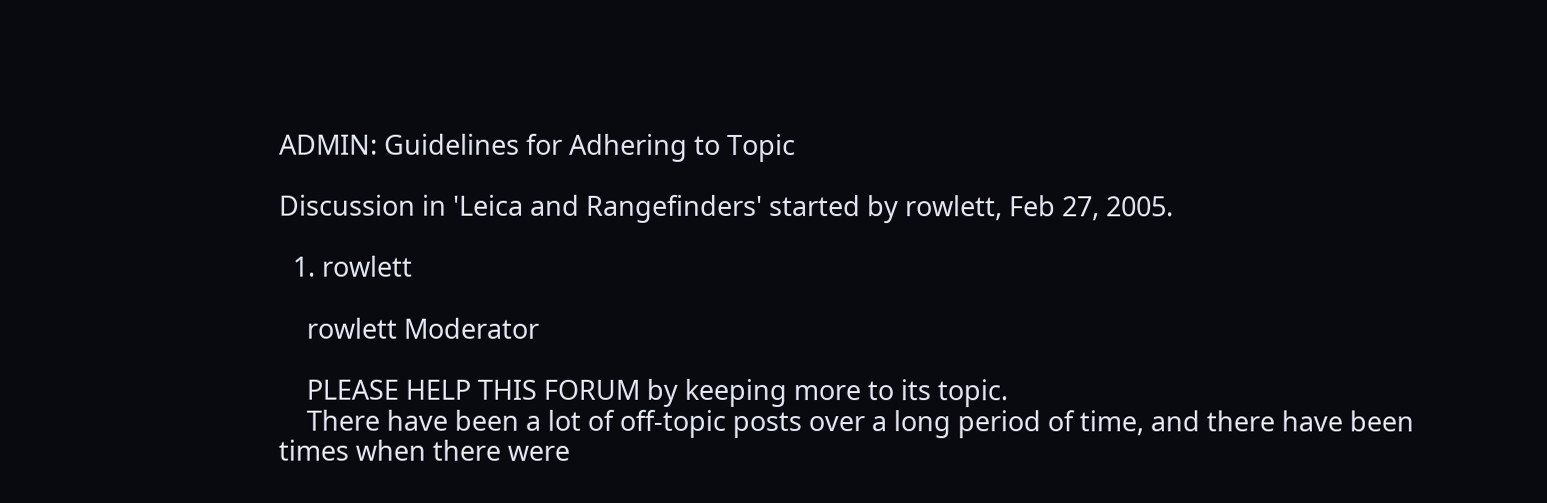ADMIN: Guidelines for Adhering to Topic

Discussion in 'Leica and Rangefinders' started by rowlett, Feb 27, 2005.

  1. rowlett

    rowlett Moderator

    PLEASE HELP THIS FORUM by keeping more to its topic.
    There have been a lot of off-topic posts over a long period of time, and there have been times when there were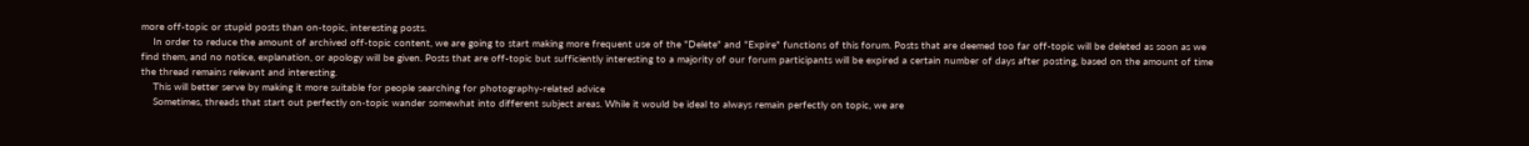more off-topic or stupid posts than on-topic, interesting posts.
    In order to reduce the amount of archived off-topic content, we are going to start making more frequent use of the "Delete" and "Expire" functions of this forum. Posts that are deemed too far off-topic will be deleted as soon as we find them, and no notice, explanation, or apology will be given. Posts that are off-topic but sufficiently interesting to a majority of our forum participants will be expired a certain number of days after posting, based on the amount of time the thread remains relevant and interesting.
    This will better serve by making it more suitable for people searching for photography-related advice
    Sometimes, threads that start out perfectly on-topic wander somewhat into different subject areas. While it would be ideal to always remain perfectly on topic, we are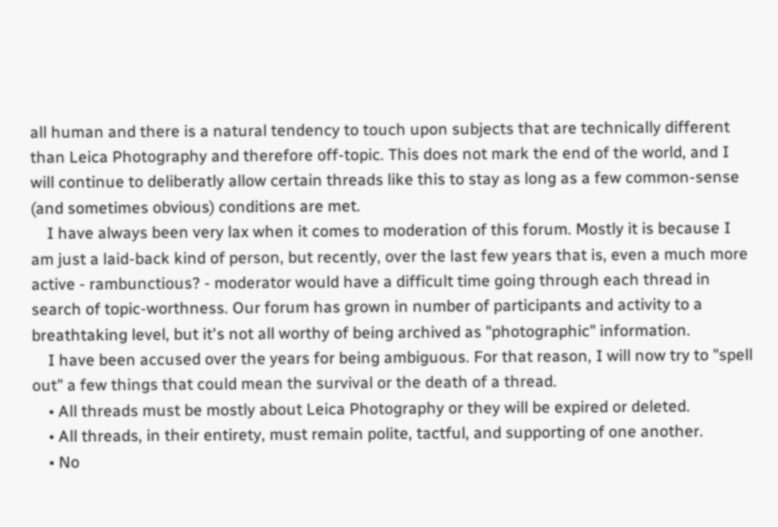all human and there is a natural tendency to touch upon subjects that are technically different than Leica Photography and therefore off-topic. This does not mark the end of the world, and I will continue to deliberatly allow certain threads like this to stay as long as a few common-sense (and sometimes obvious) conditions are met.
    I have always been very lax when it comes to moderation of this forum. Mostly it is because I am just a laid-back kind of person, but recently, over the last few years that is, even a much more active - rambunctious? - moderator would have a difficult time going through each thread in search of topic-worthness. Our forum has grown in number of participants and activity to a breathtaking level, but it's not all worthy of being archived as "photographic" information.
    I have been accused over the years for being ambiguous. For that reason, I will now try to "spell out" a few things that could mean the survival or the death of a thread.
    • All threads must be mostly about Leica Photography or they will be expired or deleted.
    • All threads, in their entirety, must remain polite, tactful, and supporting of one another.
    • No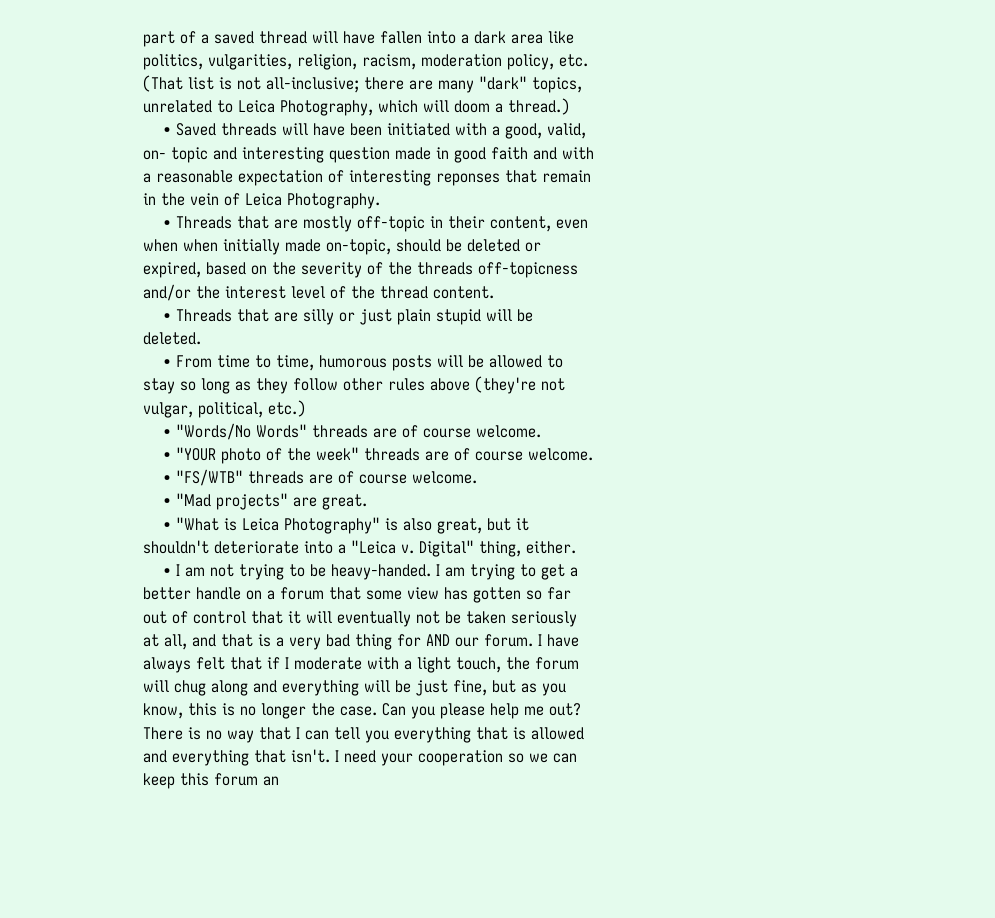part of a saved thread will have fallen into a dark area like politics, vulgarities, religion, racism, moderation policy, etc. (That list is not all-inclusive; there are many "dark" topics, unrelated to Leica Photography, which will doom a thread.)
    • Saved threads will have been initiated with a good, valid, on- topic and interesting question made in good faith and with a reasonable expectation of interesting reponses that remain in the vein of Leica Photography.
    • Threads that are mostly off-topic in their content, even when when initially made on-topic, should be deleted or expired, based on the severity of the threads off-topicness and/or the interest level of the thread content.
    • Threads that are silly or just plain stupid will be deleted.
    • From time to time, humorous posts will be allowed to stay so long as they follow other rules above (they're not vulgar, political, etc.)
    • "Words/No Words" threads are of course welcome.
    • "YOUR photo of the week" threads are of course welcome.
    • "FS/WTB" threads are of course welcome.
    • "Mad projects" are great.
    • "What is Leica Photography" is also great, but it shouldn't deteriorate into a "Leica v. Digital" thing, either.
    • I am not trying to be heavy-handed. I am trying to get a better handle on a forum that some view has gotten so far out of control that it will eventually not be taken seriously at all, and that is a very bad thing for AND our forum. I have always felt that if I moderate with a light touch, the forum will chug along and everything will be just fine, but as you know, this is no longer the case. Can you please help me out? There is no way that I can tell you everything that is allowed and everything that isn't. I need your cooperation so we can keep this forum an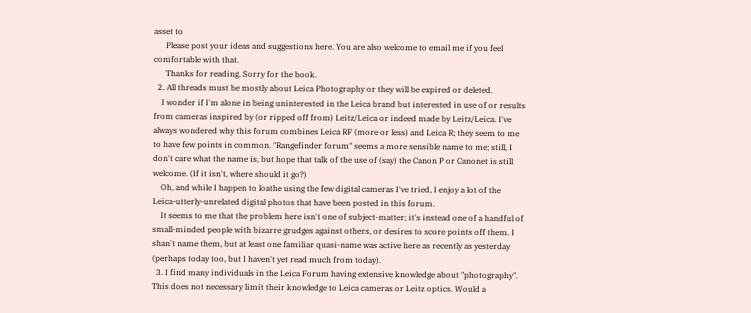asset to
      Please post your ideas and suggestions here. You are also welcome to email me if you feel comfortable with that.
      Thanks for reading. Sorry for the book.
  2. All threads must be mostly about Leica Photography or they will be expired or deleted.
    I wonder if I'm alone in being uninterested in the Leica brand but interested in use of or results from cameras inspired by (or ripped off from) Leitz/Leica or indeed made by Leitz/Leica. I've always wondered why this forum combines Leica RF (more or less) and Leica R; they seem to me to have few points in common. "Rangefinder forum" seems a more sensible name to me; still, I don't care what the name is, but hope that talk of the use of (say) the Canon P or Canonet is still welcome. (If it isn't, where should it go?)
    Oh, and while I happen to loathe using the few digital cameras I've tried, I enjoy a lot of the Leica-utterly-unrelated digital photos that have been posted in this forum.
    It seems to me that the problem here isn't one of subject-matter; it's instead one of a handful of small-minded people with bizarre grudges against others, or desires to score points off them. I shan't name them, but at least one familiar quasi-name was active here as recently as yesterday (perhaps today too, but I haven't yet read much from today).
  3. I find many individuals in the Leica Forum having extensive knowledge about "photography". This does not necessary limit their knowledge to Leica cameras or Leitz optics. Would a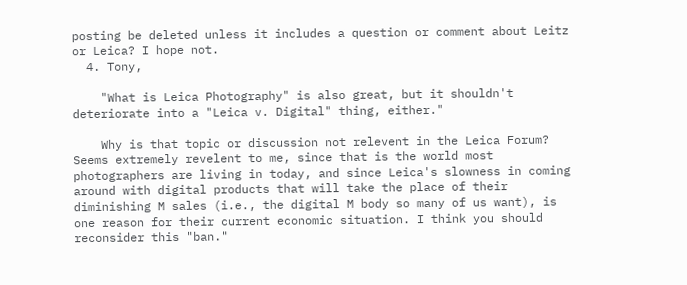posting be deleted unless it includes a question or comment about Leitz or Leica? I hope not.
  4. Tony,

    "What is Leica Photography" is also great, but it shouldn't deteriorate into a "Leica v. Digital" thing, either."

    Why is that topic or discussion not relevent in the Leica Forum? Seems extremely revelent to me, since that is the world most photographers are living in today, and since Leica's slowness in coming around with digital products that will take the place of their diminishing M sales (i.e., the digital M body so many of us want), is one reason for their current economic situation. I think you should reconsider this "ban."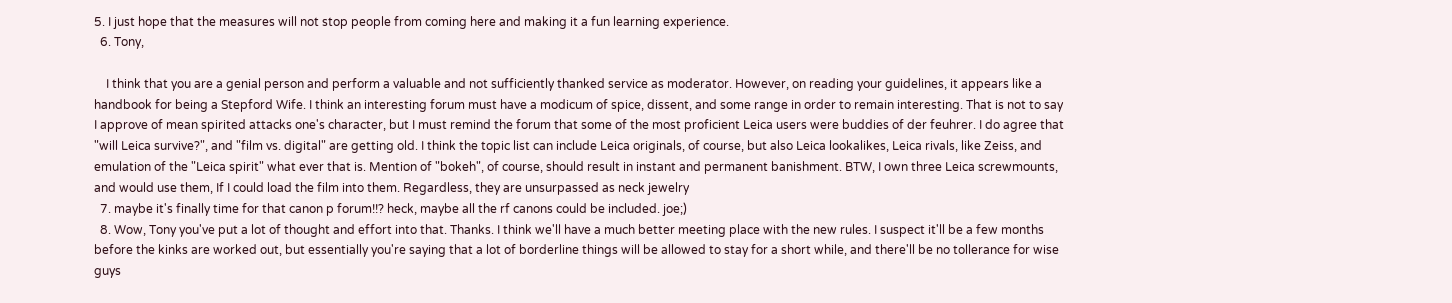5. I just hope that the measures will not stop people from coming here and making it a fun learning experience.
  6. Tony,

    I think that you are a genial person and perform a valuable and not sufficiently thanked service as moderator. However, on reading your guidelines, it appears like a handbook for being a Stepford Wife. I think an interesting forum must have a modicum of spice, dissent, and some range in order to remain interesting. That is not to say I approve of mean spirited attacks one's character, but I must remind the forum that some of the most proficient Leica users were buddies of der feuhrer. I do agree that "will Leica survive?", and "film vs. digital" are getting old. I think the topic list can include Leica originals, of course, but also Leica lookalikes, Leica rivals, like Zeiss, and emulation of the "Leica spirit" what ever that is. Mention of "bokeh", of course, should result in instant and permanent banishment. BTW, I own three Leica screwmounts, and would use them, If I could load the film into them. Regardless, they are unsurpassed as neck jewelry
  7. maybe it's finally time for that canon p forum!!? heck, maybe all the rf canons could be included. joe;)
  8. Wow, Tony you've put a lot of thought and effort into that. Thanks. I think we'll have a much better meeting place with the new rules. I suspect it'll be a few months before the kinks are worked out, but essentially you're saying that a lot of borderline things will be allowed to stay for a short while, and there'll be no tollerance for wise guys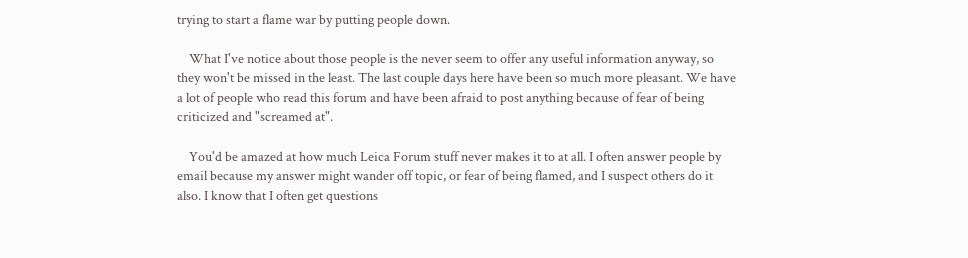trying to start a flame war by putting people down.

    What I've notice about those people is the never seem to offer any useful information anyway, so they won't be missed in the least. The last couple days here have been so much more pleasant. We have a lot of people who read this forum and have been afraid to post anything because of fear of being criticized and "screamed at".

    You'd be amazed at how much Leica Forum stuff never makes it to at all. I often answer people by email because my answer might wander off topic, or fear of being flamed, and I suspect others do it also. I know that I often get questions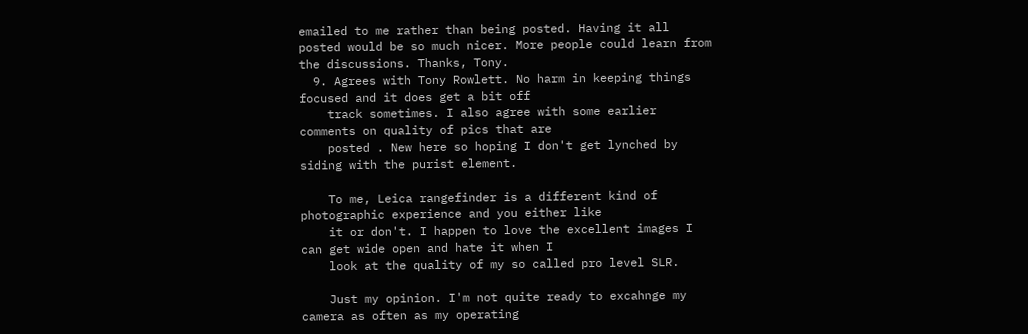emailed to me rather than being posted. Having it all posted would be so much nicer. More people could learn from the discussions. Thanks, Tony.
  9. Agrees with Tony Rowlett. No harm in keeping things focused and it does get a bit off
    track sometimes. I also agree with some earlier comments on quality of pics that are
    posted . New here so hoping I don't get lynched by siding with the purist element.

    To me, Leica rangefinder is a different kind of photographic experience and you either like
    it or don't. I happen to love the excellent images I can get wide open and hate it when I
    look at the quality of my so called pro level SLR.

    Just my opinion. I'm not quite ready to excahnge my camera as often as my operating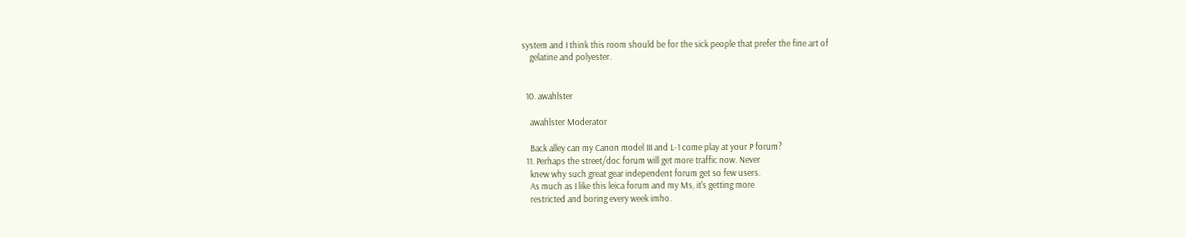system and I think this room should be for the sick people that prefer the fine art of
    gelatine and polyester.


  10. awahlster

    awahlster Moderator

    Back alley can my Canon model III and L-1 come play at your P forum?
  11. Perhaps the street/doc forum will get more traffic now. Never
    knew why such great gear independent forum get so few users.
    As much as I like this leica forum and my Ms, it's getting more
    restricted and boring every week imho.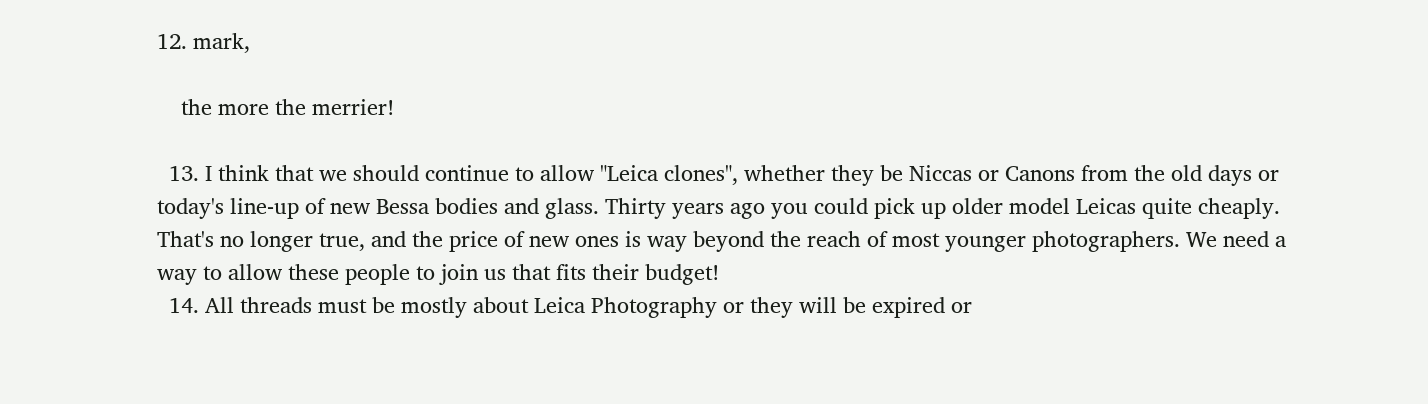12. mark,

    the more the merrier!

  13. I think that we should continue to allow "Leica clones", whether they be Niccas or Canons from the old days or today's line-up of new Bessa bodies and glass. Thirty years ago you could pick up older model Leicas quite cheaply. That's no longer true, and the price of new ones is way beyond the reach of most younger photographers. We need a way to allow these people to join us that fits their budget!
  14. All threads must be mostly about Leica Photography or they will be expired or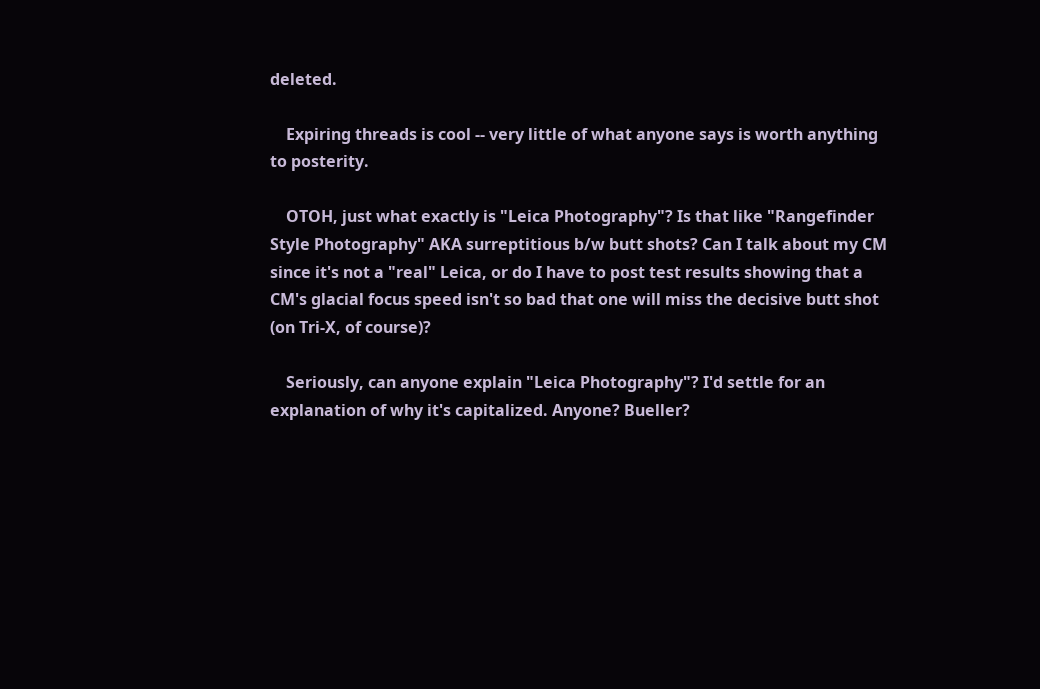deleted.

    Expiring threads is cool -- very little of what anyone says is worth anything to posterity.

    OTOH, just what exactly is "Leica Photography"? Is that like "Rangefinder Style Photography" AKA surreptitious b/w butt shots? Can I talk about my CM since it's not a "real" Leica, or do I have to post test results showing that a CM's glacial focus speed isn't so bad that one will miss the decisive butt shot (on Tri-X, of course)?

    Seriously, can anyone explain "Leica Photography"? I'd settle for an explanation of why it's capitalized. Anyone? Bueller?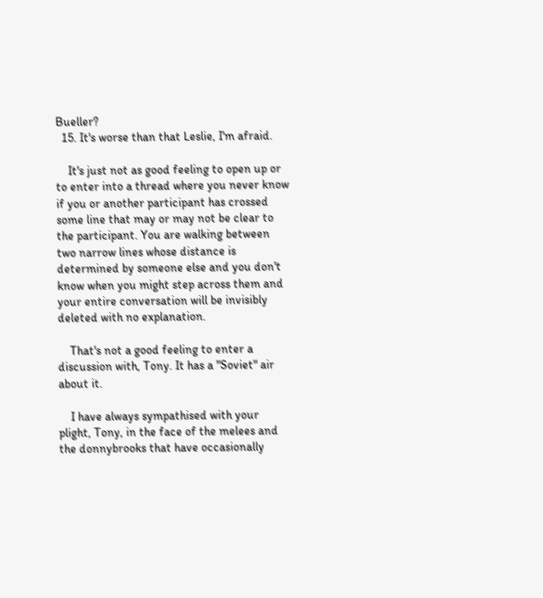Bueller?
  15. It's worse than that Leslie, I'm afraid.

    It's just not as good feeling to open up or to enter into a thread where you never know if you or another participant has crossed some line that may or may not be clear to the participant. You are walking between two narrow lines whose distance is determined by someone else and you don't know when you might step across them and your entire conversation will be invisibly deleted with no explanation.

    That's not a good feeling to enter a discussion with, Tony. It has a "Soviet" air about it.

    I have always sympathised with your plight, Tony, in the face of the melees and the donnybrooks that have occasionally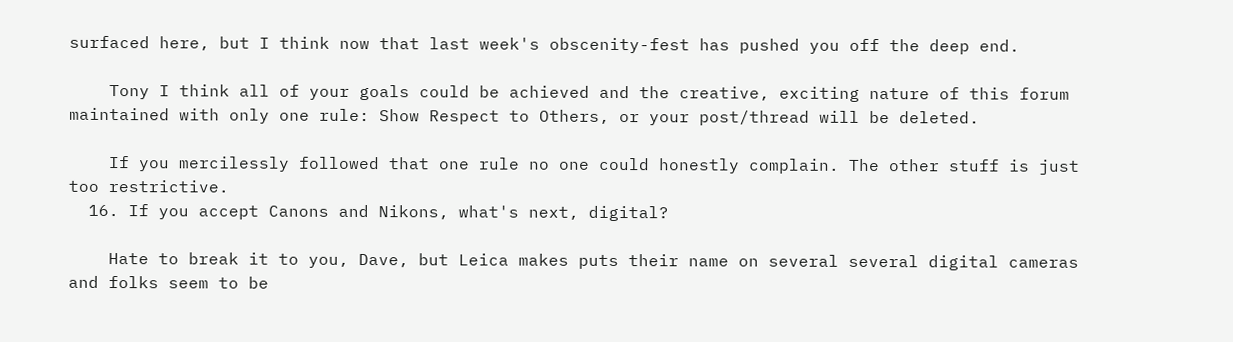surfaced here, but I think now that last week's obscenity-fest has pushed you off the deep end.

    Tony I think all of your goals could be achieved and the creative, exciting nature of this forum maintained with only one rule: Show Respect to Others, or your post/thread will be deleted.

    If you mercilessly followed that one rule no one could honestly complain. The other stuff is just too restrictive.
  16. If you accept Canons and Nikons, what's next, digital?

    Hate to break it to you, Dave, but Leica makes puts their name on several several digital cameras and folks seem to be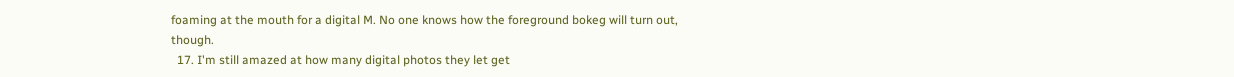foaming at the mouth for a digital M. No one knows how the foreground bokeg will turn out, though.
  17. I'm still amazed at how many digital photos they let get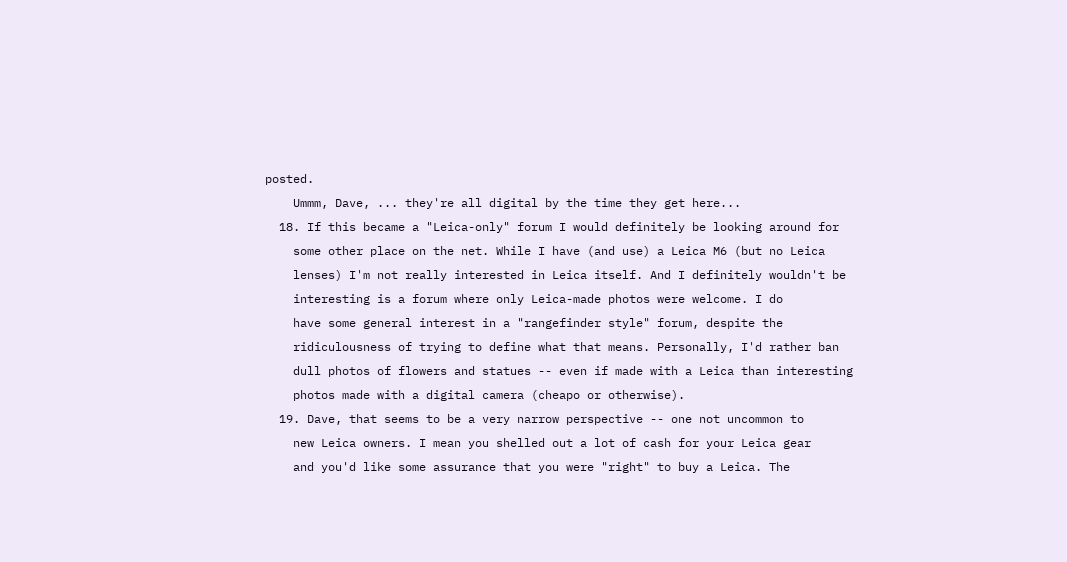posted.
    Ummm, Dave, ... they're all digital by the time they get here...
  18. If this became a "Leica-only" forum I would definitely be looking around for
    some other place on the net. While I have (and use) a Leica M6 (but no Leica
    lenses) I'm not really interested in Leica itself. And I definitely wouldn't be
    interesting is a forum where only Leica-made photos were welcome. I do
    have some general interest in a "rangefinder style" forum, despite the
    ridiculousness of trying to define what that means. Personally, I'd rather ban
    dull photos of flowers and statues -- even if made with a Leica than interesting
    photos made with a digital camera (cheapo or otherwise).
  19. Dave, that seems to be a very narrow perspective -- one not uncommon to
    new Leica owners. I mean you shelled out a lot of cash for your Leica gear
    and you'd like some assurance that you were "right" to buy a Leica. The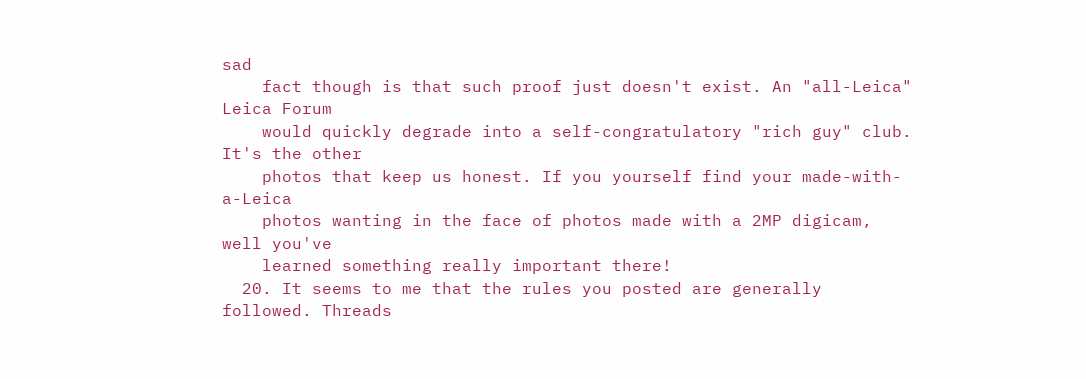sad
    fact though is that such proof just doesn't exist. An "all-Leica" Leica Forum
    would quickly degrade into a self-congratulatory "rich guy" club. It's the other
    photos that keep us honest. If you yourself find your made-with-a-Leica
    photos wanting in the face of photos made with a 2MP digicam, well you've
    learned something really important there!
  20. It seems to me that the rules you posted are generally followed. Threads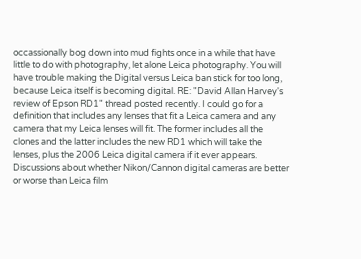occassionally bog down into mud fights once in a while that have little to do with photography, let alone Leica photography. You will have trouble making the Digital versus Leica ban stick for too long, because Leica itself is becoming digital. RE: "David Allan Harvey's review of Epson RD1" thread posted recently. I could go for a definition that includes any lenses that fit a Leica camera and any camera that my Leica lenses will fit. The former includes all the clones and the latter includes the new RD1 which will take the lenses, plus the 2006 Leica digital camera if it ever appears. Discussions about whether Nikon/Cannon digital cameras are better or worse than Leica film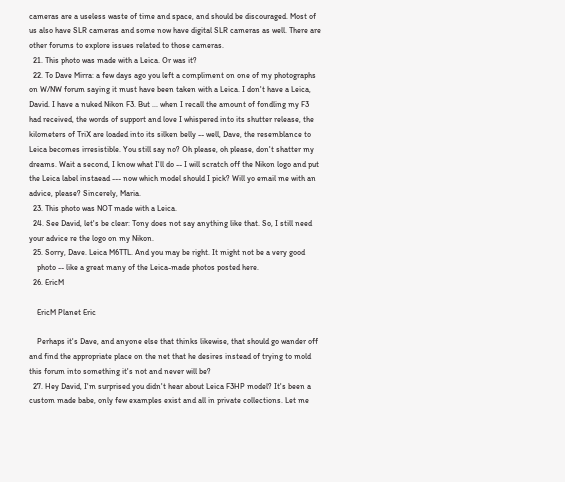cameras are a useless waste of time and space, and should be discouraged. Most of us also have SLR cameras and some now have digital SLR cameras as well. There are other forums to explore issues related to those cameras.
  21. This photo was made with a Leica. Or was it?
  22. To Dave Mirra: a few days ago you left a compliment on one of my photographs on W/NW forum saying it must have been taken with a Leica. I don't have a Leica, David. I have a nuked Nikon F3. But ... when I recall the amount of fondling my F3 had received, the words of support and love I whispered into its shutter release, the kilometers of TriX are loaded into its silken belly -- well, Dave, the resemblance to Leica becomes irresistible. You still say no? Oh please, oh please, don't shatter my dreams. Wait a second, I know what I'll do -- I will scratch off the Nikon logo and put the Leica label instaead --- now which model should I pick? Will yo email me with an advice, please? Sincerely, Maria.
  23. This photo was NOT made with a Leica.
  24. See David, let's be clear: Tony does not say anything like that. So, I still need your advice re the logo on my Nikon.
  25. Sorry, Dave. Leica M6TTL. And you may be right. It might not be a very good
    photo -- like a great many of the Leica-made photos posted here.
  26. EricM

    EricM Planet Eric

    Perhaps it's Dave, and anyone else that thinks likewise, that should go wander off and find the appropriate place on the net that he desires instead of trying to mold this forum into something it's not and never will be?
  27. Hey David, I'm surprised you didn't hear about Leica F3HP model? It's been a custom made babe, only few examples exist and all in private collections. Let me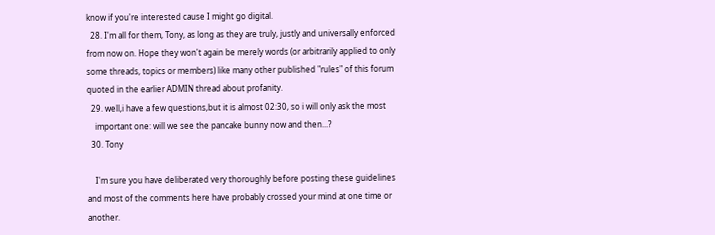know if you're interested cause I might go digital.
  28. I'm all for them, Tony, as long as they are truly, justly and universally enforced from now on. Hope they won't again be merely words (or arbitrarily applied to only some threads, topics or members) like many other published "rules" of this forum quoted in the earlier ADMIN thread about profanity.
  29. well,i have a few questions,but it is almost 02:30, so i will only ask the most
    important one: will we see the pancake bunny now and then...?
  30. Tony

    I'm sure you have deliberated very thoroughly before posting these guidelines and most of the comments here have probably crossed your mind at one time or another.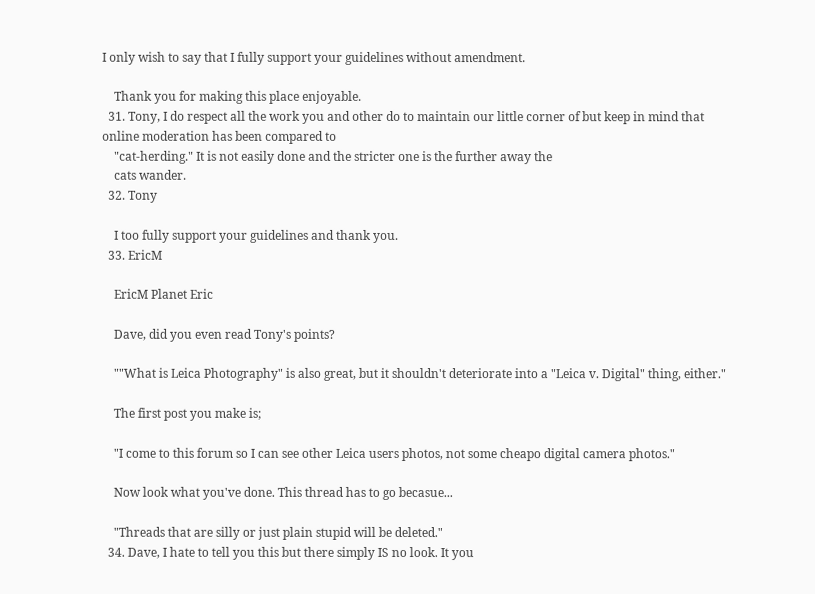I only wish to say that I fully support your guidelines without amendment.

    Thank you for making this place enjoyable.
  31. Tony, I do respect all the work you and other do to maintain our little corner of but keep in mind that online moderation has been compared to
    "cat-herding." It is not easily done and the stricter one is the further away the
    cats wander.
  32. Tony

    I too fully support your guidelines and thank you.
  33. EricM

    EricM Planet Eric

    Dave, did you even read Tony's points?

    ""What is Leica Photography" is also great, but it shouldn't deteriorate into a "Leica v. Digital" thing, either."

    The first post you make is;

    "I come to this forum so I can see other Leica users photos, not some cheapo digital camera photos."

    Now look what you've done. This thread has to go becasue...

    "Threads that are silly or just plain stupid will be deleted."
  34. Dave, I hate to tell you this but there simply IS no look. It you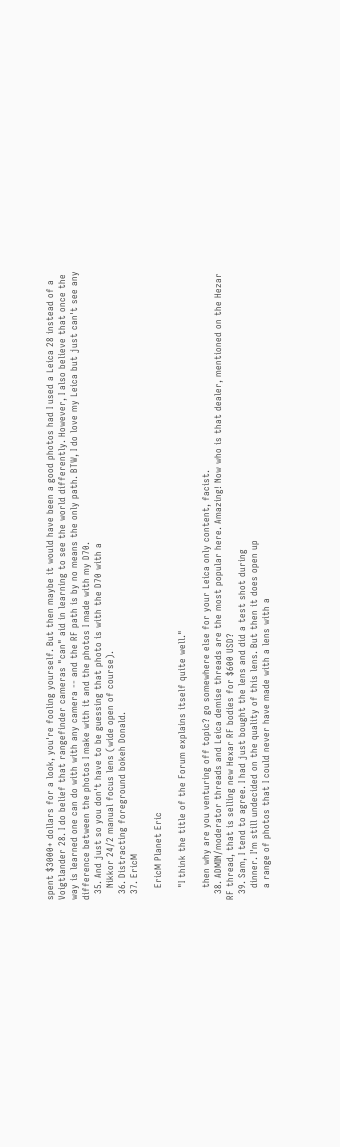spent $3000+ dollars for a look, you're fooling yourself. But then maybe it would have been a good photos had I used a Leica 28 instead of a Voigtlander 28. I do belief that rangefinder cameras "can" aid in learning to see the world differently. However, I also believe that once the way is learned one can do with with any camera -- and the RF path is by no means the only path. BTW, I do love my Leica but just can't see any difference between the photos I make with it and the photos I made with my D70.
  35. And just so you don't have to be guessing that photo is with the D70 with a
    Nikkor 24/2 manual focus lens (wide open of course).
  36. Distracting foreground bokeh Donald.
  37. EricM

    EricM Planet Eric

    "I think the title of the Forum explains itself quite well."

    then why are you venturing off topic? go somewhere else for your Leica only content, facist.
  38. ADMIN/moderator threads and Leica demise threads are the most popular here. Amazing! Now who is that dealer, mentioned on the Hezar RF thread, that is selling new Hexar RF bodies for $600 USD?
  39. Sam, I tend to agree. I had just bought the lens and did a test shot during
    dinner. I'm still undecided on the quality of this lens. But then it does open up
    a range of photos that I could never have made with a lens with a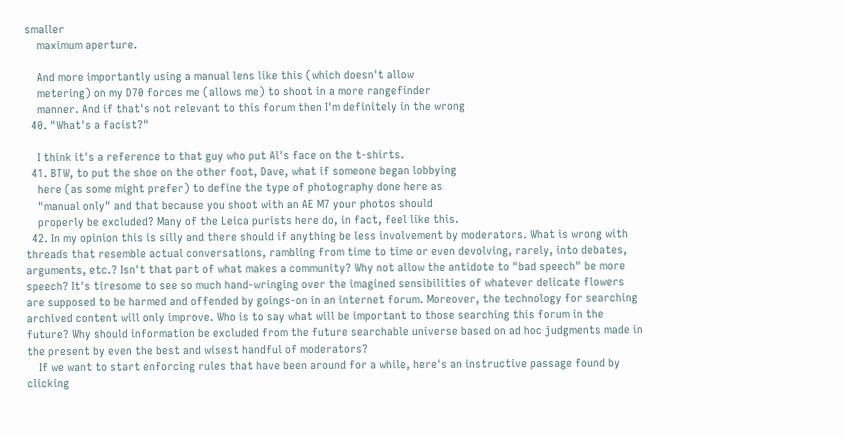smaller
    maximum aperture.

    And more importantly using a manual lens like this (which doesn't allow
    metering) on my D70 forces me (allows me) to shoot in a more rangefinder
    manner. And if that's not relevant to this forum then I'm definitely in the wrong
  40. "What's a facist?"

    I think it's a reference to that guy who put Al's face on the t-shirts.
  41. BTW, to put the shoe on the other foot, Dave, what if someone began lobbying
    here (as some might prefer) to define the type of photography done here as
    "manual only" and that because you shoot with an AE M7 your photos should
    properly be excluded? Many of the Leica purists here do, in fact, feel like this.
  42. In my opinion this is silly and there should if anything be less involvement by moderators. What is wrong with threads that resemble actual conversations, rambling from time to time or even devolving, rarely, into debates, arguments, etc.? Isn't that part of what makes a community? Why not allow the antidote to "bad speech" be more speech? It's tiresome to see so much hand-wringing over the imagined sensibilities of whatever delicate flowers are supposed to be harmed and offended by goings-on in an internet forum. Moreover, the technology for searching archived content will only improve. Who is to say what will be important to those searching this forum in the future? Why should information be excluded from the future searchable universe based on ad hoc judgments made in the present by even the best and wisest handful of moderators?
    If we want to start enforcing rules that have been around for a while, here's an instructive passage found by clicking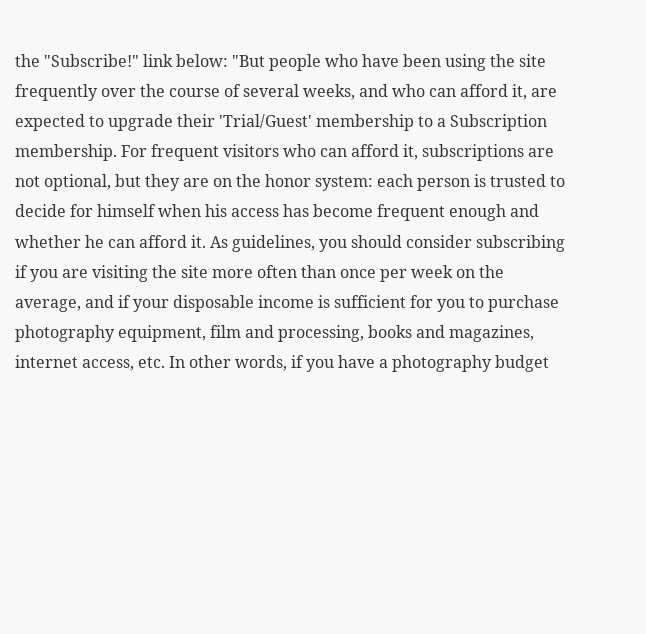the "Subscribe!" link below: "But people who have been using the site frequently over the course of several weeks, and who can afford it, are expected to upgrade their 'Trial/Guest' membership to a Subscription membership. For frequent visitors who can afford it, subscriptions are not optional, but they are on the honor system: each person is trusted to decide for himself when his access has become frequent enough and whether he can afford it. As guidelines, you should consider subscribing if you are visiting the site more often than once per week on the average, and if your disposable income is sufficient for you to purchase photography equipment, film and processing, books and magazines, internet access, etc. In other words, if you have a photography budget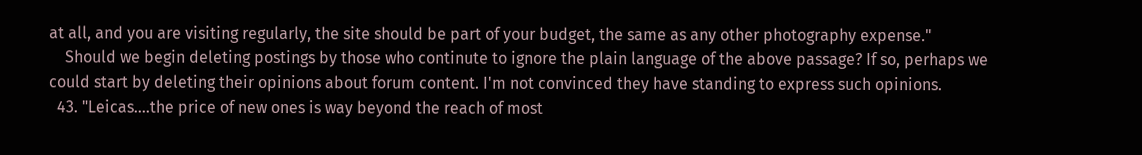at all, and you are visiting regularly, the site should be part of your budget, the same as any other photography expense."
    Should we begin deleting postings by those who continute to ignore the plain language of the above passage? If so, perhaps we could start by deleting their opinions about forum content. I'm not convinced they have standing to express such opinions.
  43. "Leicas....the price of new ones is way beyond the reach of most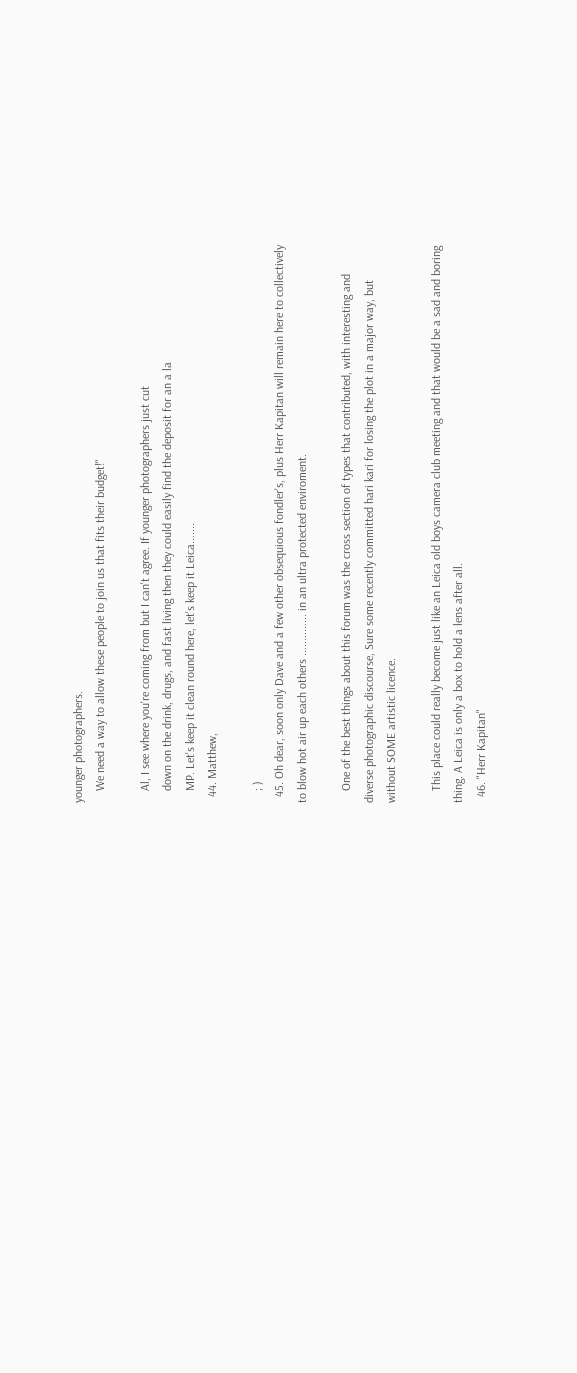younger photographers.
    We need a way to allow these people to join us that fits their budget!"

    Al, I see where you're coming from but I can't agree. If younger photographers just cut
    down on the drink, drugs, and fast living then they could easily find the deposit for an a la
    MP. Let's keep it clean round here, let's keep it Leica.......
  44. Matthew,

    ; )
  45. Oh dear, soon only Dave and a few other obsequious fondler's, plus Herr Kapitan will remain here to collectively to blow hot air up each others .............. in an ultra protected enviroment.

    One of the best things about this forum was the cross section of types that contributed, with interesting and diverse photographic discourse, Sure some recently committed hari kari for losing the plot in a major way, but without SOME artistic licence.

    This place could really become just like an Leica old boys camera club meeting and that would be a sad and boring thing. A Leica is only a box to hold a lens after all.
  46. "Herr Kapitan"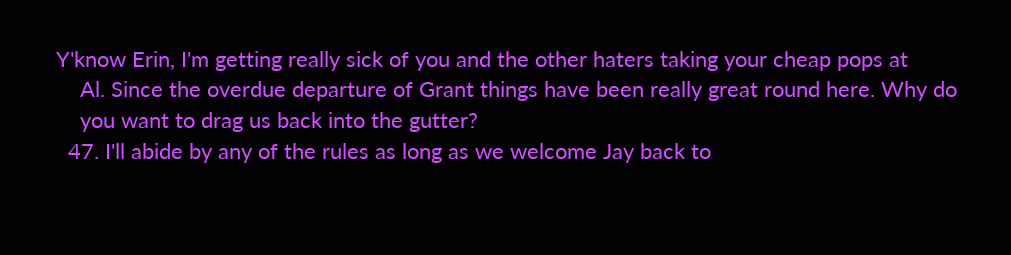Y'know Erin, I'm getting really sick of you and the other haters taking your cheap pops at
    Al. Since the overdue departure of Grant things have been really great round here. Why do
    you want to drag us back into the gutter?
  47. I'll abide by any of the rules as long as we welcome Jay back to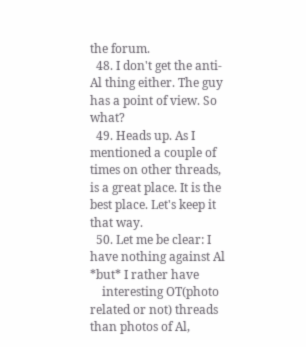the forum.
  48. I don't get the anti-Al thing either. The guy has a point of view. So what?
  49. Heads up. As I mentioned a couple of times on other threads, is a great place. It is the best place. Let's keep it that way.
  50. Let me be clear: I have nothing against Al *but* I rather have
    interesting OT(photo related or not) threads than photos of Al,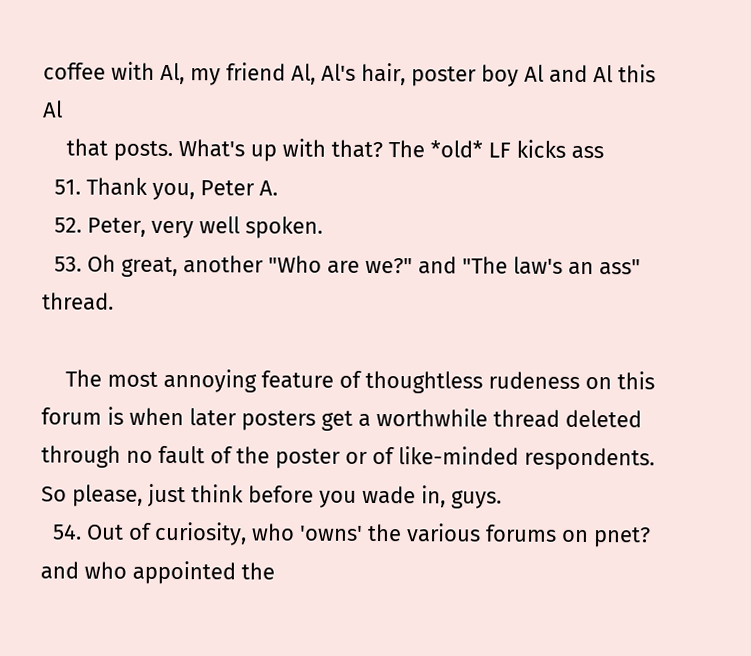coffee with Al, my friend Al, Al's hair, poster boy Al and Al this Al
    that posts. What's up with that? The *old* LF kicks ass
  51. Thank you, Peter A.
  52. Peter, very well spoken.
  53. Oh great, another "Who are we?" and "The law's an ass" thread.

    The most annoying feature of thoughtless rudeness on this forum is when later posters get a worthwhile thread deleted through no fault of the poster or of like-minded respondents. So please, just think before you wade in, guys.
  54. Out of curiosity, who 'owns' the various forums on pnet? and who appointed the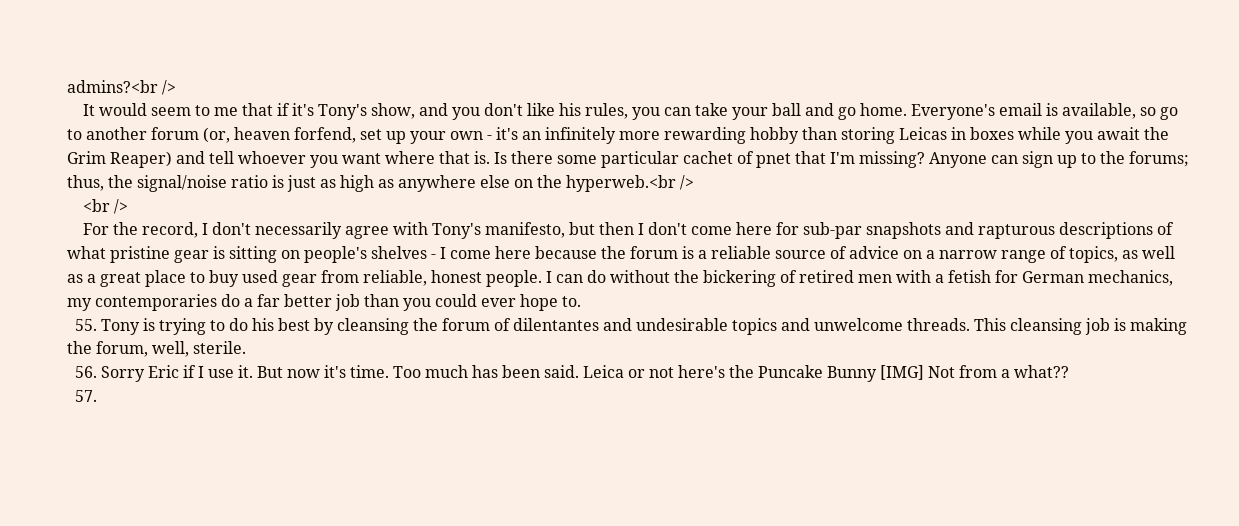admins?<br />
    It would seem to me that if it's Tony's show, and you don't like his rules, you can take your ball and go home. Everyone's email is available, so go to another forum (or, heaven forfend, set up your own - it's an infinitely more rewarding hobby than storing Leicas in boxes while you await the Grim Reaper) and tell whoever you want where that is. Is there some particular cachet of pnet that I'm missing? Anyone can sign up to the forums; thus, the signal/noise ratio is just as high as anywhere else on the hyperweb.<br />
    <br />
    For the record, I don't necessarily agree with Tony's manifesto, but then I don't come here for sub-par snapshots and rapturous descriptions of what pristine gear is sitting on people's shelves - I come here because the forum is a reliable source of advice on a narrow range of topics, as well as a great place to buy used gear from reliable, honest people. I can do without the bickering of retired men with a fetish for German mechanics, my contemporaries do a far better job than you could ever hope to.
  55. Tony is trying to do his best by cleansing the forum of dilentantes and undesirable topics and unwelcome threads. This cleansing job is making the forum, well, sterile.
  56. Sorry Eric if I use it. But now it's time. Too much has been said. Leica or not here's the Puncake Bunny [IMG] Not from a what??
  57.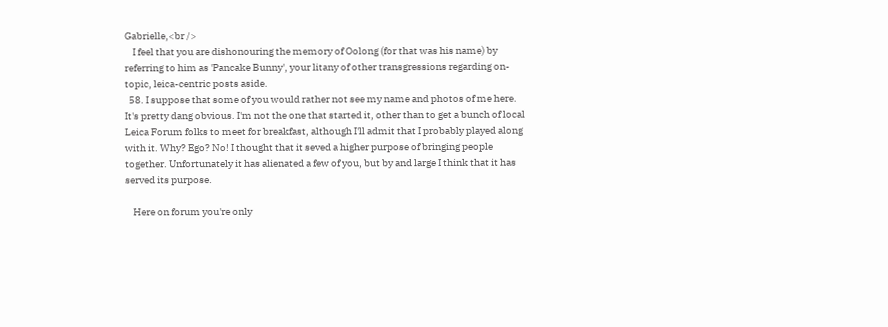Gabrielle,<br />
    I feel that you are dishonouring the memory of Oolong (for that was his name) by referring to him as 'Pancake Bunny', your litany of other transgressions regarding on-topic, leica-centric posts aside.
  58. I suppose that some of you would rather not see my name and photos of me here. It's pretty dang obvious. I'm not the one that started it, other than to get a bunch of local Leica Forum folks to meet for breakfast, although I'll admit that I probably played along with it. Why? Ego? No! I thought that it seved a higher purpose of bringing people together. Unfortunately it has alienated a few of you, but by and large I think that it has served its purpose.

    Here on forum you're only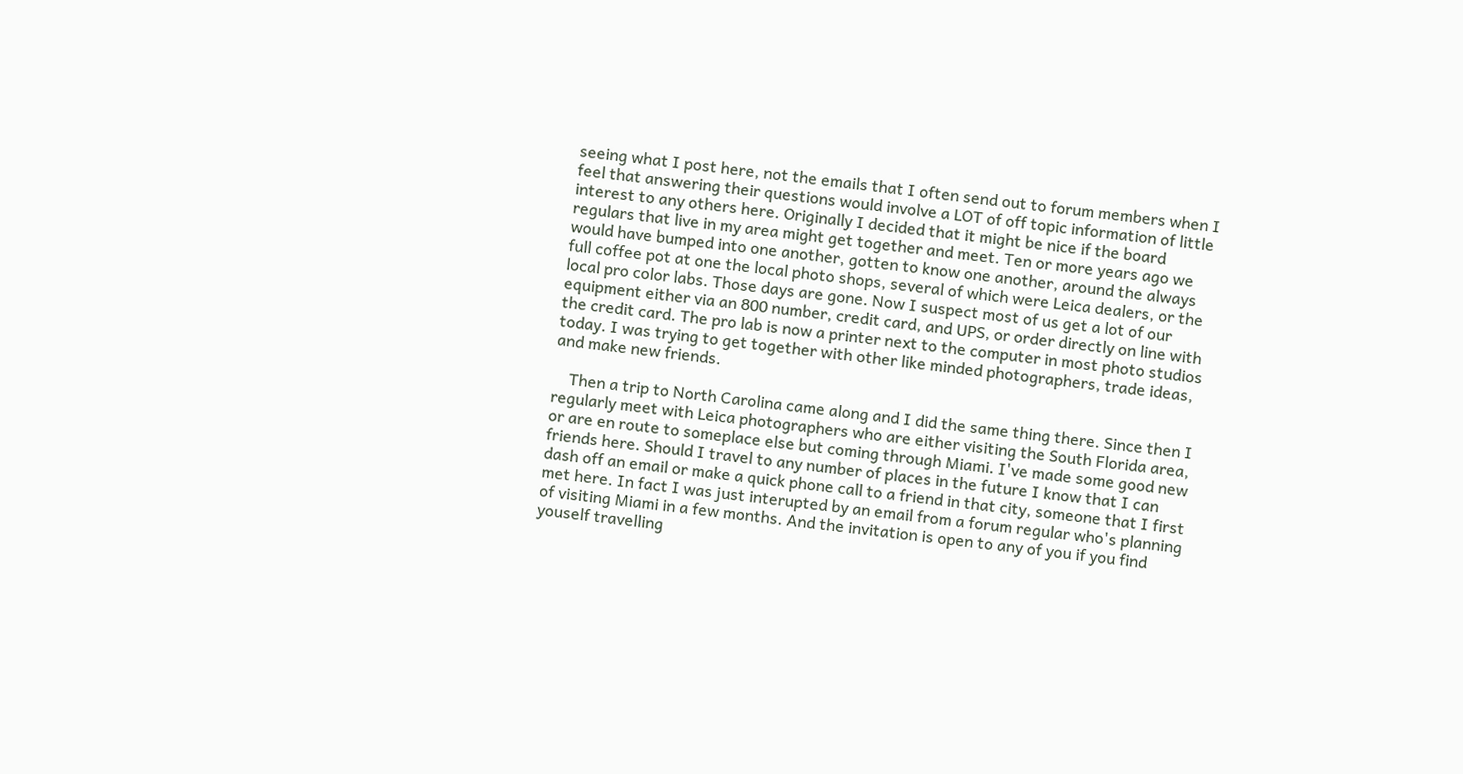seeing what I post here, not the emails that I often send out to forum members when I feel that answering their questions would involve a LOT of off topic information of little interest to any others here. Originally I decided that it might be nice if the board regulars that live in my area might get together and meet. Ten or more years ago we would have bumped into one another, gotten to know one another, around the always full coffee pot at one the local photo shops, several of which were Leica dealers, or the local pro color labs. Those days are gone. Now I suspect most of us get a lot of our equipment either via an 800 number, credit card, and UPS, or order directly on line with the credit card. The pro lab is now a printer next to the computer in most photo studios today. I was trying to get together with other like minded photographers, trade ideas, and make new friends.

    Then a trip to North Carolina came along and I did the same thing there. Since then I regularly meet with Leica photographers who are either visiting the South Florida area, or are en route to someplace else but coming through Miami. I've made some good new friends here. Should I travel to any number of places in the future I know that I can dash off an email or make a quick phone call to a friend in that city, someone that I first met here. In fact I was just interupted by an email from a forum regular who's planning of visiting Miami in a few months. And the invitation is open to any of you if you find youself travelling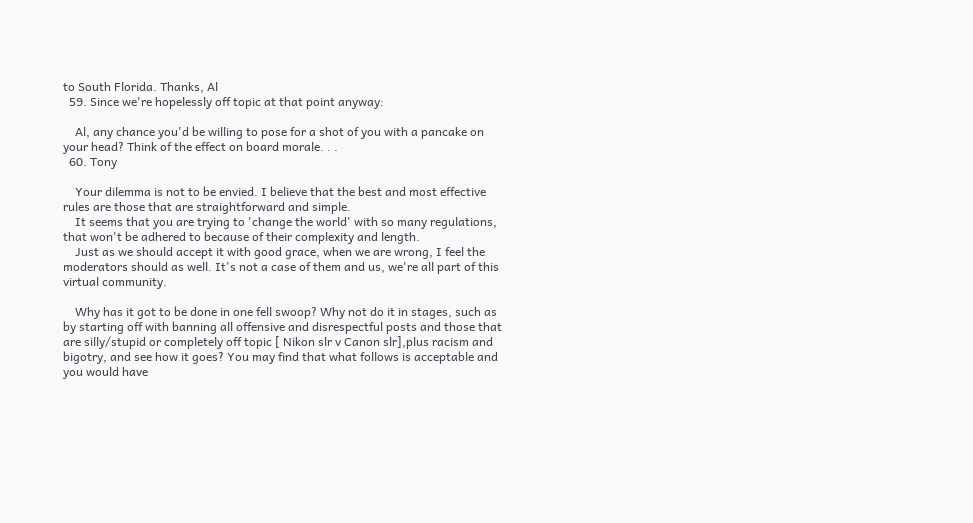to South Florida. Thanks, Al
  59. Since we're hopelessly off topic at that point anyway:

    Al, any chance you'd be willing to pose for a shot of you with a pancake on your head? Think of the effect on board morale. . .
  60. Tony

    Your dilemma is not to be envied. I believe that the best and most effective rules are those that are straightforward and simple.
    It seems that you are trying to 'change the world' with so many regulations, that won't be adhered to because of their complexity and length.
    Just as we should accept it with good grace, when we are wrong, I feel the moderators should as well. It's not a case of them and us, we're all part of this virtual community.

    Why has it got to be done in one fell swoop? Why not do it in stages, such as by starting off with banning all offensive and disrespectful posts and those that are silly/stupid or completely off topic [ Nikon slr v Canon slr],plus racism and bigotry, and see how it goes? You may find that what follows is acceptable and you would have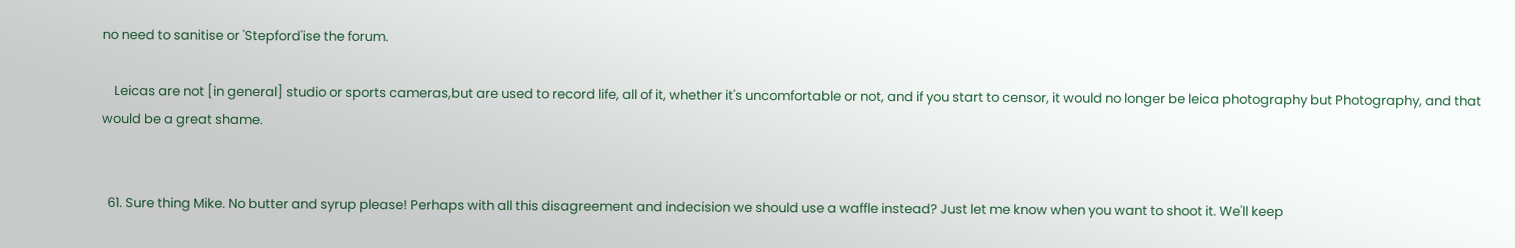no need to sanitise or 'Stepford'ise the forum.

    Leicas are not [in general] studio or sports cameras,but are used to record life, all of it, whether it's uncomfortable or not, and if you start to censor, it would no longer be leica photography but Photography, and that would be a great shame.


  61. Sure thing Mike. No butter and syrup please! Perhaps with all this disagreement and indecision we should use a waffle instead? Just let me know when you want to shoot it. We'll keep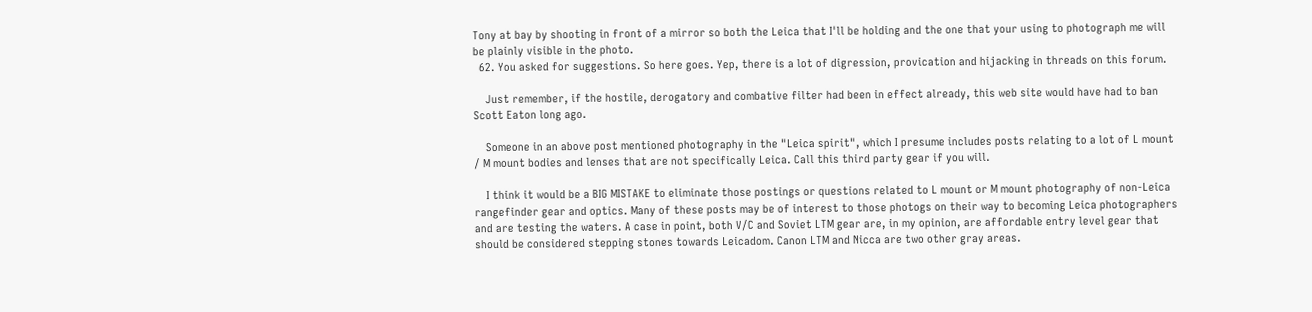Tony at bay by shooting in front of a mirror so both the Leica that I'll be holding and the one that your using to photograph me will be plainly visible in the photo.
  62. You asked for suggestions. So here goes. Yep, there is a lot of digression, provication and hijacking in threads on this forum.

    Just remember, if the hostile, derogatory and combative filter had been in effect already, this web site would have had to ban Scott Eaton long ago.

    Someone in an above post mentioned photography in the "Leica spirit", which I presume includes posts relating to a lot of L mount / M mount bodies and lenses that are not specifically Leica. Call this third party gear if you will.

    I think it would be a BIG MISTAKE to eliminate those postings or questions related to L mount or M mount photography of non-Leica rangefinder gear and optics. Many of these posts may be of interest to those photogs on their way to becoming Leica photographers and are testing the waters. A case in point, both V/C and Soviet LTM gear are, in my opinion, are affordable entry level gear that should be considered stepping stones towards Leicadom. Canon LTM and Nicca are two other gray areas.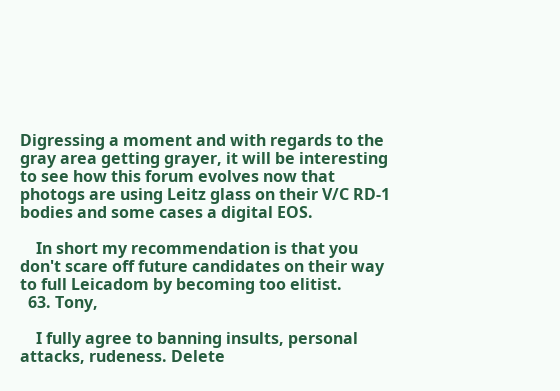Digressing a moment and with regards to the gray area getting grayer, it will be interesting to see how this forum evolves now that photogs are using Leitz glass on their V/C RD-1 bodies and some cases a digital EOS.

    In short my recommendation is that you don't scare off future candidates on their way to full Leicadom by becoming too elitist.
  63. Tony,

    I fully agree to banning insults, personal attacks, rudeness. Delete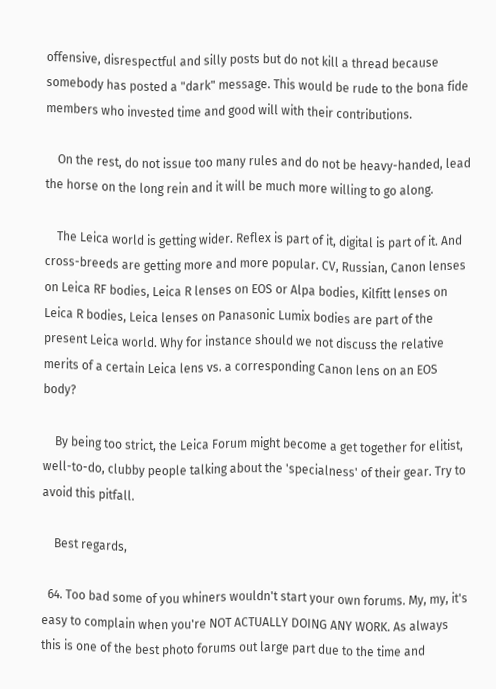offensive, disrespectful and silly posts but do not kill a thread because somebody has posted a "dark" message. This would be rude to the bona fide members who invested time and good will with their contributions.

    On the rest, do not issue too many rules and do not be heavy-handed, lead the horse on the long rein and it will be much more willing to go along.

    The Leica world is getting wider. Reflex is part of it, digital is part of it. And cross-breeds are getting more and more popular. CV, Russian, Canon lenses on Leica RF bodies, Leica R lenses on EOS or Alpa bodies, Kilfitt lenses on Leica R bodies, Leica lenses on Panasonic Lumix bodies are part of the present Leica world. Why for instance should we not discuss the relative merits of a certain Leica lens vs. a corresponding Canon lens on an EOS body?

    By being too strict, the Leica Forum might become a get together for elitist, well-to-do, clubby people talking about the 'specialness' of their gear. Try to avoid this pitfall.

    Best regards,

  64. Too bad some of you whiners wouldn't start your own forums. My, my, it's easy to complain when you're NOT ACTUALLY DOING ANY WORK. As always this is one of the best photo forums out large part due to the time and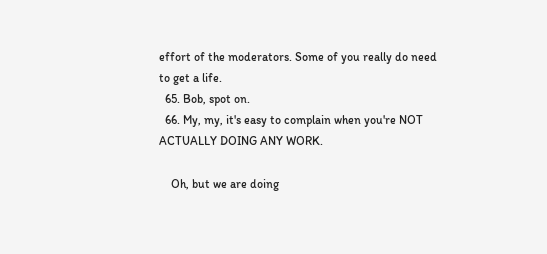effort of the moderators. Some of you really do need to get a life.
  65. Bob, spot on.
  66. My, my, it's easy to complain when you're NOT ACTUALLY DOING ANY WORK.

    Oh, but we are doing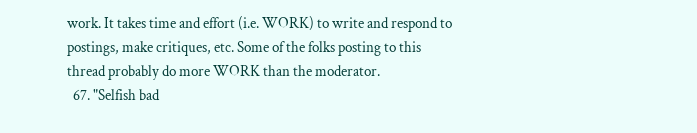work. It takes time and effort (i.e. WORK) to write and respond to postings, make critiques, etc. Some of the folks posting to this thread probably do more WORK than the moderator.
  67. "Selfish bad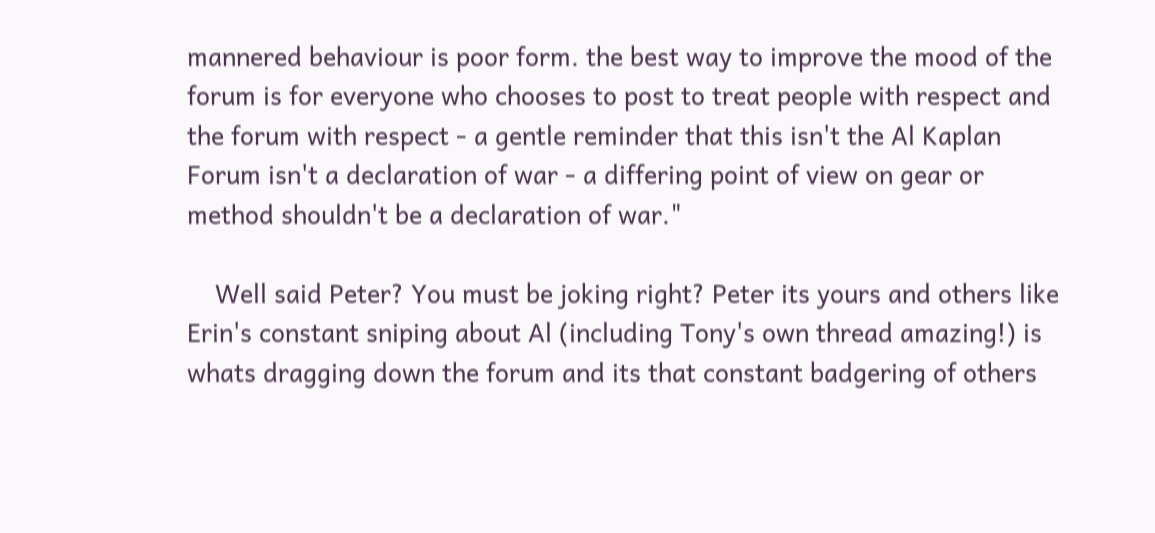mannered behaviour is poor form. the best way to improve the mood of the forum is for everyone who chooses to post to treat people with respect and the forum with respect - a gentle reminder that this isn't the Al Kaplan Forum isn't a declaration of war - a differing point of view on gear or method shouldn't be a declaration of war."

    Well said Peter? You must be joking right? Peter its yours and others like Erin's constant sniping about Al (including Tony's own thread amazing!) is whats dragging down the forum and its that constant badgering of others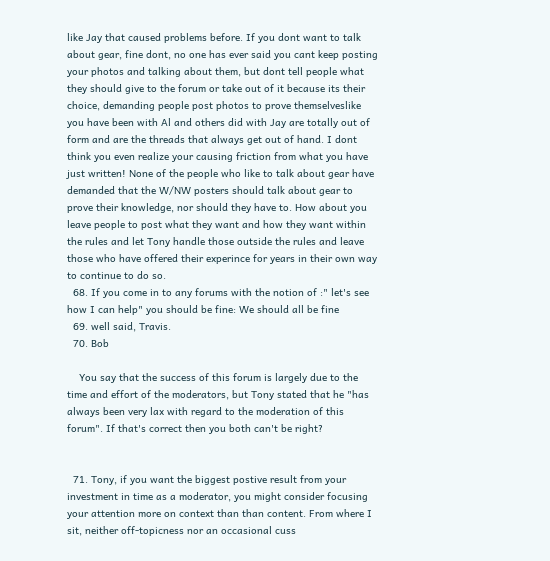like Jay that caused problems before. If you dont want to talk about gear, fine dont, no one has ever said you cant keep posting your photos and talking about them, but dont tell people what they should give to the forum or take out of it because its their choice, demanding people post photos to prove themselveslike you have been with Al and others did with Jay are totally out of form and are the threads that always get out of hand. I dont think you even realize your causing friction from what you have just written! None of the people who like to talk about gear have demanded that the W/NW posters should talk about gear to prove their knowledge, nor should they have to. How about you leave people to post what they want and how they want within the rules and let Tony handle those outside the rules and leave those who have offered their experince for years in their own way to continue to do so.
  68. If you come in to any forums with the notion of :" let's see how I can help" you should be fine: We should all be fine
  69. well said, Travis.
  70. Bob

    You say that the success of this forum is largely due to the time and effort of the moderators, but Tony stated that he "has always been very lax with regard to the moderation of this forum". If that's correct then you both can't be right?


  71. Tony, if you want the biggest postive result from your investment in time as a moderator, you might consider focusing your attention more on context than than content. From where I sit, neither off-topicness nor an occasional cuss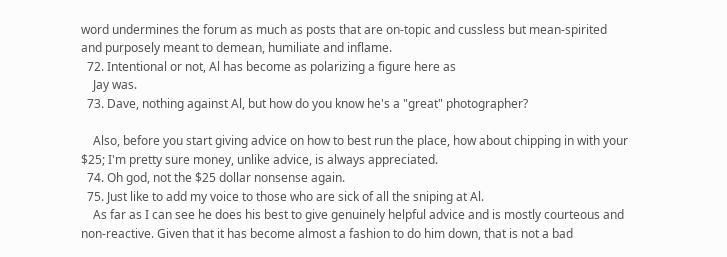word undermines the forum as much as posts that are on-topic and cussless but mean-spirited and purposely meant to demean, humiliate and inflame.
  72. Intentional or not, Al has become as polarizing a figure here as
    Jay was.
  73. Dave, nothing against Al, but how do you know he's a "great" photographer?

    Also, before you start giving advice on how to best run the place, how about chipping in with your $25; I'm pretty sure money, unlike advice, is always appreciated.
  74. Oh god, not the $25 dollar nonsense again.
  75. Just like to add my voice to those who are sick of all the sniping at Al.
    As far as I can see he does his best to give genuinely helpful advice and is mostly courteous and non-reactive. Given that it has become almost a fashion to do him down, that is not a bad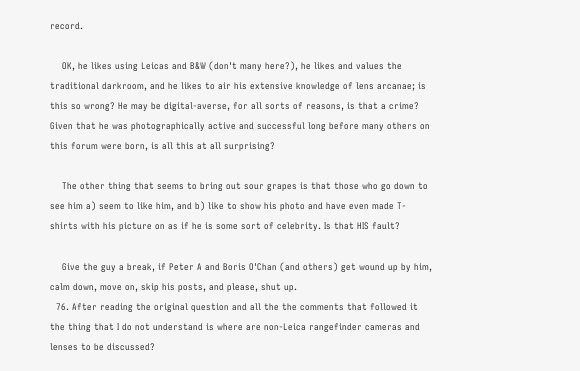record.

    OK, he likes using Leicas and B&W (don't many here?), he likes and values the traditional darkroom, and he likes to air his extensive knowledge of lens arcanae; is this so wrong? He may be digital-averse, for all sorts of reasons, is that a crime? Given that he was photographically active and successful long before many others on this forum were born, is all this at all surprising?

    The other thing that seems to bring out sour grapes is that those who go down to see him a) seem to like him, and b) like to show his photo and have even made T-shirts with his picture on as if he is some sort of celebrity. Is that HIS fault?

    Give the guy a break, if Peter A and Boris O'Chan (and others) get wound up by him, calm down, move on, skip his posts, and please, shut up.
  76. After reading the original question and all the the comments that followed it the thing that I do not understand is where are non-Leica rangefinder cameras and lenses to be discussed?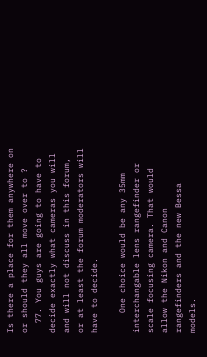Is there a place for them anywhere on or should they all move over to ?
  77. You guys are going to have to decide exactly what cameras you will and will not discuss in this forum, or at least the forum moderators will have to decide.

    One choice would be any 35mm interchangable lens rangefinder or scale focusing camera. That would allow the Nikon and Canon rangefinders and the new Bessa models.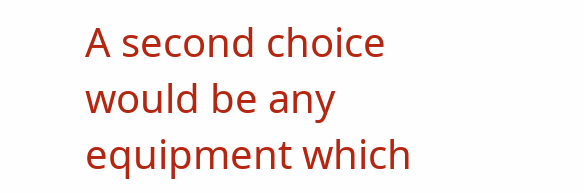A second choice would be any equipment which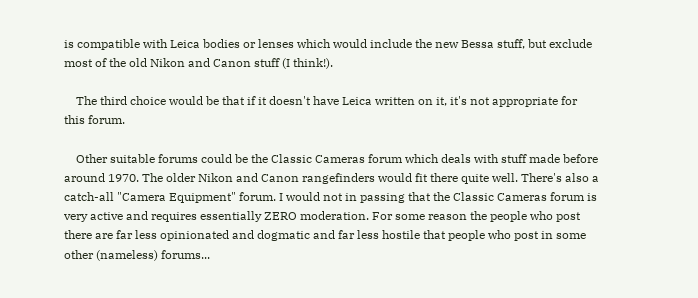is compatible with Leica bodies or lenses which would include the new Bessa stuff, but exclude most of the old Nikon and Canon stuff (I think!).

    The third choice would be that if it doesn't have Leica written on it, it's not appropriate for this forum.

    Other suitable forums could be the Classic Cameras forum which deals with stuff made before around 1970. The older Nikon and Canon rangefinders would fit there quite well. There's also a catch-all "Camera Equipment" forum. I would not in passing that the Classic Cameras forum is very active and requires essentially ZERO moderation. For some reason the people who post there are far less opinionated and dogmatic and far less hostile that people who post in some other (nameless) forums...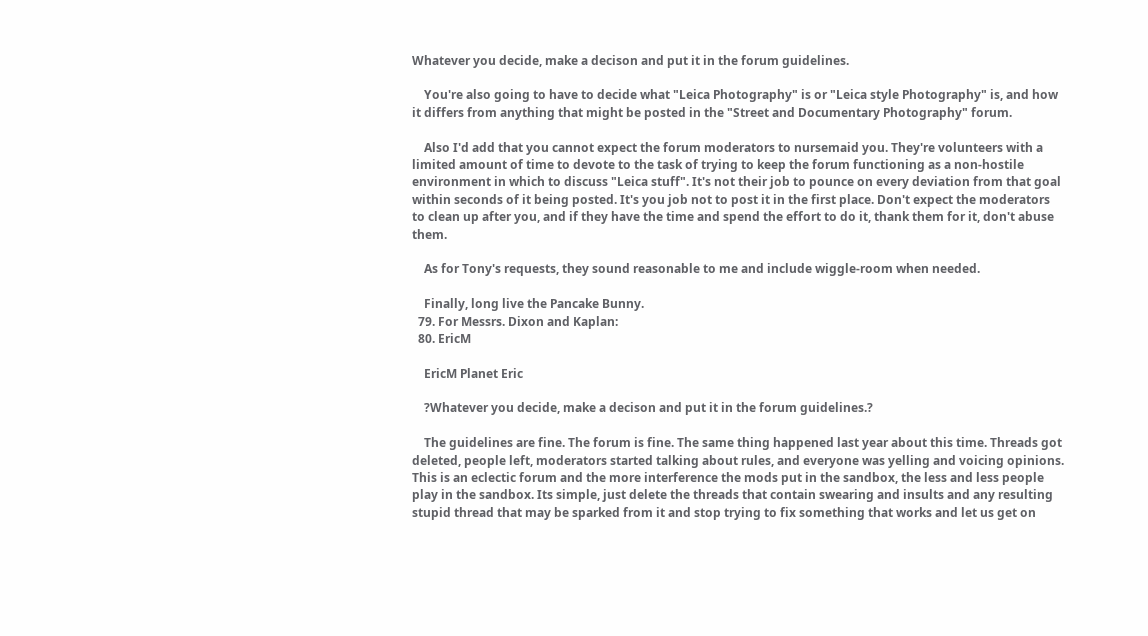Whatever you decide, make a decison and put it in the forum guidelines.

    You're also going to have to decide what "Leica Photography" is or "Leica style Photography" is, and how it differs from anything that might be posted in the "Street and Documentary Photography" forum.

    Also I'd add that you cannot expect the forum moderators to nursemaid you. They're volunteers with a limited amount of time to devote to the task of trying to keep the forum functioning as a non-hostile environment in which to discuss "Leica stuff". It's not their job to pounce on every deviation from that goal within seconds of it being posted. It's you job not to post it in the first place. Don't expect the moderators to clean up after you, and if they have the time and spend the effort to do it, thank them for it, don't abuse them.

    As for Tony's requests, they sound reasonable to me and include wiggle-room when needed.

    Finally, long live the Pancake Bunny.
  79. For Messrs. Dixon and Kaplan:
  80. EricM

    EricM Planet Eric

    ?Whatever you decide, make a decison and put it in the forum guidelines.?

    The guidelines are fine. The forum is fine. The same thing happened last year about this time. Threads got deleted, people left, moderators started talking about rules, and everyone was yelling and voicing opinions. This is an eclectic forum and the more interference the mods put in the sandbox, the less and less people play in the sandbox. Its simple, just delete the threads that contain swearing and insults and any resulting stupid thread that may be sparked from it and stop trying to fix something that works and let us get on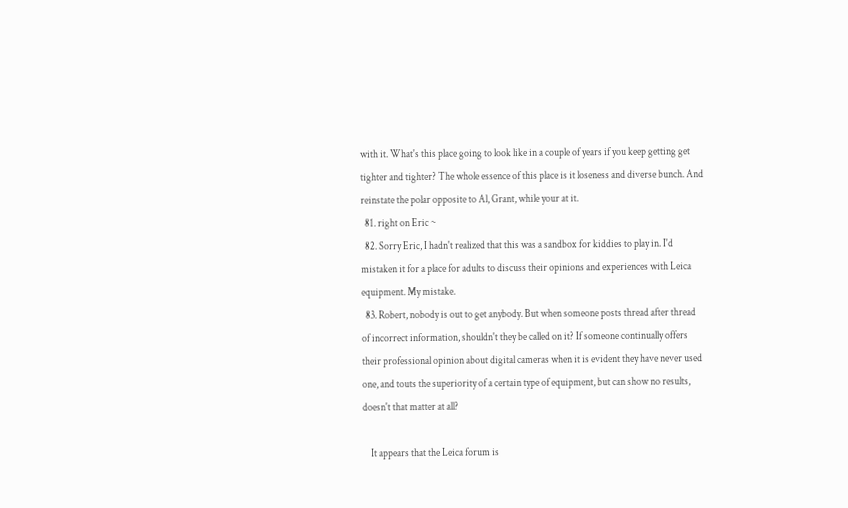with it. What's this place going to look like in a couple of years if you keep getting get tighter and tighter? The whole essence of this place is it loseness and diverse bunch. And reinstate the polar opposite to Al, Grant, while your at it.
  81. right on Eric ~
  82. Sorry Eric, I hadn't realized that this was a sandbox for kiddies to play in. I'd mistaken it for a place for adults to discuss their opinions and experiences with Leica equipment. My mistake.
  83. Robert, nobody is out to get anybody. But when someone posts thread after thread of incorrect information, shouldn't they be called on it? If someone continually offers their professional opinion about digital cameras when it is evident they have never used one, and touts the superiority of a certain type of equipment, but can show no results, doesn't that matter at all?

    It appears that the Leica forum is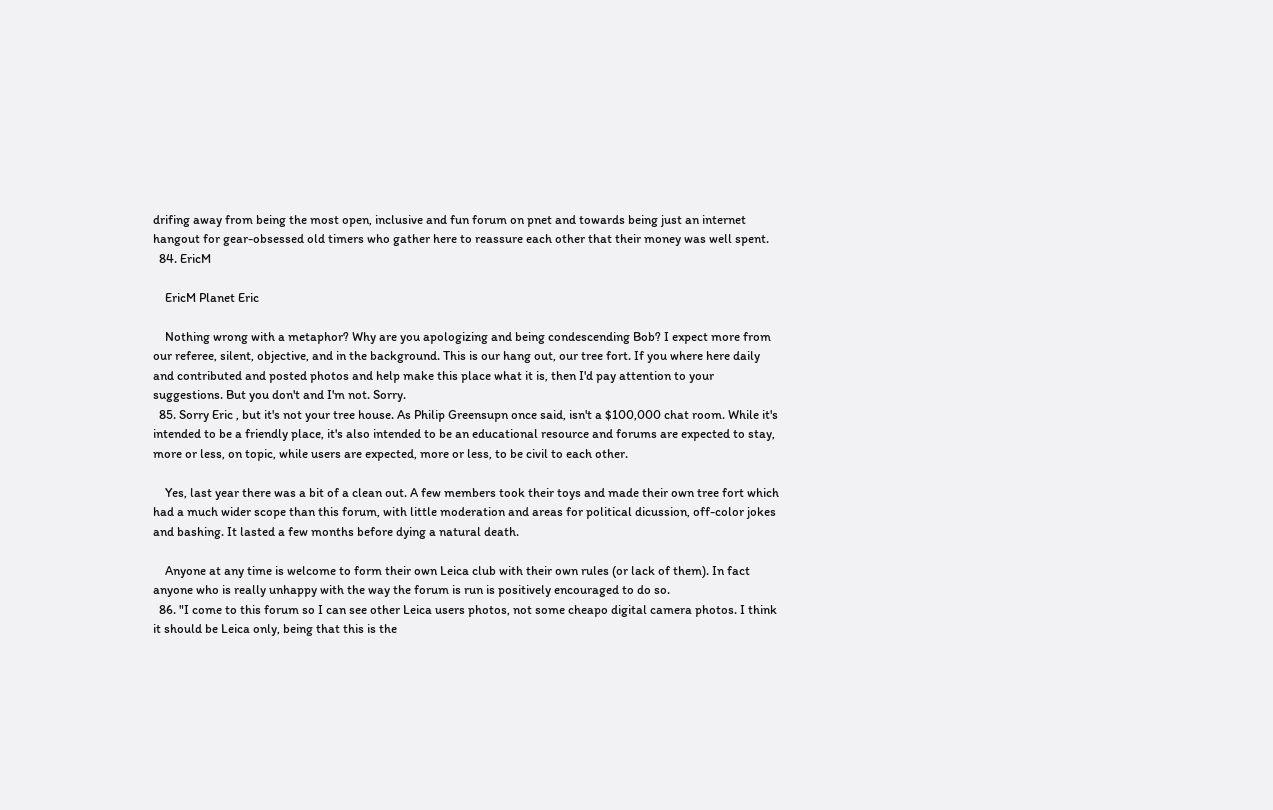drifing away from being the most open, inclusive and fun forum on pnet and towards being just an internet hangout for gear-obsessed old timers who gather here to reassure each other that their money was well spent.
  84. EricM

    EricM Planet Eric

    Nothing wrong with a metaphor? Why are you apologizing and being condescending Bob? I expect more from our referee, silent, objective, and in the background. This is our hang out, our tree fort. If you where here daily and contributed and posted photos and help make this place what it is, then I'd pay attention to your suggestions. But you don't and I'm not. Sorry.
  85. Sorry Eric , but it's not your tree house. As Philip Greensupn once said, isn't a $100,000 chat room. While it's intended to be a friendly place, it's also intended to be an educational resource and forums are expected to stay, more or less, on topic, while users are expected, more or less, to be civil to each other.

    Yes, last year there was a bit of a clean out. A few members took their toys and made their own tree fort which had a much wider scope than this forum, with little moderation and areas for political dicussion, off-color jokes and bashing. It lasted a few months before dying a natural death.

    Anyone at any time is welcome to form their own Leica club with their own rules (or lack of them). In fact anyone who is really unhappy with the way the forum is run is positively encouraged to do so.
  86. "I come to this forum so I can see other Leica users photos, not some cheapo digital camera photos. I think it should be Leica only, being that this is the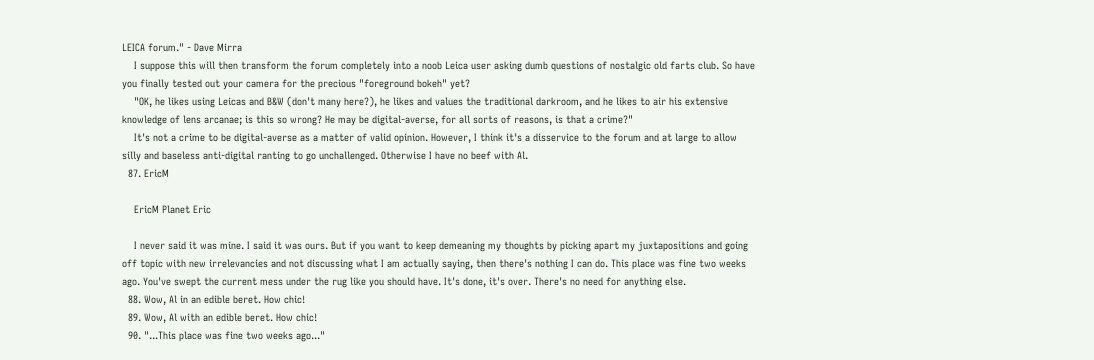LEICA forum." - Dave Mirra
    I suppose this will then transform the forum completely into a noob Leica user asking dumb questions of nostalgic old farts club. So have you finally tested out your camera for the precious "foreground bokeh" yet?
    "OK, he likes using Leicas and B&W (don't many here?), he likes and values the traditional darkroom, and he likes to air his extensive knowledge of lens arcanae; is this so wrong? He may be digital-averse, for all sorts of reasons, is that a crime?"
    It's not a crime to be digital-averse as a matter of valid opinion. However, I think it's a disservice to the forum and at large to allow silly and baseless anti-digital ranting to go unchallenged. Otherwise I have no beef with Al.
  87. EricM

    EricM Planet Eric

    I never said it was mine. I said it was ours. But if you want to keep demeaning my thoughts by picking apart my juxtapositions and going off topic with new irrelevancies and not discussing what I am actually saying, then there's nothing I can do. This place was fine two weeks ago. You've swept the current mess under the rug like you should have. It's done, it's over. There's no need for anything else.
  88. Wow, Al in an edible beret. How chic!
  89. Wow, Al with an edible beret. How chic!
  90. "...This place was fine two weeks ago..."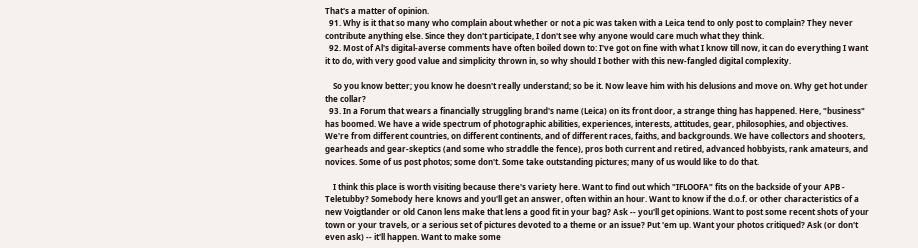That's a matter of opinion.
  91. Why is it that so many who complain about whether or not a pic was taken with a Leica tend to only post to complain? They never contribute anything else. Since they don't participate, I don't see why anyone would care much what they think.
  92. Most of Al's digital-averse comments have often boiled down to: I've got on fine with what I know till now, it can do everything I want it to do, with very good value and simplicity thrown in, so why should I bother with this new-fangled digital complexity.

    So you know better; you know he doesn't really understand; so be it. Now leave him with his delusions and move on. Why get hot under the collar?
  93. In a Forum that wears a financially struggling brand's name (Leica) on its front door, a strange thing has happened. Here, "business" has boomed. We have a wide spectrum of photographic abilities, experiences, interests, attitudes, gear, philosophies, and objectives. We're from different countries, on different continents, and of different races, faiths, and backgrounds. We have collectors and shooters, gearheads and gear-skeptics (and some who straddle the fence), pros both current and retired, advanced hobbyists, rank amateurs, and novices. Some of us post photos; some don't. Some take outstanding pictures; many of us would like to do that.

    I think this place is worth visiting because there's variety here. Want to find out which "IFLOOFA" fits on the backside of your APB - Teletubby? Somebody here knows and you'll get an answer, often within an hour. Want to know if the d.o.f. or other characteristics of a new Voigtlander or old Canon lens make that lens a good fit in your bag? Ask -- you'll get opinions. Want to post some recent shots of your town or your travels, or a serious set of pictures devoted to a theme or an issue? Put 'em up. Want your photos critiqued? Ask (or don't even ask) -- it'll happen. Want to make some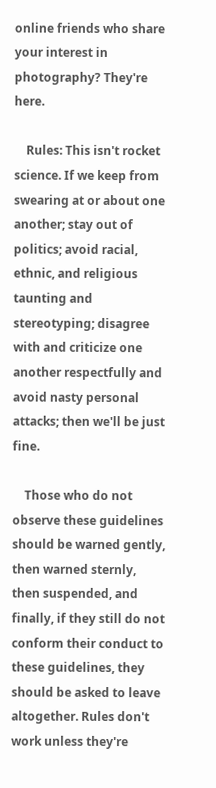online friends who share your interest in photography? They're here.

    Rules: This isn't rocket science. If we keep from swearing at or about one another; stay out of politics; avoid racial, ethnic, and religious taunting and stereotyping; disagree with and criticize one another respectfully and avoid nasty personal attacks; then we'll be just fine.

    Those who do not observe these guidelines should be warned gently, then warned sternly, then suspended, and finally, if they still do not conform their conduct to these guidelines, they should be asked to leave altogether. Rules don't work unless they're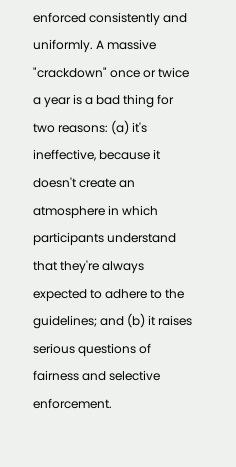enforced consistently and uniformly. A massive "crackdown" once or twice a year is a bad thing for two reasons: (a) it's ineffective, because it doesn't create an atmosphere in which participants understand that they're always expected to adhere to the guidelines; and (b) it raises serious questions of fairness and selective enforcement.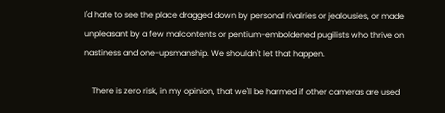I'd hate to see the place dragged down by personal rivalries or jealousies, or made unpleasant by a few malcontents or pentium-emboldened pugilists who thrive on nastiness and one-upsmanship. We shouldn't let that happen.

    There is zero risk, in my opinion, that we'll be harmed if other cameras are used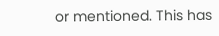or mentioned. This has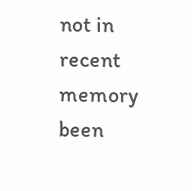not in recent memory been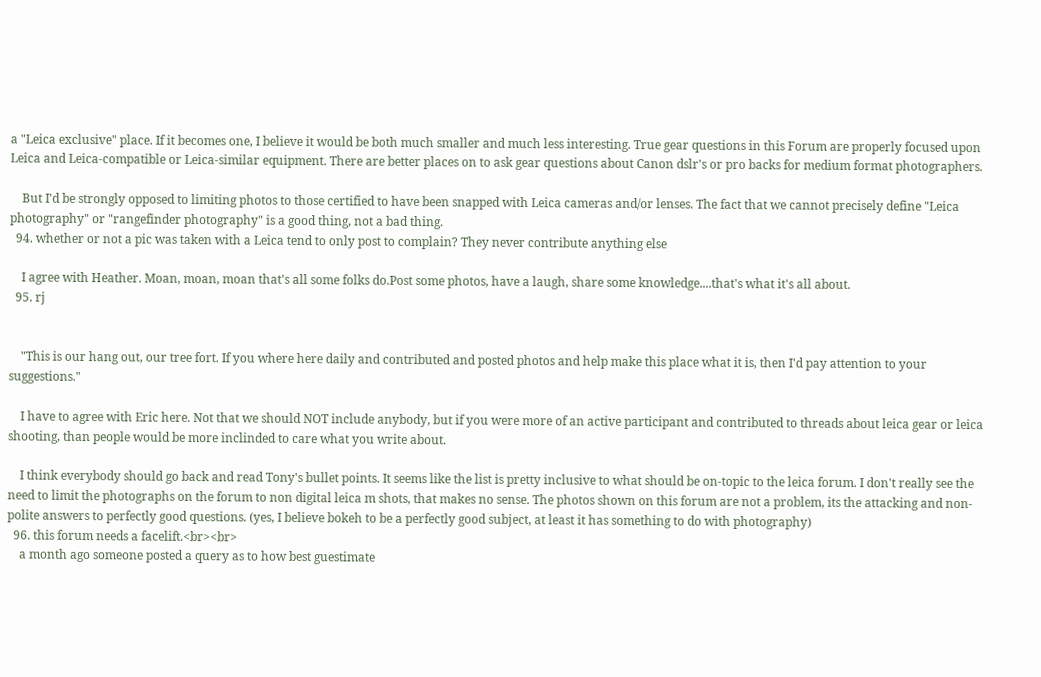a "Leica exclusive" place. If it becomes one, I believe it would be both much smaller and much less interesting. True gear questions in this Forum are properly focused upon Leica and Leica-compatible or Leica-similar equipment. There are better places on to ask gear questions about Canon dslr's or pro backs for medium format photographers.

    But I'd be strongly opposed to limiting photos to those certified to have been snapped with Leica cameras and/or lenses. The fact that we cannot precisely define "Leica photography" or "rangefinder photography" is a good thing, not a bad thing.
  94. whether or not a pic was taken with a Leica tend to only post to complain? They never contribute anything else

    I agree with Heather. Moan, moan, moan that's all some folks do.Post some photos, have a laugh, share some knowledge....that's what it's all about.
  95. rj


    "This is our hang out, our tree fort. If you where here daily and contributed and posted photos and help make this place what it is, then I'd pay attention to your suggestions."

    I have to agree with Eric here. Not that we should NOT include anybody, but if you were more of an active participant and contributed to threads about leica gear or leica shooting, than people would be more inclinded to care what you write about.

    I think everybody should go back and read Tony's bullet points. It seems like the list is pretty inclusive to what should be on-topic to the leica forum. I don't really see the need to limit the photographs on the forum to non digital leica m shots, that makes no sense. The photos shown on this forum are not a problem, its the attacking and non-polite answers to perfectly good questions. (yes, I believe bokeh to be a perfectly good subject, at least it has something to do with photography)
  96. this forum needs a facelift.<br><br>
    a month ago someone posted a query as to how best guestimate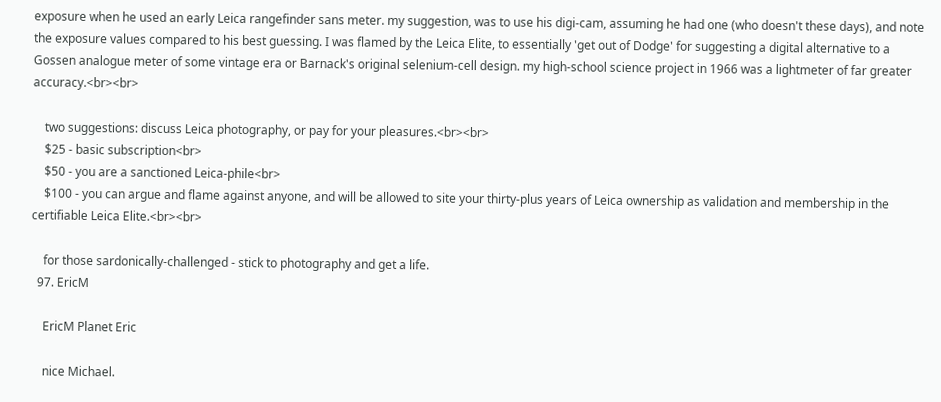exposure when he used an early Leica rangefinder sans meter. my suggestion, was to use his digi-cam, assuming he had one (who doesn't these days), and note the exposure values compared to his best guessing. I was flamed by the Leica Elite, to essentially 'get out of Dodge' for suggesting a digital alternative to a Gossen analogue meter of some vintage era or Barnack's original selenium-cell design. my high-school science project in 1966 was a lightmeter of far greater accuracy.<br><br>

    two suggestions: discuss Leica photography, or pay for your pleasures.<br><br>
    $25 - basic subscription<br>
    $50 - you are a sanctioned Leica-phile<br>
    $100 - you can argue and flame against anyone, and will be allowed to site your thirty-plus years of Leica ownership as validation and membership in the certifiable Leica Elite.<br><br>

    for those sardonically-challenged - stick to photography and get a life.
  97. EricM

    EricM Planet Eric

    nice Michael.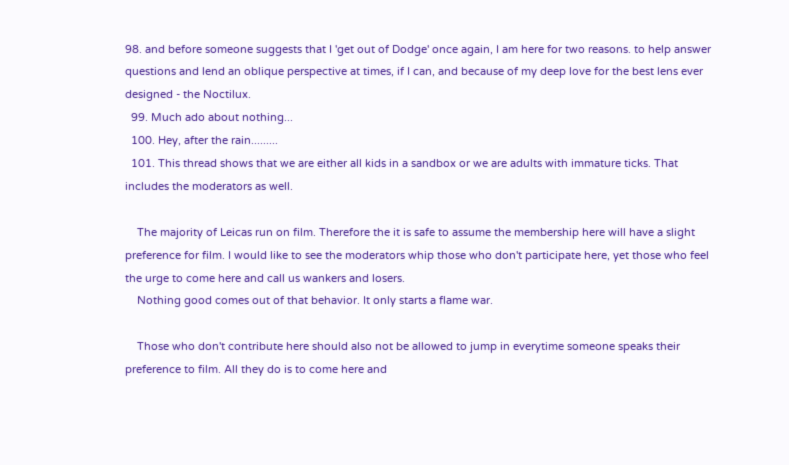98. and before someone suggests that I 'get out of Dodge' once again, I am here for two reasons. to help answer questions and lend an oblique perspective at times, if I can, and because of my deep love for the best lens ever designed - the Noctilux.
  99. Much ado about nothing...
  100. Hey, after the rain.........
  101. This thread shows that we are either all kids in a sandbox or we are adults with immature ticks. That includes the moderators as well.

    The majority of Leicas run on film. Therefore the it is safe to assume the membership here will have a slight preference for film. I would like to see the moderators whip those who don't participate here, yet those who feel the urge to come here and call us wankers and losers.
    Nothing good comes out of that behavior. It only starts a flame war.

    Those who don't contribute here should also not be allowed to jump in everytime someone speaks their preference to film. All they do is to come here and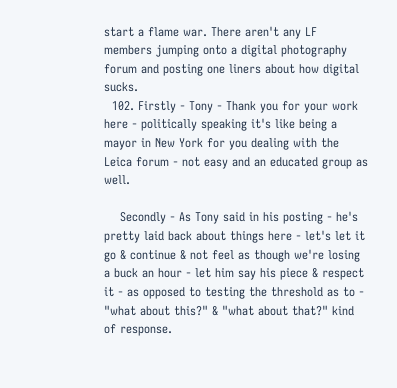start a flame war. There aren't any LF members jumping onto a digital photography forum and posting one liners about how digital sucks.
  102. Firstly - Tony - Thank you for your work here - politically speaking it's like being a mayor in New York for you dealing with the Leica forum - not easy and an educated group as well.

    Secondly - As Tony said in his posting - he's pretty laid back about things here - let's let it go & continue & not feel as though we're losing a buck an hour - let him say his piece & respect it - as opposed to testing the threshold as to - "what about this?" & "what about that?" kind of response.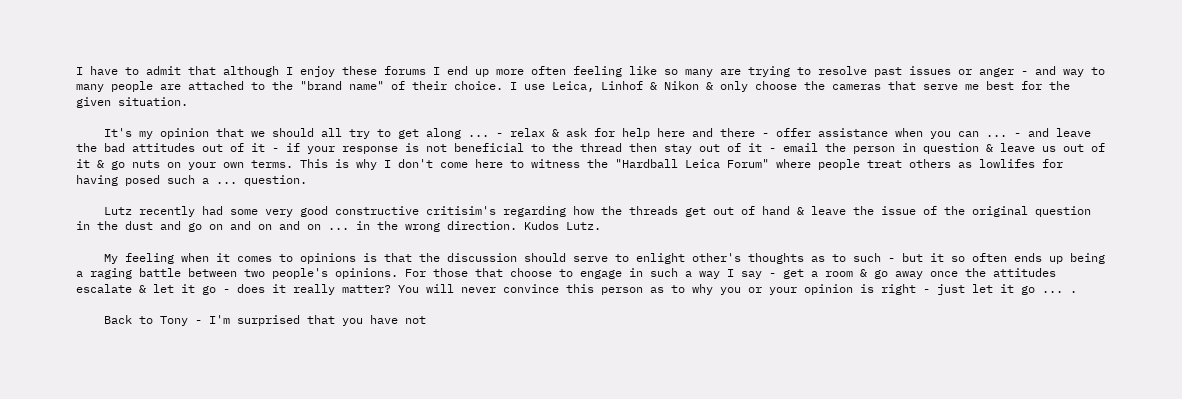I have to admit that although I enjoy these forums I end up more often feeling like so many are trying to resolve past issues or anger - and way to many people are attached to the "brand name" of their choice. I use Leica, Linhof & Nikon & only choose the cameras that serve me best for the given situation.

    It's my opinion that we should all try to get along ... - relax & ask for help here and there - offer assistance when you can ... - and leave the bad attitudes out of it - if your response is not beneficial to the thread then stay out of it - email the person in question & leave us out of it & go nuts on your own terms. This is why I don't come here to witness the "Hardball Leica Forum" where people treat others as lowlifes for having posed such a ... question.

    Lutz recently had some very good constructive critisim's regarding how the threads get out of hand & leave the issue of the original question in the dust and go on and on and on ... in the wrong direction. Kudos Lutz.

    My feeling when it comes to opinions is that the discussion should serve to enlight other's thoughts as to such - but it so often ends up being a raging battle between two people's opinions. For those that choose to engage in such a way I say - get a room & go away once the attitudes escalate & let it go - does it really matter? You will never convince this person as to why you or your opinion is right - just let it go ... .

    Back to Tony - I'm surprised that you have not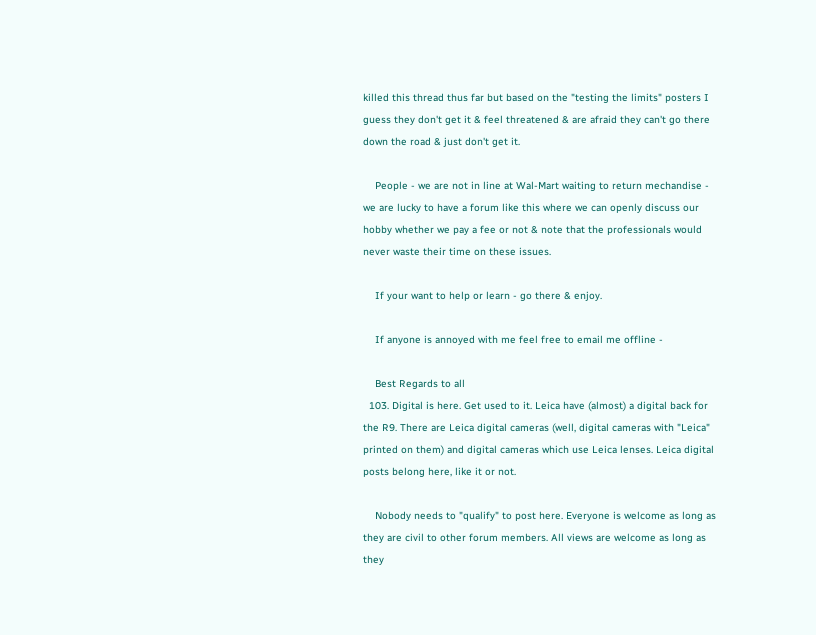killed this thread thus far but based on the "testing the limits" posters I guess they don't get it & feel threatened & are afraid they can't go there down the road & just don't get it.

    People - we are not in line at Wal-Mart waiting to return mechandise - we are lucky to have a forum like this where we can openly discuss our hobby whether we pay a fee or not & note that the professionals would never waste their time on these issues.

    If your want to help or learn - go there & enjoy.

    If anyone is annoyed with me feel free to email me offline -

    Best Regards to all
  103. Digital is here. Get used to it. Leica have (almost) a digital back for the R9. There are Leica digital cameras (well, digital cameras with "Leica" printed on them) and digital cameras which use Leica lenses. Leica digital posts belong here, like it or not.

    Nobody needs to "qualify" to post here. Everyone is welcome as long as they are civil to other forum members. All views are welcome as long as they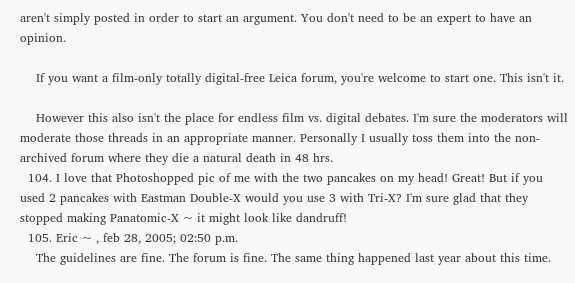aren't simply posted in order to start an argument. You don't need to be an expert to have an opinion.

    If you want a film-only totally digital-free Leica forum, you're welcome to start one. This isn't it.

    However this also isn't the place for endless film vs. digital debates. I'm sure the moderators will moderate those threads in an appropriate manner. Personally I usually toss them into the non-archived forum where they die a natural death in 48 hrs.
  104. I love that Photoshopped pic of me with the two pancakes on my head! Great! But if you used 2 pancakes with Eastman Double-X would you use 3 with Tri-X? I'm sure glad that they stopped making Panatomic-X ~ it might look like dandruff!
  105. Eric ~ , feb 28, 2005; 02:50 p.m.
    The guidelines are fine. The forum is fine. The same thing happened last year about this time.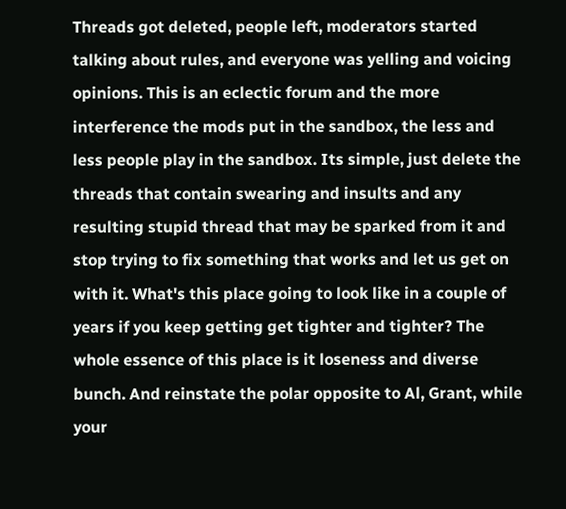Threads got deleted, people left, moderators started talking about rules, and everyone was yelling and voicing opinions. This is an eclectic forum and the more interference the mods put in the sandbox, the less and less people play in the sandbox. Its simple, just delete the threads that contain swearing and insults and any resulting stupid thread that may be sparked from it and stop trying to fix something that works and let us get on with it. What's this place going to look like in a couple of years if you keep getting get tighter and tighter? The whole essence of this place is it loseness and diverse bunch. And reinstate the polar opposite to Al, Grant, while your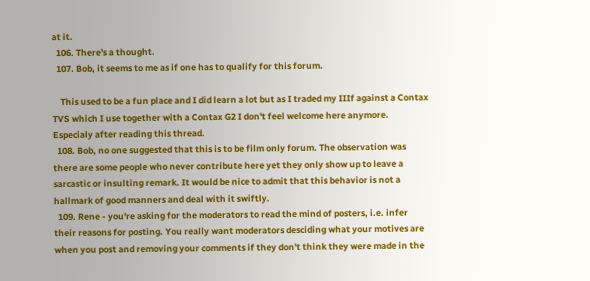at it.
  106. There's a thought.
  107. Bob, it seems to me as if one has to qualify for this forum.

    This used to be a fun place and I did learn a lot but as I traded my IIIf against a Contax TVS which I use together with a Contax G2 I don't feel welcome here anymore. Especialy after reading this thread.
  108. Bob, no one suggested that this is to be film only forum. The observation was there are some people who never contribute here yet they only show up to leave a sarcastic or insulting remark. It would be nice to admit that this behavior is not a hallmark of good manners and deal with it swiftly.
  109. Rene - you're asking for the moderators to read the mind of posters, i.e. infer their reasons for posting. You really want moderators desciding what your motives are when you post and removing your comments if they don't think they were made in the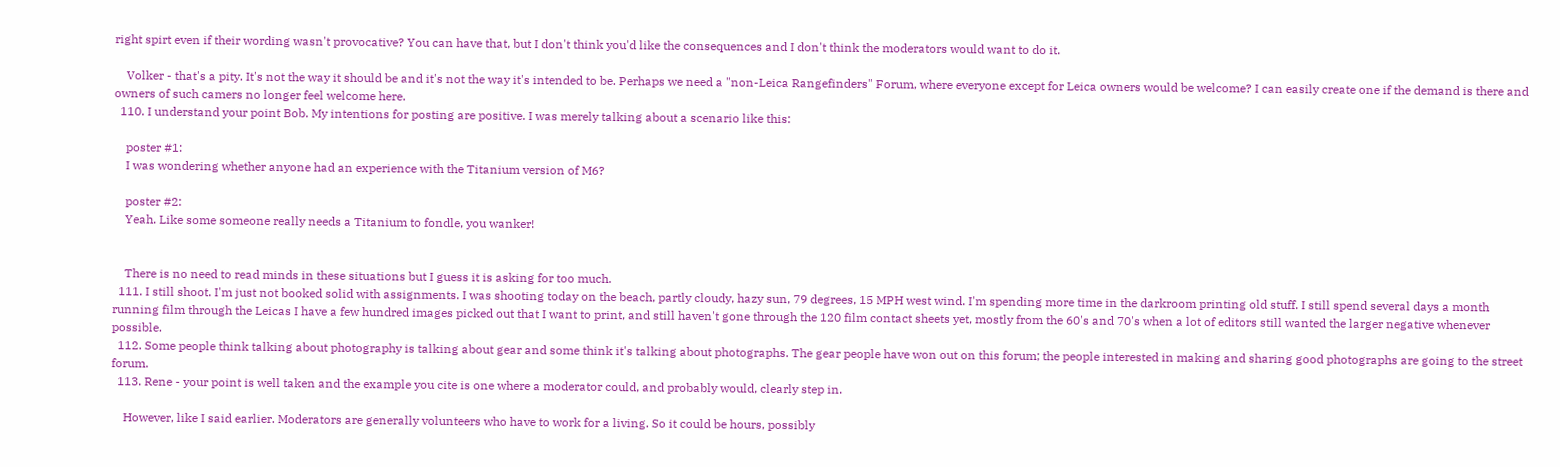right spirt even if their wording wasn't provocative? You can have that, but I don't think you'd like the consequences and I don't think the moderators would want to do it.

    Volker - that's a pity. It's not the way it should be and it's not the way it's intended to be. Perhaps we need a "non-Leica Rangefinders" Forum, where everyone except for Leica owners would be welcome? I can easily create one if the demand is there and owners of such camers no longer feel welcome here.
  110. I understand your point Bob. My intentions for posting are positive. I was merely talking about a scenario like this:

    poster #1:
    I was wondering whether anyone had an experience with the Titanium version of M6?

    poster #2:
    Yeah. Like some someone really needs a Titanium to fondle, you wanker!


    There is no need to read minds in these situations but I guess it is asking for too much.
  111. I still shoot. I'm just not booked solid with assignments. I was shooting today on the beach, partly cloudy, hazy sun, 79 degrees, 15 MPH west wind. I'm spending more time in the darkroom printing old stuff. I still spend several days a month running film through the Leicas I have a few hundred images picked out that I want to print, and still haven't gone through the 120 film contact sheets yet, mostly from the 60's and 70's when a lot of editors still wanted the larger negative whenever possible.
  112. Some people think talking about photography is talking about gear and some think it's talking about photographs. The gear people have won out on this forum; the people interested in making and sharing good photographs are going to the street forum.
  113. Rene - your point is well taken and the example you cite is one where a moderator could, and probably would, clearly step in.

    However, like I said earlier. Moderators are generally volunteers who have to work for a living. So it could be hours, possibly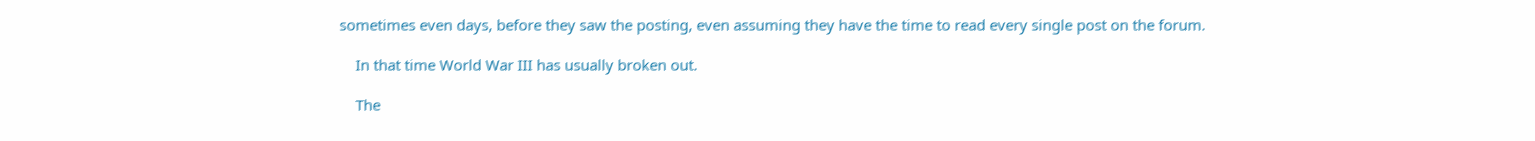sometimes even days, before they saw the posting, even assuming they have the time to read every single post on the forum.

    In that time World War III has usually broken out.

    The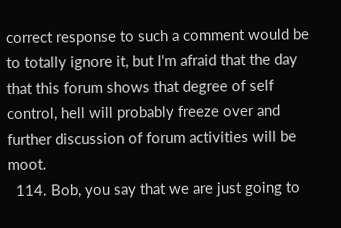correct response to such a comment would be to totally ignore it, but I'm afraid that the day that this forum shows that degree of self control, hell will probably freeze over and further discussion of forum activities will be moot.
  114. Bob, you say that we are just going to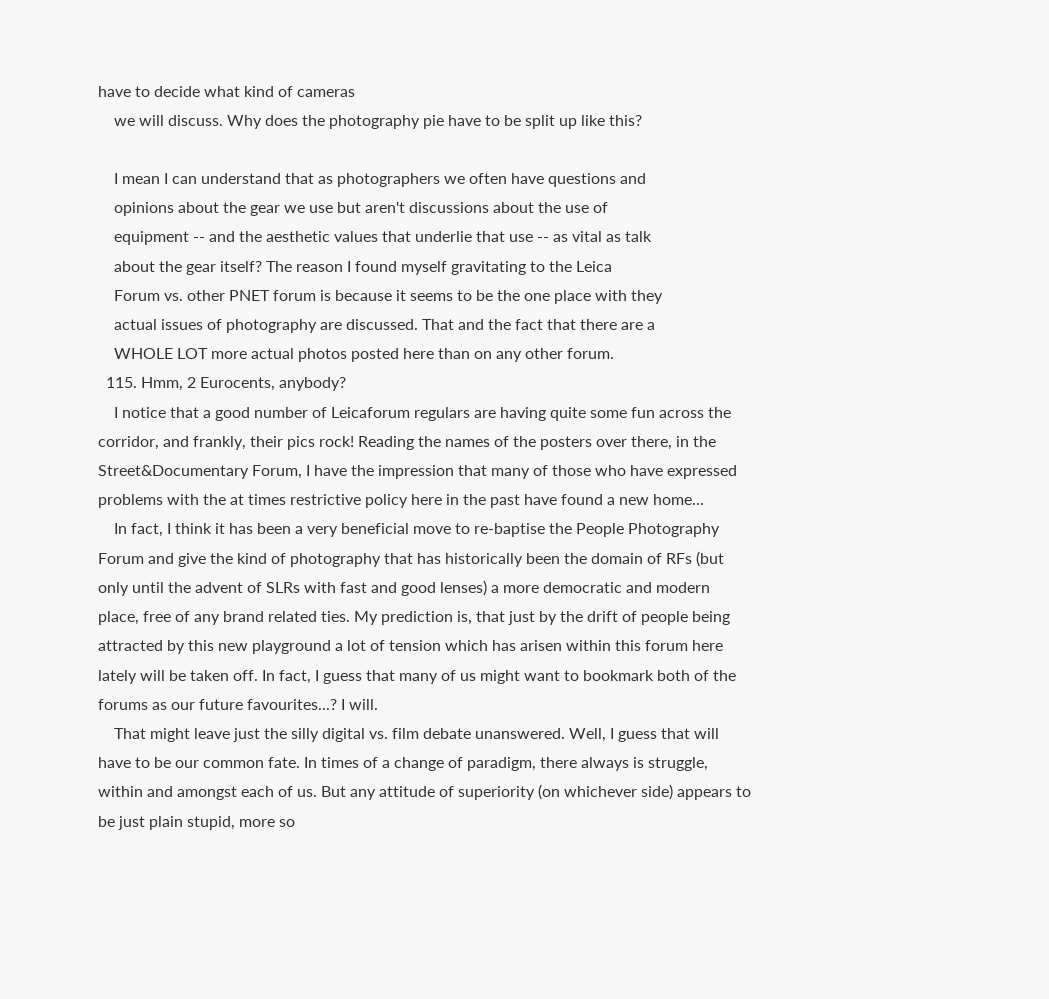have to decide what kind of cameras
    we will discuss. Why does the photography pie have to be split up like this?

    I mean I can understand that as photographers we often have questions and
    opinions about the gear we use but aren't discussions about the use of
    equipment -- and the aesthetic values that underlie that use -- as vital as talk
    about the gear itself? The reason I found myself gravitating to the Leica
    Forum vs. other PNET forum is because it seems to be the one place with they
    actual issues of photography are discussed. That and the fact that there are a
    WHOLE LOT more actual photos posted here than on any other forum.
  115. Hmm, 2 Eurocents, anybody?
    I notice that a good number of Leicaforum regulars are having quite some fun across the corridor, and frankly, their pics rock! Reading the names of the posters over there, in the Street&Documentary Forum, I have the impression that many of those who have expressed problems with the at times restrictive policy here in the past have found a new home...
    In fact, I think it has been a very beneficial move to re-baptise the People Photography Forum and give the kind of photography that has historically been the domain of RFs (but only until the advent of SLRs with fast and good lenses) a more democratic and modern place, free of any brand related ties. My prediction is, that just by the drift of people being attracted by this new playground a lot of tension which has arisen within this forum here lately will be taken off. In fact, I guess that many of us might want to bookmark both of the forums as our future favourites...? I will.
    That might leave just the silly digital vs. film debate unanswered. Well, I guess that will have to be our common fate. In times of a change of paradigm, there always is struggle, within and amongst each of us. But any attitude of superiority (on whichever side) appears to be just plain stupid, more so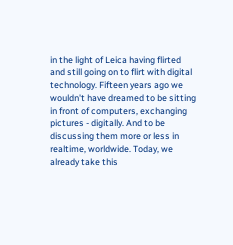in the light of Leica having flirted and still going on to flirt with digital technology. Fifteen years ago we wouldn't have dreamed to be sitting in front of computers, exchanging pictures - digitally. And to be discussing them more or less in realtime, worldwide. Today, we already take this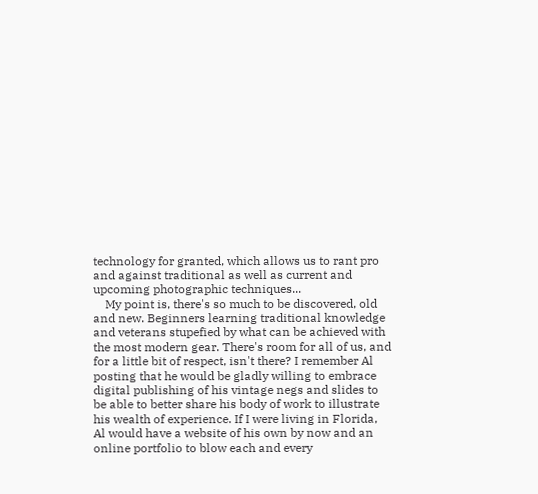technology for granted, which allows us to rant pro and against traditional as well as current and upcoming photographic techniques...
    My point is, there's so much to be discovered, old and new. Beginners learning traditional knowledge and veterans stupefied by what can be achieved with the most modern gear. There's room for all of us, and for a little bit of respect, isn't there? I remember Al posting that he would be gladly willing to embrace digital publishing of his vintage negs and slides to be able to better share his body of work to illustrate his wealth of experience. If I were living in Florida, Al would have a website of his own by now and an online portfolio to blow each and every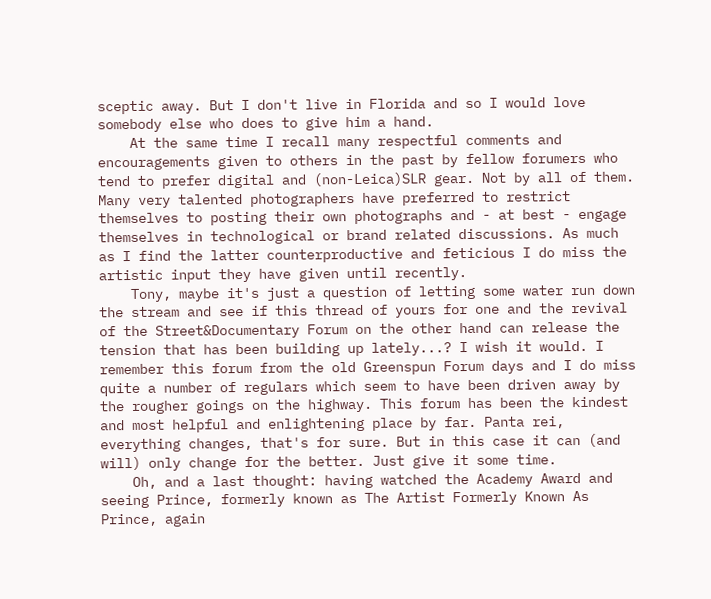sceptic away. But I don't live in Florida and so I would love somebody else who does to give him a hand.
    At the same time I recall many respectful comments and encouragements given to others in the past by fellow forumers who tend to prefer digital and (non-Leica)SLR gear. Not by all of them. Many very talented photographers have preferred to restrict themselves to posting their own photographs and - at best - engage themselves in technological or brand related discussions. As much as I find the latter counterproductive and feticious I do miss the artistic input they have given until recently.
    Tony, maybe it's just a question of letting some water run down the stream and see if this thread of yours for one and the revival of the Street&Documentary Forum on the other hand can release the tension that has been building up lately...? I wish it would. I remember this forum from the old Greenspun Forum days and I do miss quite a number of regulars which seem to have been driven away by the rougher goings on the highway. This forum has been the kindest and most helpful and enlightening place by far. Panta rei, everything changes, that's for sure. But in this case it can (and will) only change for the better. Just give it some time.
    Oh, and a last thought: having watched the Academy Award and seeing Prince, formerly known as The Artist Formerly Known As Prince, again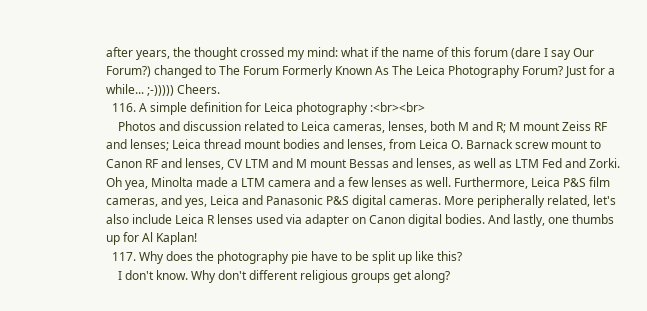after years, the thought crossed my mind: what if the name of this forum (dare I say Our Forum?) changed to The Forum Formerly Known As The Leica Photography Forum? Just for a while... ;-))))) Cheers.
  116. A simple definition for Leica photography :<br><br>
    Photos and discussion related to Leica cameras, lenses, both M and R; M mount Zeiss RF and lenses; Leica thread mount bodies and lenses, from Leica O. Barnack screw mount to Canon RF and lenses, CV LTM and M mount Bessas and lenses, as well as LTM Fed and Zorki. Oh yea, Minolta made a LTM camera and a few lenses as well. Furthermore, Leica P&S film cameras, and yes, Leica and Panasonic P&S digital cameras. More peripherally related, let's also include Leica R lenses used via adapter on Canon digital bodies. And lastly, one thumbs up for Al Kaplan!
  117. Why does the photography pie have to be split up like this?
    I don't know. Why don't different religious groups get along?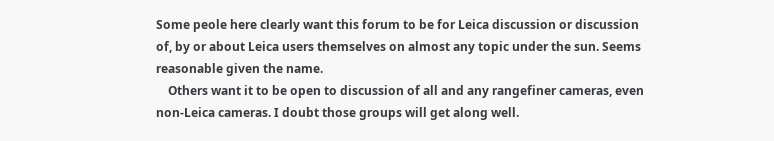Some peole here clearly want this forum to be for Leica discussion or discussion of, by or about Leica users themselves on almost any topic under the sun. Seems reasonable given the name.
    Others want it to be open to discussion of all and any rangefiner cameras, even non-Leica cameras. I doubt those groups will get along well.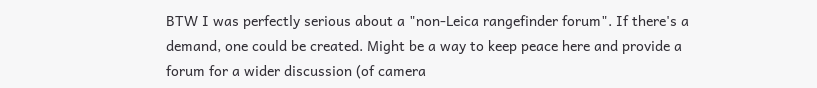BTW I was perfectly serious about a "non-Leica rangefinder forum". If there's a demand, one could be created. Might be a way to keep peace here and provide a forum for a wider discussion (of camera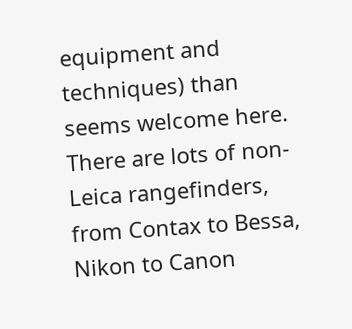equipment and techniques) than seems welcome here. There are lots of non-Leica rangefinders, from Contax to Bessa, Nikon to Canon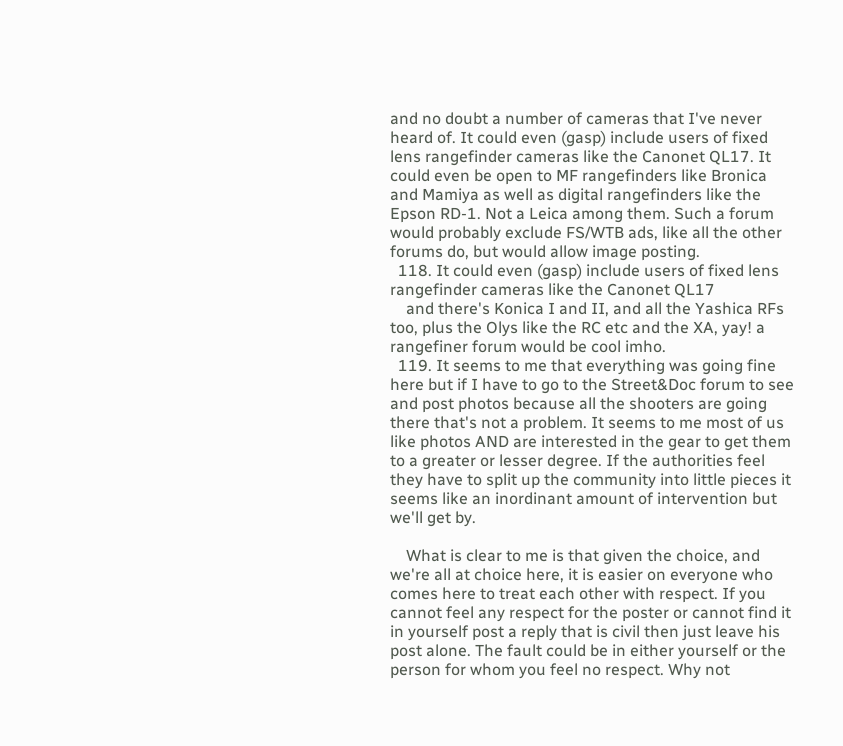and no doubt a number of cameras that I've never heard of. It could even (gasp) include users of fixed lens rangefinder cameras like the Canonet QL17. It could even be open to MF rangefinders like Bronica and Mamiya as well as digital rangefinders like the Epson RD-1. Not a Leica among them. Such a forum would probably exclude FS/WTB ads, like all the other forums do, but would allow image posting.
  118. It could even (gasp) include users of fixed lens rangefinder cameras like the Canonet QL17
    and there's Konica I and II, and all the Yashica RFs too, plus the Olys like the RC etc and the XA, yay! a rangefiner forum would be cool imho.
  119. It seems to me that everything was going fine here but if I have to go to the Street&Doc forum to see and post photos because all the shooters are going there that's not a problem. It seems to me most of us like photos AND are interested in the gear to get them to a greater or lesser degree. If the authorities feel they have to split up the community into little pieces it seems like an inordinant amount of intervention but we'll get by.

    What is clear to me is that given the choice, and we're all at choice here, it is easier on everyone who comes here to treat each other with respect. If you cannot feel any respect for the poster or cannot find it in yourself post a reply that is civil then just leave his post alone. The fault could be in either yourself or the person for whom you feel no respect. Why not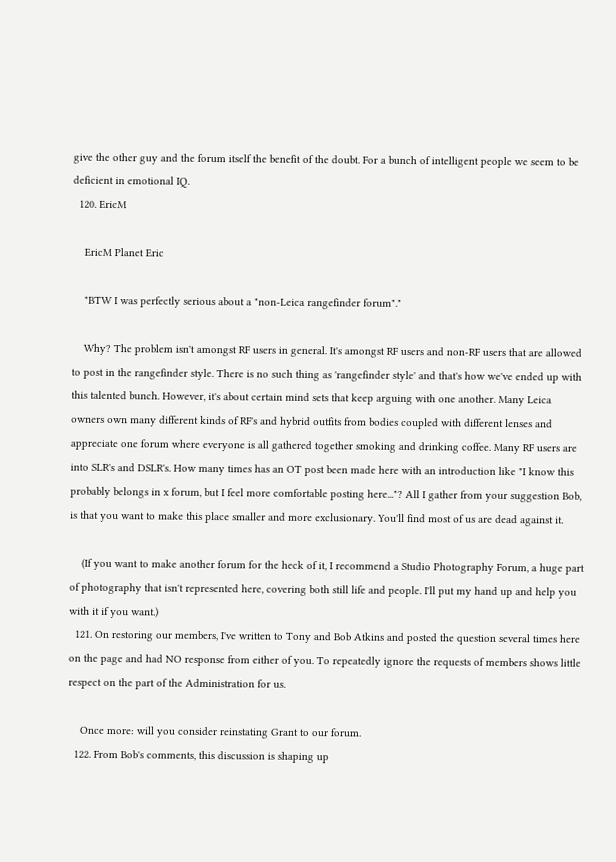give the other guy and the forum itself the benefit of the doubt. For a bunch of intelligent people we seem to be deficient in emotional IQ.
  120. EricM

    EricM Planet Eric

    "BTW I was perfectly serious about a "non-Leica rangefinder forum"."

    Why? The problem isn't amongst RF users in general. It's amongst RF users and non-RF users that are allowed to post in the rangefinder style. There is no such thing as 'rangefinder style' and that's how we've ended up with this talented bunch. However, it's about certain mind sets that keep arguing with one another. Many Leica owners own many different kinds of RF's and hybrid outfits from bodies coupled with different lenses and appreciate one forum where everyone is all gathered together smoking and drinking coffee. Many RF users are into SLR's and DSLR's. How many times has an OT post been made here with an introduction like "I know this probably belongs in x forum, but I feel more comfortable posting here..."? All I gather from your suggestion Bob, is that you want to make this place smaller and more exclusionary. You'll find most of us are dead against it.

    (If you want to make another forum for the heck of it, I recommend a Studio Photography Forum, a huge part of photography that isn't represented here, covering both still life and people. I'll put my hand up and help you with it if you want.)
  121. On restoring our members, I've written to Tony and Bob Atkins and posted the question several times here on the page and had NO response from either of you. To repeatedly ignore the requests of members shows little respect on the part of the Administration for us.

    Once more: will you consider reinstating Grant to our forum.
  122. From Bob's comments, this discussion is shaping up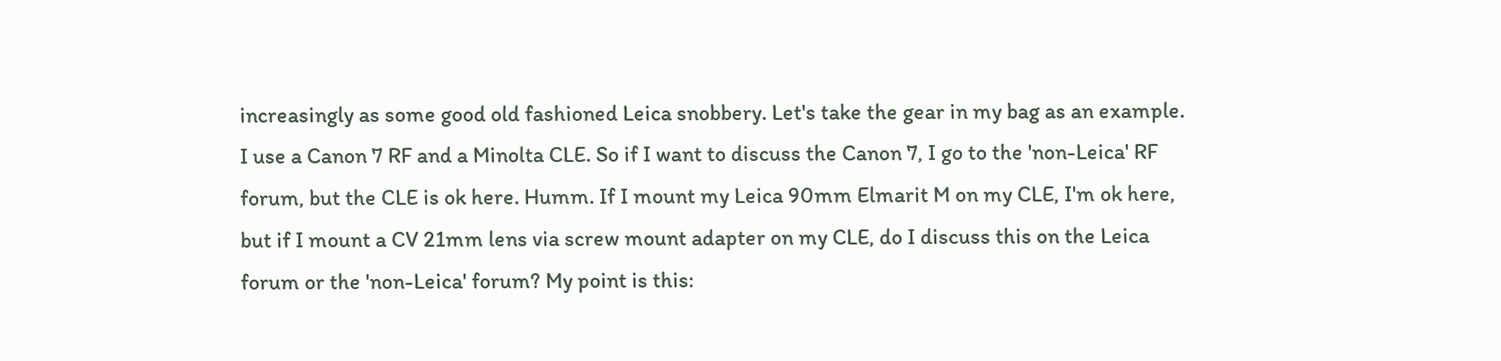increasingly as some good old fashioned Leica snobbery. Let's take the gear in my bag as an example. I use a Canon 7 RF and a Minolta CLE. So if I want to discuss the Canon 7, I go to the 'non-Leica' RF forum, but the CLE is ok here. Humm. If I mount my Leica 90mm Elmarit M on my CLE, I'm ok here, but if I mount a CV 21mm lens via screw mount adapter on my CLE, do I discuss this on the Leica forum or the 'non-Leica' forum? My point is this: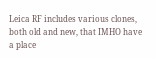Leica RF includes various clones, both old and new, that IMHO have a place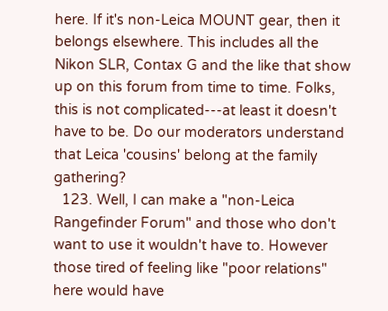here. If it's non-Leica MOUNT gear, then it belongs elsewhere. This includes all the Nikon SLR, Contax G and the like that show up on this forum from time to time. Folks, this is not complicated---at least it doesn't have to be. Do our moderators understand that Leica 'cousins' belong at the family gathering?
  123. Well, I can make a "non-Leica Rangefinder Forum" and those who don't want to use it wouldn't have to. However those tired of feeling like "poor relations" here would have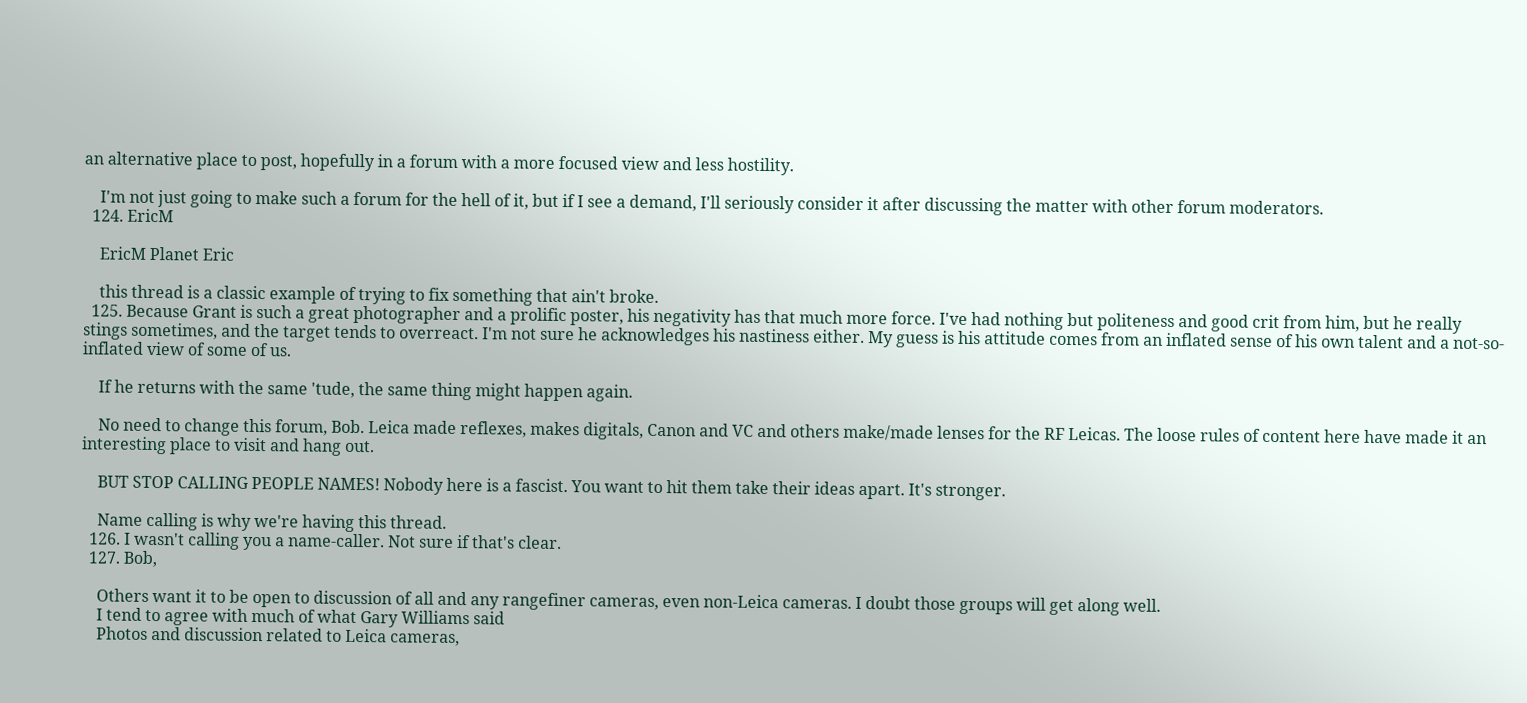an alternative place to post, hopefully in a forum with a more focused view and less hostility.

    I'm not just going to make such a forum for the hell of it, but if I see a demand, I'll seriously consider it after discussing the matter with other forum moderators.
  124. EricM

    EricM Planet Eric

    this thread is a classic example of trying to fix something that ain't broke.
  125. Because Grant is such a great photographer and a prolific poster, his negativity has that much more force. I've had nothing but politeness and good crit from him, but he really stings sometimes, and the target tends to overreact. I'm not sure he acknowledges his nastiness either. My guess is his attitude comes from an inflated sense of his own talent and a not-so-inflated view of some of us.

    If he returns with the same 'tude, the same thing might happen again.

    No need to change this forum, Bob. Leica made reflexes, makes digitals, Canon and VC and others make/made lenses for the RF Leicas. The loose rules of content here have made it an interesting place to visit and hang out.

    BUT STOP CALLING PEOPLE NAMES! Nobody here is a fascist. You want to hit them take their ideas apart. It's stronger.

    Name calling is why we're having this thread.
  126. I wasn't calling you a name-caller. Not sure if that's clear.
  127. Bob,

    Others want it to be open to discussion of all and any rangefiner cameras, even non-Leica cameras. I doubt those groups will get along well.
    I tend to agree with much of what Gary Williams said
    Photos and discussion related to Leica cameras,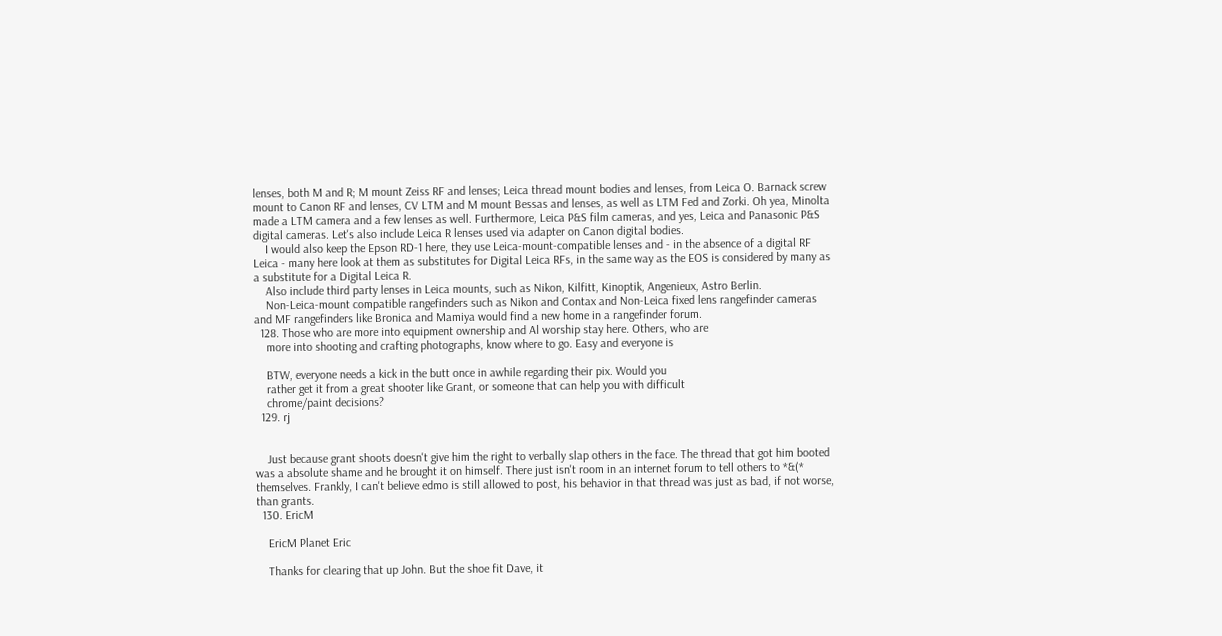lenses, both M and R; M mount Zeiss RF and lenses; Leica thread mount bodies and lenses, from Leica O. Barnack screw mount to Canon RF and lenses, CV LTM and M mount Bessas and lenses, as well as LTM Fed and Zorki. Oh yea, Minolta made a LTM camera and a few lenses as well. Furthermore, Leica P&S film cameras, and yes, Leica and Panasonic P&S digital cameras. Let's also include Leica R lenses used via adapter on Canon digital bodies.
    I would also keep the Epson RD-1 here, they use Leica-mount-compatible lenses and - in the absence of a digital RF Leica - many here look at them as substitutes for Digital Leica RFs, in the same way as the EOS is considered by many as a substitute for a Digital Leica R.
    Also include third party lenses in Leica mounts, such as Nikon, Kilfitt, Kinoptik, Angenieux, Astro Berlin.
    Non-Leica-mount compatible rangefinders such as Nikon and Contax and Non-Leica fixed lens rangefinder cameras and MF rangefinders like Bronica and Mamiya would find a new home in a rangefinder forum.
  128. Those who are more into equipment ownership and Al worship stay here. Others, who are
    more into shooting and crafting photographs, know where to go. Easy and everyone is

    BTW, everyone needs a kick in the butt once in awhile regarding their pix. Would you
    rather get it from a great shooter like Grant, or someone that can help you with difficult
    chrome/paint decisions?
  129. rj


    Just because grant shoots doesn't give him the right to verbally slap others in the face. The thread that got him booted was a absolute shame and he brought it on himself. There just isn't room in an internet forum to tell others to *&(* themselves. Frankly, I can't believe edmo is still allowed to post, his behavior in that thread was just as bad, if not worse, than grants.
  130. EricM

    EricM Planet Eric

    Thanks for clearing that up John. But the shoe fit Dave, it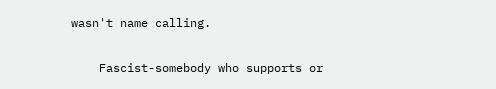wasn't name calling.

    Fascist-somebody who supports or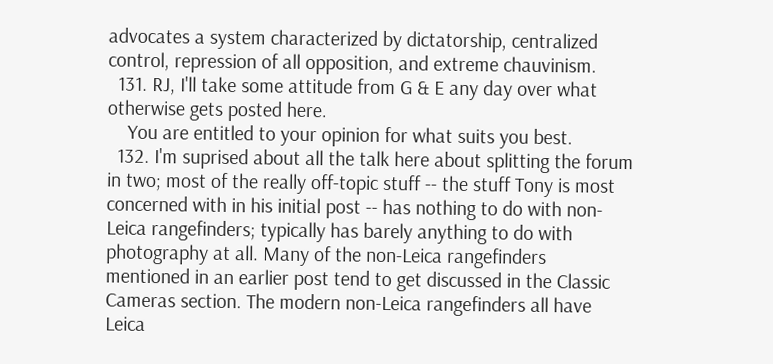advocates a system characterized by dictatorship, centralized control, repression of all opposition, and extreme chauvinism.
  131. RJ, I'll take some attitude from G & E any day over what otherwise gets posted here.
    You are entitled to your opinion for what suits you best.
  132. I'm suprised about all the talk here about splitting the forum in two; most of the really off-topic stuff -- the stuff Tony is most concerned with in his initial post -- has nothing to do with non-Leica rangefinders; typically has barely anything to do with photography at all. Many of the non-Leica rangefinders mentioned in an earlier post tend to get discussed in the Classic Cameras section. The modern non-Leica rangefinders all have Leica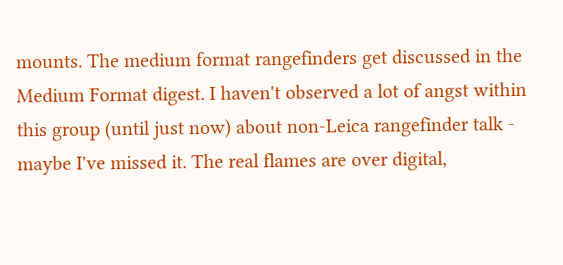mounts. The medium format rangefinders get discussed in the Medium Format digest. I haven't observed a lot of angst within this group (until just now) about non-Leica rangefinder talk - maybe I've missed it. The real flames are over digital,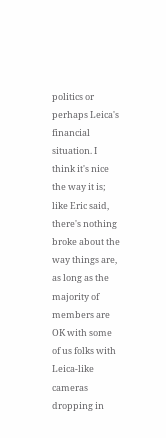politics or perhaps Leica's financial situation. I think it's nice the way it is; like Eric said, there's nothing broke about the way things are, as long as the majority of members are OK with some of us folks with Leica-like cameras dropping in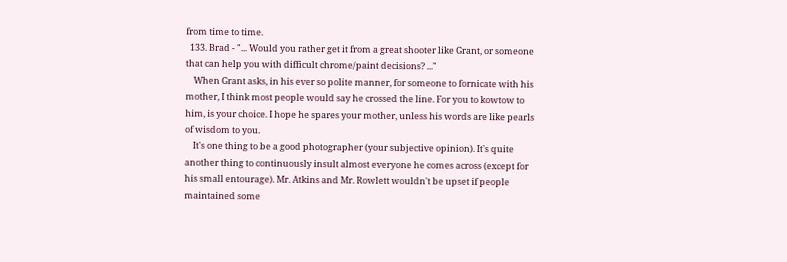from time to time.
  133. Brad - "... Would you rather get it from a great shooter like Grant, or someone that can help you with difficult chrome/paint decisions? ..."
    When Grant asks, in his ever so polite manner, for someone to fornicate with his mother, I think most people would say he crossed the line. For you to kowtow to him, is your choice. I hope he spares your mother, unless his words are like pearls of wisdom to you.
    It's one thing to be a good photographer (your subjective opinion). It's quite another thing to continuously insult almost everyone he comes across (except for his small entourage). Mr. Atkins and Mr. Rowlett wouldn't be upset if people maintained some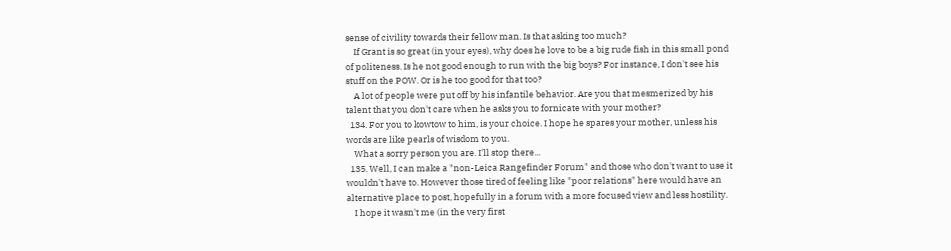sense of civility towards their fellow man. Is that asking too much?
    If Grant is so great (in your eyes), why does he love to be a big rude fish in this small pond of politeness. Is he not good enough to run with the big boys? For instance, I don't see his stuff on the POW. Or is he too good for that too?
    A lot of people were put off by his infantile behavior. Are you that mesmerized by his talent that you don't care when he asks you to fornicate with your mother?
  134. For you to kowtow to him, is your choice. I hope he spares your mother, unless his words are like pearls of wisdom to you.
    What a sorry person you are. I'll stop there...
  135. Well, I can make a "non-Leica Rangefinder Forum" and those who don't want to use it wouldn't have to. However those tired of feeling like "poor relations" here would have an alternative place to post, hopefully in a forum with a more focused view and less hostility.
    I hope it wasn't me (in the very first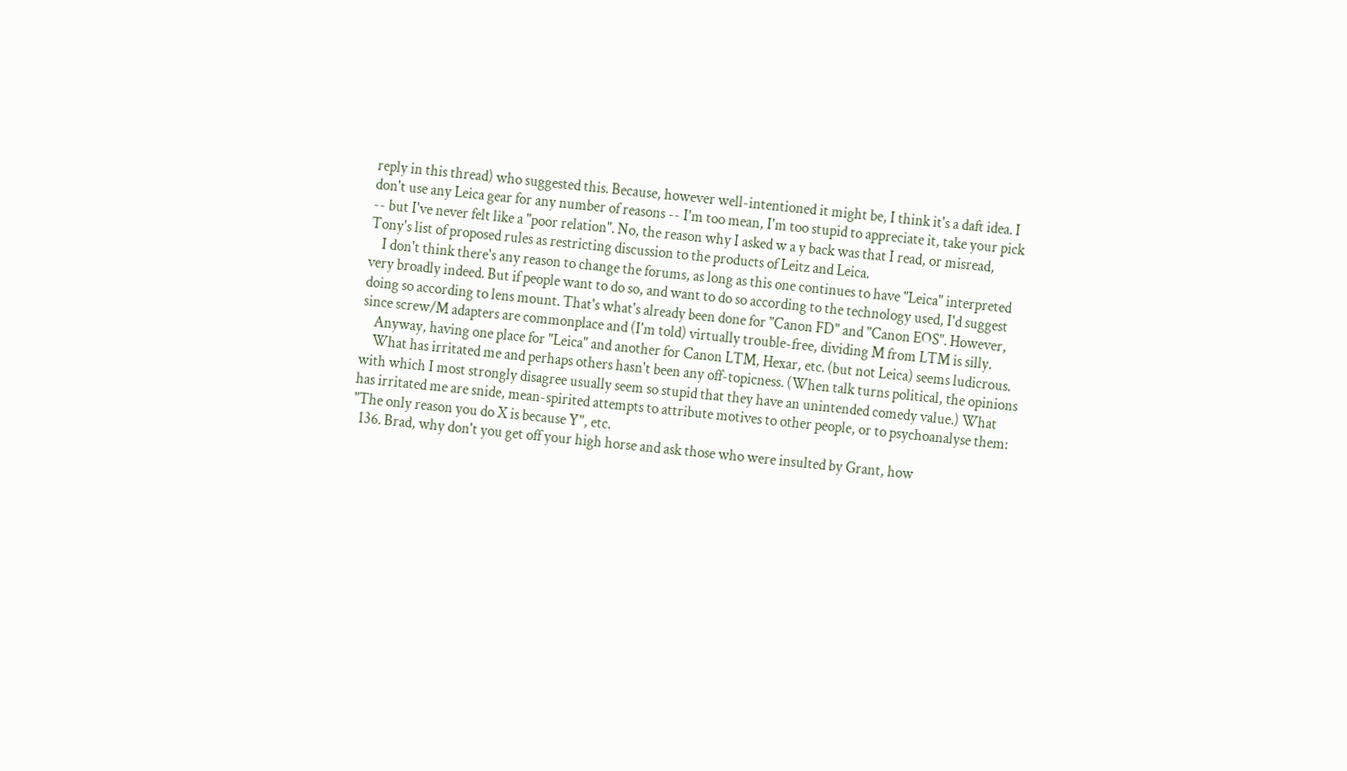reply in this thread) who suggested this. Because, however well-intentioned it might be, I think it's a daft idea. I don't use any Leica gear for any number of reasons -- I'm too mean, I'm too stupid to appreciate it, take your pick -- but I've never felt like a "poor relation". No, the reason why I asked w a y back was that I read, or misread, Tony's list of proposed rules as restricting discussion to the products of Leitz and Leica.
    I don't think there's any reason to change the forums, as long as this one continues to have "Leica" interpreted very broadly indeed. But if people want to do so, and want to do so according to the technology used, I'd suggest doing so according to lens mount. That's what's already been done for "Canon FD" and "Canon EOS". However, since screw/M adapters are commonplace and (I'm told) virtually trouble-free, dividing M from LTM is silly.
    Anyway, having one place for "Leica" and another for Canon LTM, Hexar, etc. (but not Leica) seems ludicrous.
    What has irritated me and perhaps others hasn't been any off-topicness. (When talk turns political, the opinions with which I most strongly disagree usually seem so stupid that they have an unintended comedy value.) What has irritated me are snide, mean-spirited attempts to attribute motives to other people, or to psychoanalyse them: "The only reason you do X is because Y", etc.
  136. Brad, why don't you get off your high horse and ask those who were insulted by Grant, how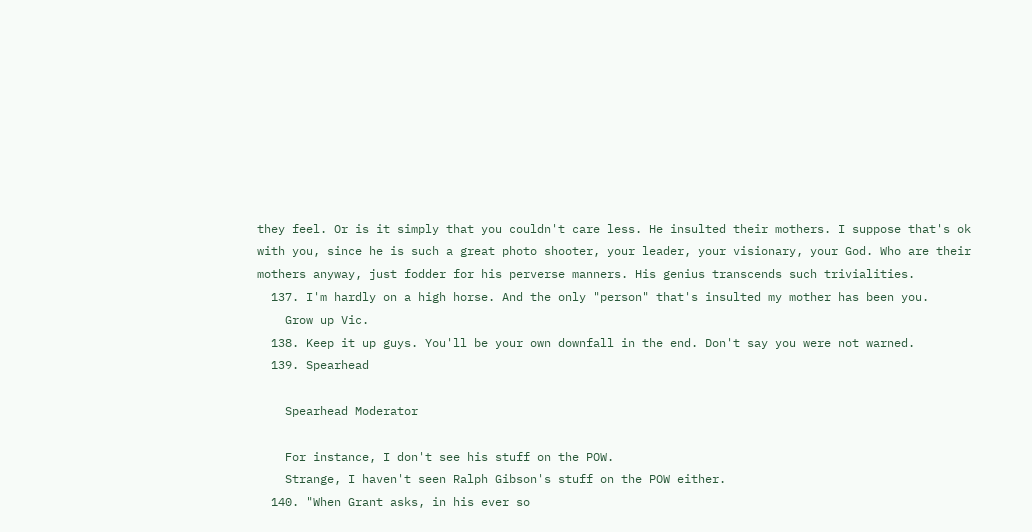they feel. Or is it simply that you couldn't care less. He insulted their mothers. I suppose that's ok with you, since he is such a great photo shooter, your leader, your visionary, your God. Who are their mothers anyway, just fodder for his perverse manners. His genius transcends such trivialities.
  137. I'm hardly on a high horse. And the only "person" that's insulted my mother has been you.
    Grow up Vic.
  138. Keep it up guys. You'll be your own downfall in the end. Don't say you were not warned.
  139. Spearhead

    Spearhead Moderator

    For instance, I don't see his stuff on the POW.
    Strange, I haven't seen Ralph Gibson's stuff on the POW either.
  140. "When Grant asks, in his ever so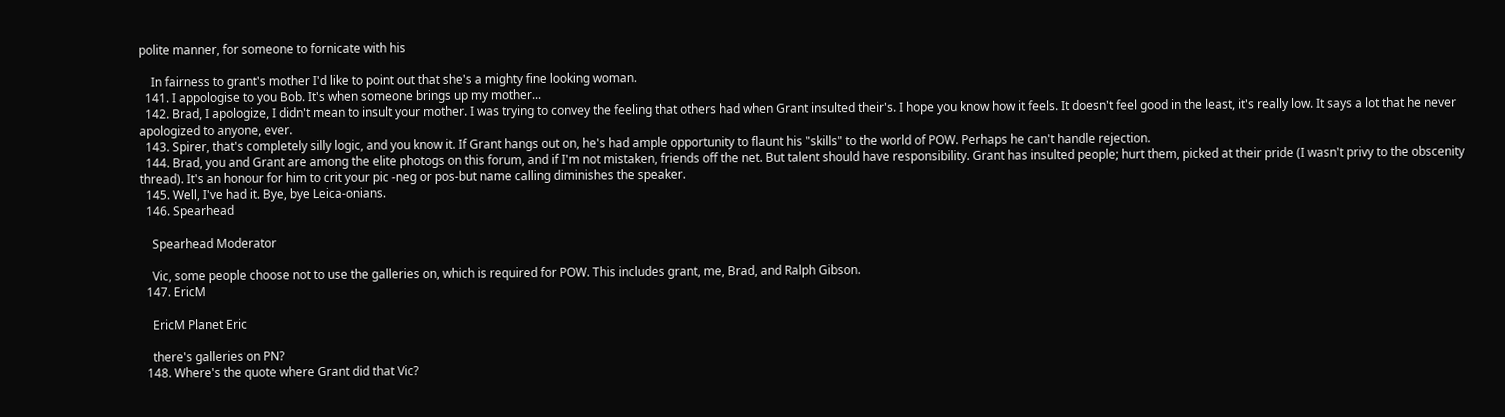polite manner, for someone to fornicate with his

    In fairness to grant's mother I'd like to point out that she's a mighty fine looking woman.
  141. I appologise to you Bob. It's when someone brings up my mother...
  142. Brad, I apologize, I didn't mean to insult your mother. I was trying to convey the feeling that others had when Grant insulted their's. I hope you know how it feels. It doesn't feel good in the least, it's really low. It says a lot that he never apologized to anyone, ever.
  143. Spirer, that's completely silly logic, and you know it. If Grant hangs out on, he's had ample opportunity to flaunt his "skills" to the world of POW. Perhaps he can't handle rejection.
  144. Brad, you and Grant are among the elite photogs on this forum, and if I'm not mistaken, friends off the net. But talent should have responsibility. Grant has insulted people; hurt them, picked at their pride (I wasn't privy to the obscenity thread). It's an honour for him to crit your pic -neg or pos-but name calling diminishes the speaker.
  145. Well, I've had it. Bye, bye Leica-onians.
  146. Spearhead

    Spearhead Moderator

    Vic, some people choose not to use the galleries on, which is required for POW. This includes grant, me, Brad, and Ralph Gibson.
  147. EricM

    EricM Planet Eric

    there's galleries on PN?
  148. Where's the quote where Grant did that Vic?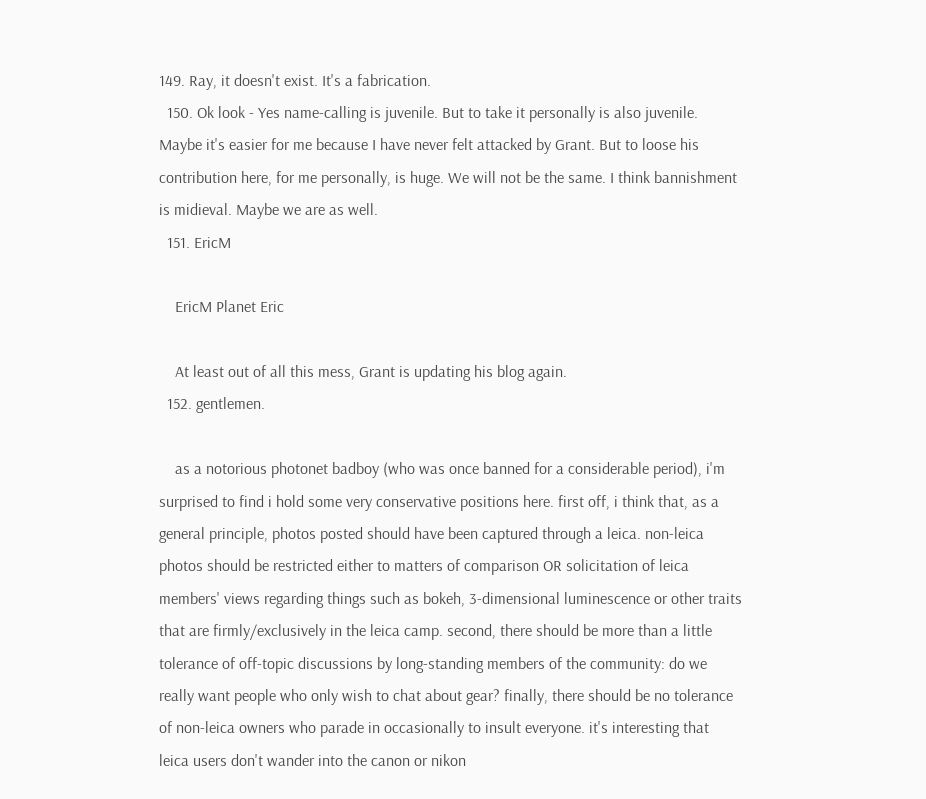149. Ray, it doesn't exist. It's a fabrication.
  150. Ok look - Yes name-calling is juvenile. But to take it personally is also juvenile. Maybe it's easier for me because I have never felt attacked by Grant. But to loose his contribution here, for me personally, is huge. We will not be the same. I think bannishment is midieval. Maybe we are as well.
  151. EricM

    EricM Planet Eric

    At least out of all this mess, Grant is updating his blog again.
  152. gentlemen.

    as a notorious photonet badboy (who was once banned for a considerable period), i'm surprised to find i hold some very conservative positions here. first off, i think that, as a general principle, photos posted should have been captured through a leica. non-leica photos should be restricted either to matters of comparison OR solicitation of leica members' views regarding things such as bokeh, 3-dimensional luminescence or other traits that are firmly/exclusively in the leica camp. second, there should be more than a little tolerance of off-topic discussions by long-standing members of the community: do we really want people who only wish to chat about gear? finally, there should be no tolerance of non-leica owners who parade in occasionally to insult everyone. it's interesting that leica users don't wander into the canon or nikon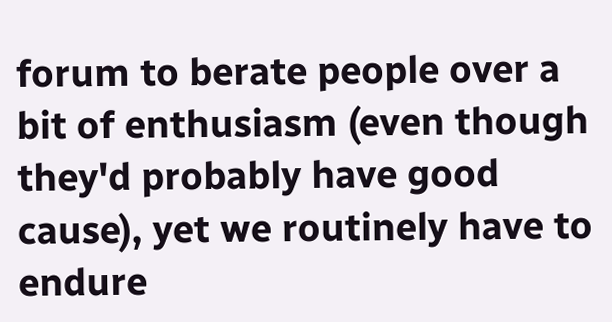forum to berate people over a bit of enthusiasm (even though they'd probably have good cause), yet we routinely have to endure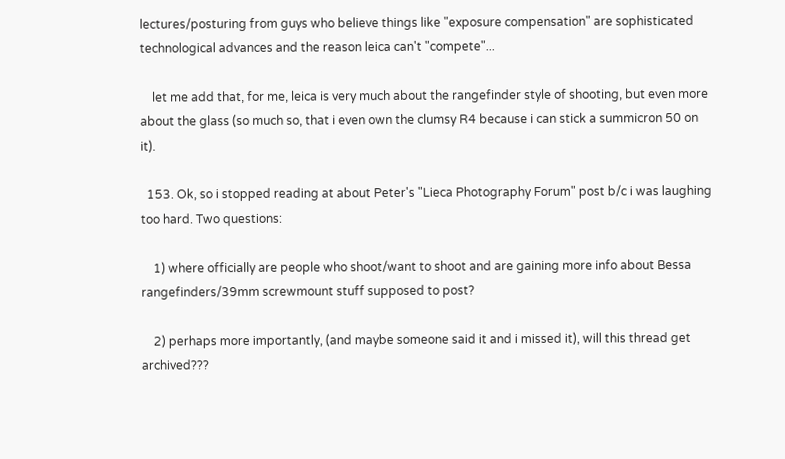lectures/posturing from guys who believe things like "exposure compensation" are sophisticated technological advances and the reason leica can't "compete"...

    let me add that, for me, leica is very much about the rangefinder style of shooting, but even more about the glass (so much so, that i even own the clumsy R4 because i can stick a summicron 50 on it).

  153. Ok, so i stopped reading at about Peter's "Lieca Photography Forum" post b/c i was laughing too hard. Two questions:

    1) where officially are people who shoot/want to shoot and are gaining more info about Bessa rangefinders/39mm screwmount stuff supposed to post?

    2) perhaps more importantly, (and maybe someone said it and i missed it), will this thread get archived???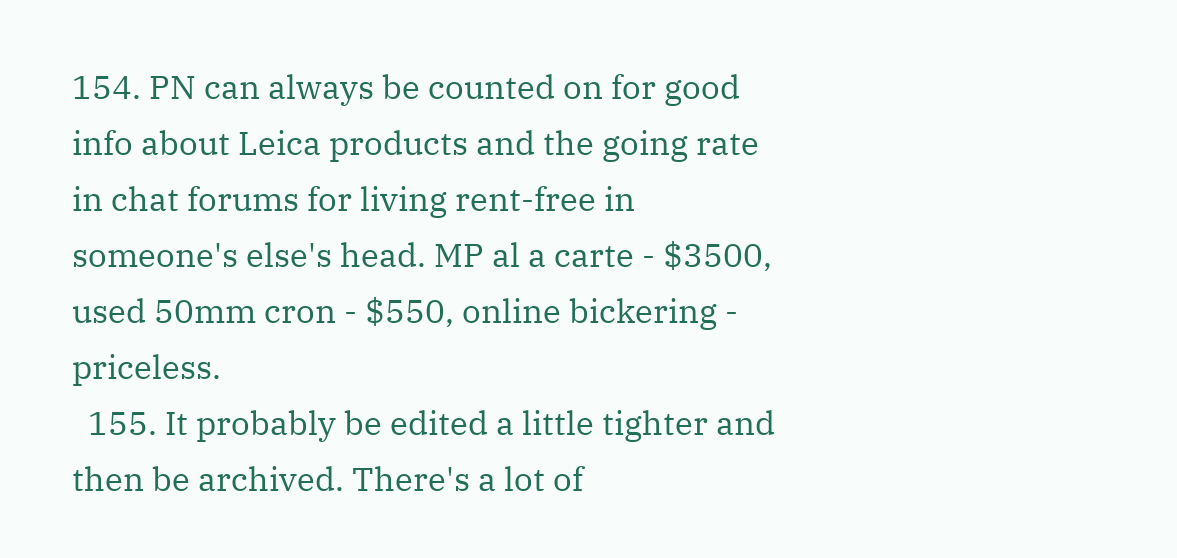154. PN can always be counted on for good info about Leica products and the going rate in chat forums for living rent-free in someone's else's head. MP al a carte - $3500, used 50mm cron - $550, online bickering - priceless.
  155. It probably be edited a little tighter and then be archived. There's a lot of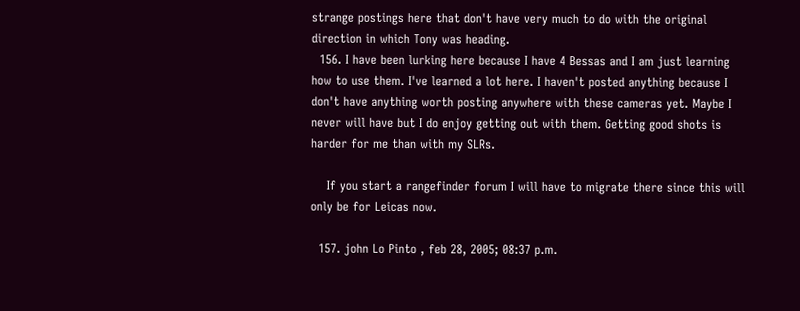strange postings here that don't have very much to do with the original direction in which Tony was heading.
  156. I have been lurking here because I have 4 Bessas and I am just learning how to use them. I've learned a lot here. I haven't posted anything because I don't have anything worth posting anywhere with these cameras yet. Maybe I never will have but I do enjoy getting out with them. Getting good shots is harder for me than with my SLRs.

    If you start a rangefinder forum I will have to migrate there since this will only be for Leicas now.

  157. john Lo Pinto , feb 28, 2005; 08:37 p.m.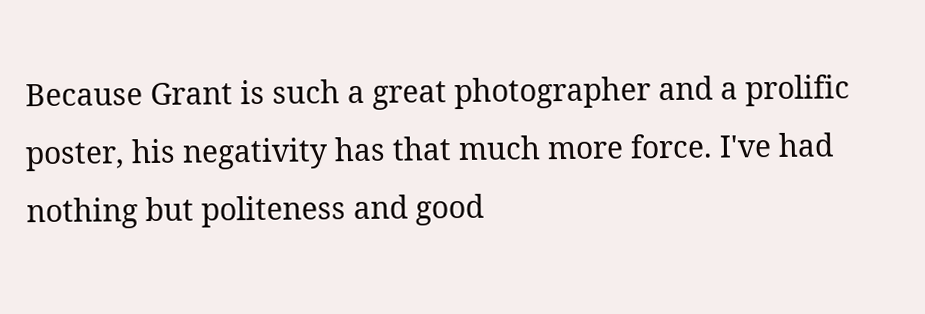Because Grant is such a great photographer and a prolific poster, his negativity has that much more force. I've had nothing but politeness and good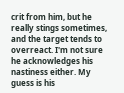crit from him, but he really stings sometimes, and the target tends to overreact. I'm not sure he acknowledges his nastiness either. My guess is his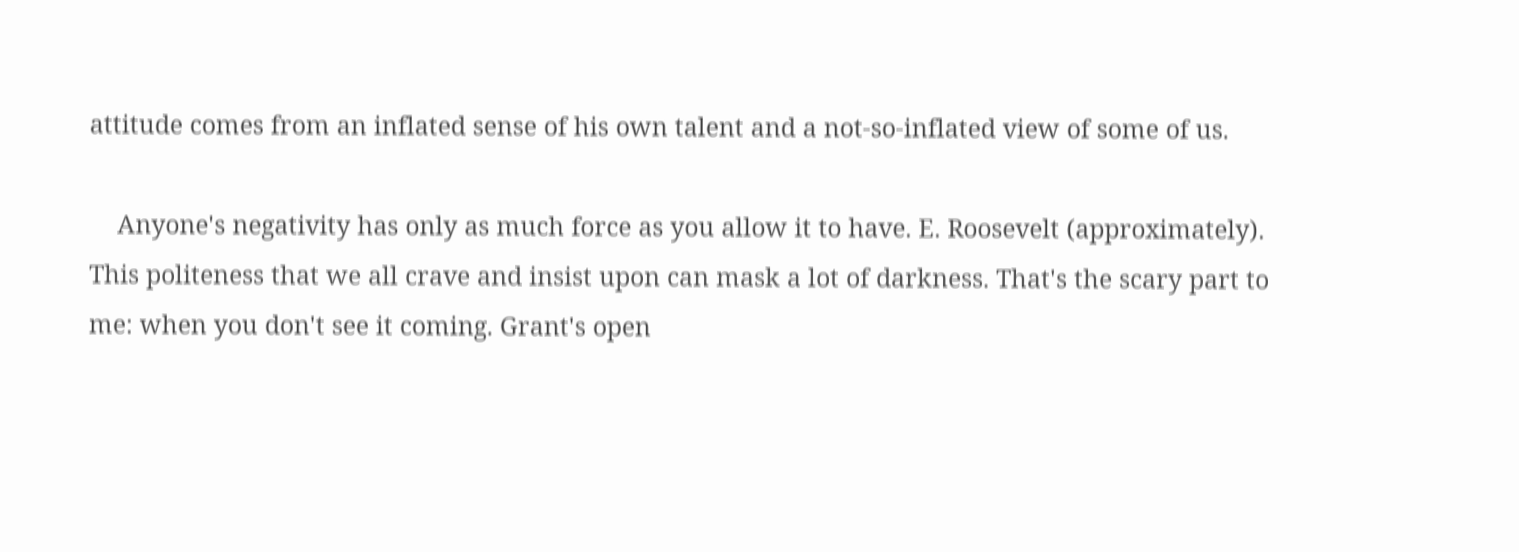attitude comes from an inflated sense of his own talent and a not-so-inflated view of some of us.

    Anyone's negativity has only as much force as you allow it to have. E. Roosevelt (approximately). This politeness that we all crave and insist upon can mask a lot of darkness. That's the scary part to me: when you don't see it coming. Grant's open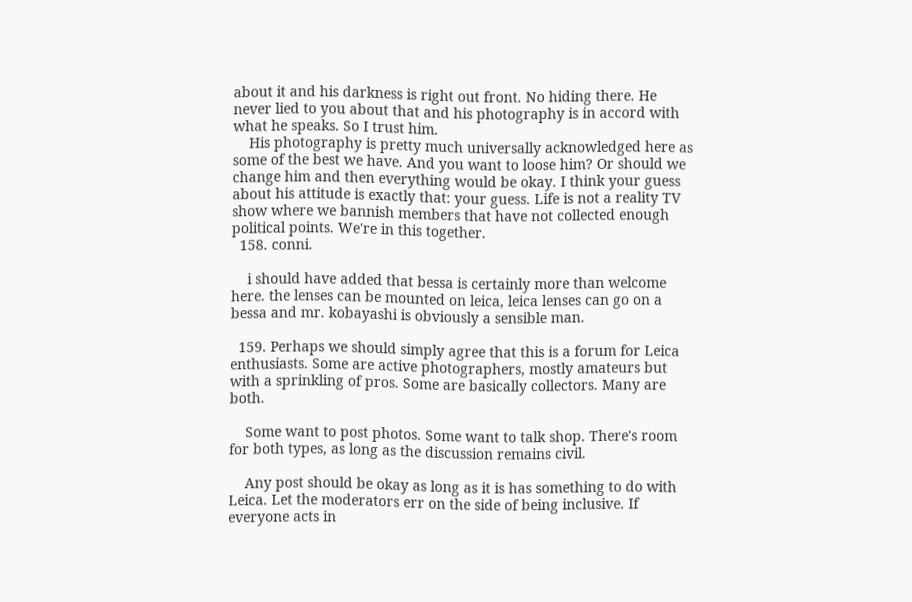about it and his darkness is right out front. No hiding there. He never lied to you about that and his photography is in accord with what he speaks. So I trust him.
    His photography is pretty much universally acknowledged here as some of the best we have. And you want to loose him? Or should we change him and then everything would be okay. I think your guess about his attitude is exactly that: your guess. Life is not a reality TV show where we bannish members that have not collected enough political points. We're in this together.
  158. conni.

    i should have added that bessa is certainly more than welcome here. the lenses can be mounted on leica, leica lenses can go on a bessa and mr. kobayashi is obviously a sensible man.

  159. Perhaps we should simply agree that this is a forum for Leica enthusiasts. Some are active photographers, mostly amateurs but with a sprinkling of pros. Some are basically collectors. Many are both.

    Some want to post photos. Some want to talk shop. There's room for both types, as long as the discussion remains civil.

    Any post should be okay as long as it is has something to do with Leica. Let the moderators err on the side of being inclusive. If everyone acts in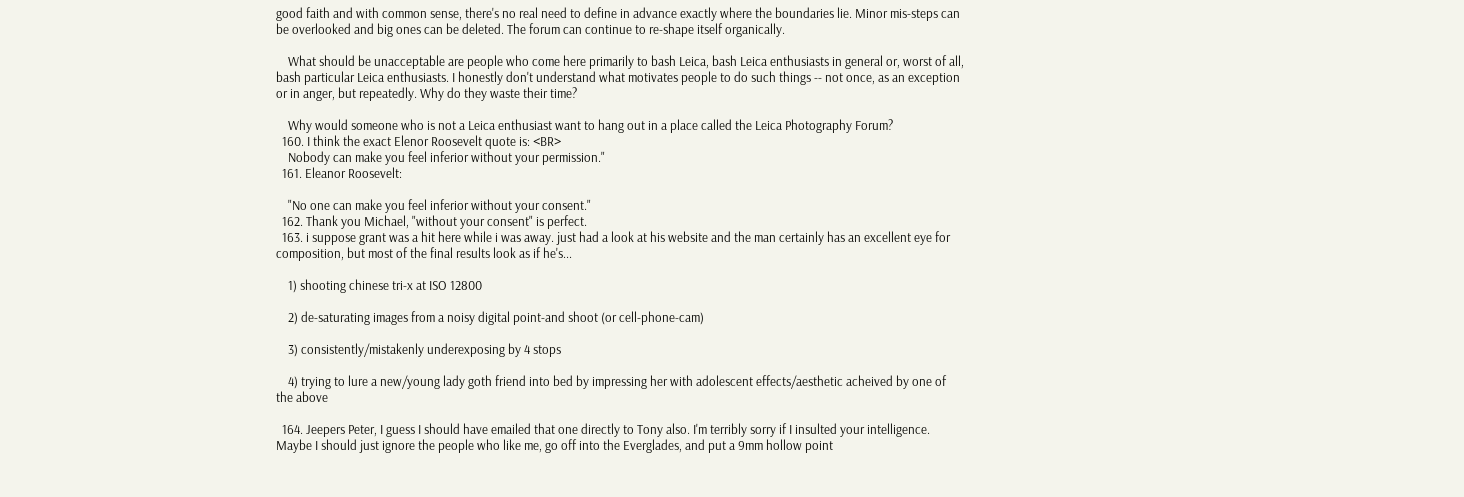good faith and with common sense, there's no real need to define in advance exactly where the boundaries lie. Minor mis-steps can be overlooked and big ones can be deleted. The forum can continue to re-shape itself organically.

    What should be unacceptable are people who come here primarily to bash Leica, bash Leica enthusiasts in general or, worst of all, bash particular Leica enthusiasts. I honestly don't understand what motivates people to do such things -- not once, as an exception or in anger, but repeatedly. Why do they waste their time?

    Why would someone who is not a Leica enthusiast want to hang out in a place called the Leica Photography Forum?
  160. I think the exact Elenor Roosevelt quote is: <BR>
    Nobody can make you feel inferior without your permission."
  161. Eleanor Roosevelt:

    "No one can make you feel inferior without your consent."
  162. Thank you Michael, "without your consent" is perfect.
  163. i suppose grant was a hit here while i was away. just had a look at his website and the man certainly has an excellent eye for composition, but most of the final results look as if he's...

    1) shooting chinese tri-x at ISO 12800

    2) de-saturating images from a noisy digital point-and shoot (or cell-phone-cam)

    3) consistently/mistakenly underexposing by 4 stops

    4) trying to lure a new/young lady goth friend into bed by impressing her with adolescent effects/aesthetic acheived by one of the above

  164. Jeepers Peter, I guess I should have emailed that one directly to Tony also. I'm terribly sorry if I insulted your intelligence. Maybe I should just ignore the people who like me, go off into the Everglades, and put a 9mm hollow point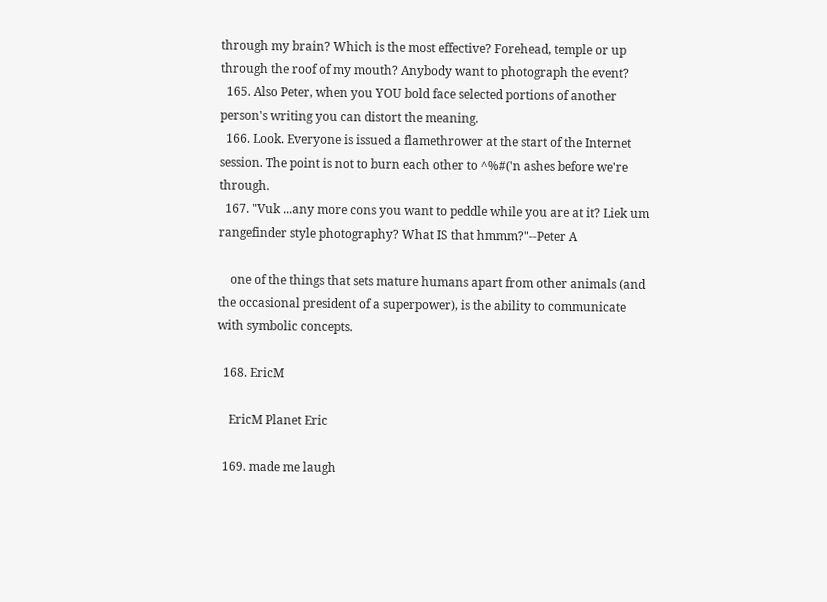through my brain? Which is the most effective? Forehead, temple or up through the roof of my mouth? Anybody want to photograph the event?
  165. Also Peter, when you YOU bold face selected portions of another person's writing you can distort the meaning.
  166. Look. Everyone is issued a flamethrower at the start of the Internet session. The point is not to burn each other to ^%#('n ashes before we're through.
  167. "Vuk ...any more cons you want to peddle while you are at it? Liek um rangefinder style photography? What IS that hmmm?"--Peter A

    one of the things that sets mature humans apart from other animals (and the occasional president of a superpower), is the ability to communicate with symbolic concepts.

  168. EricM

    EricM Planet Eric

  169. made me laugh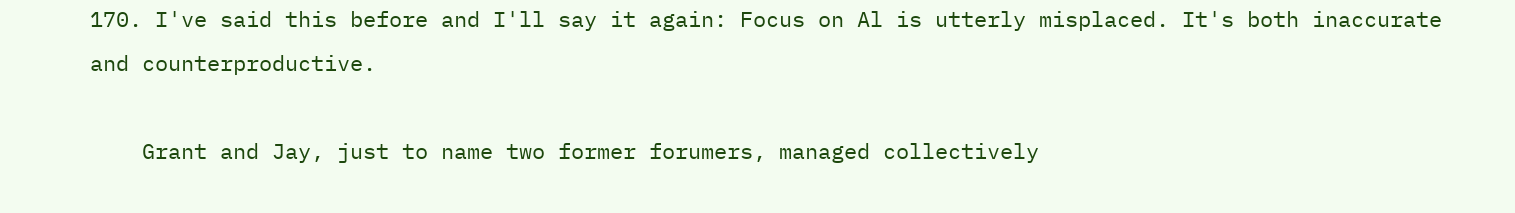170. I've said this before and I'll say it again: Focus on Al is utterly misplaced. It's both inaccurate and counterproductive.

    Grant and Jay, just to name two former forumers, managed collectively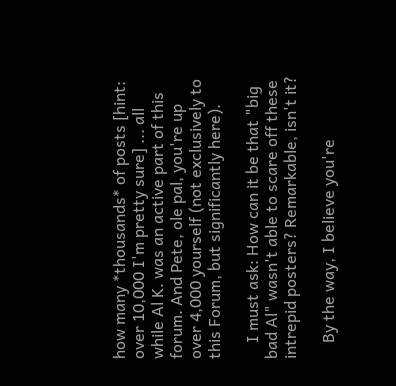how many *thousands* of posts [hint: over 10,000 I'm pretty sure] ... all while Al K. was an active part of this forum. And Pete, ole pal, you're up over 4,000 yourself (not exclusively to this Forum, but significantly here).

    I must ask: How can it be that "big bad Al" wasn't able to scare off these intrepid posters? Remarkable, isn't it?

    By the way, I believe you're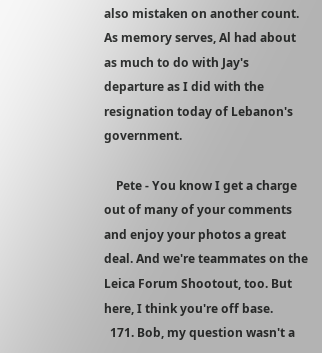also mistaken on another count. As memory serves, Al had about as much to do with Jay's departure as I did with the resignation today of Lebanon's government.

    Pete - You know I get a charge out of many of your comments and enjoy your photos a great deal. And we're teammates on the Leica Forum Shootout, too. But here, I think you're off base.
  171. Bob, my question wasn't a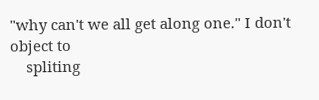"why can't we all get along one." I don't object to
    spliting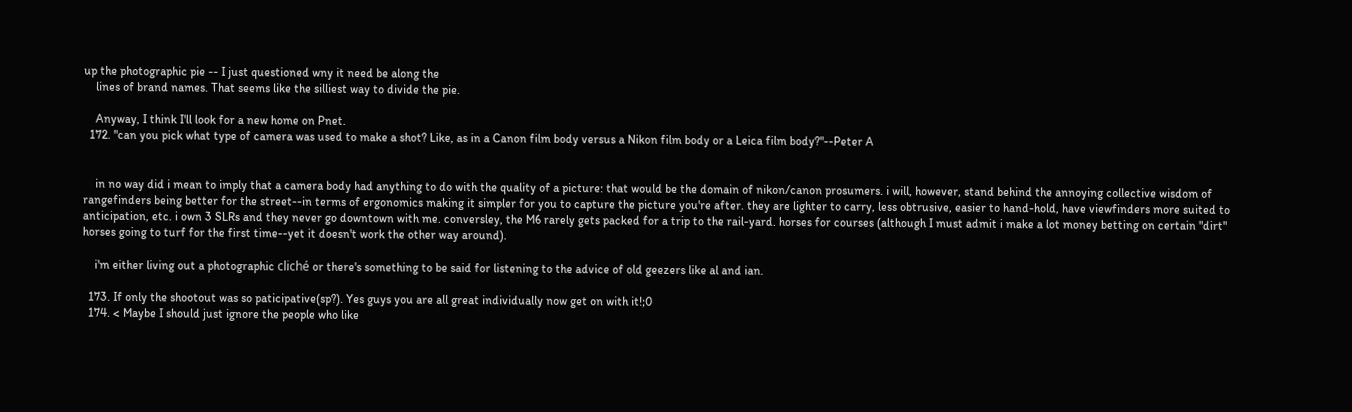up the photographic pie -- I just questioned wny it need be along the
    lines of brand names. That seems like the silliest way to divide the pie.

    Anyway, I think I'll look for a new home on Pnet.
  172. "can you pick what type of camera was used to make a shot? Like, as in a Canon film body versus a Nikon film body or a Leica film body?"--Peter A


    in no way did i mean to imply that a camera body had anything to do with the quality of a picture: that would be the domain of nikon/canon prosumers. i will, however, stand behind the annoying collective wisdom of rangefinders being better for the street--in terms of ergonomics making it simpler for you to capture the picture you're after. they are lighter to carry, less obtrusive, easier to hand-hold, have viewfinders more suited to anticipation, etc. i own 3 SLRs and they never go downtown with me. conversley, the M6 rarely gets packed for a trip to the rail-yard. horses for courses (although I must admit i make a lot money betting on certain "dirt" horses going to turf for the first time--yet it doesn't work the other way around).

    i'm either living out a photographic cliché or there's something to be said for listening to the advice of old geezers like al and ian.

  173. If only the shootout was so paticipative(sp?). Yes guys you are all great individually now get on with it!;0
  174. < Maybe I should just ignore the people who like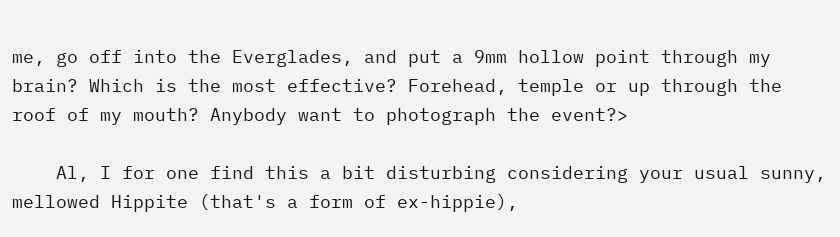me, go off into the Everglades, and put a 9mm hollow point through my brain? Which is the most effective? Forehead, temple or up through the roof of my mouth? Anybody want to photograph the event?>

    Al, I for one find this a bit disturbing considering your usual sunny, mellowed Hippite (that's a form of ex-hippie),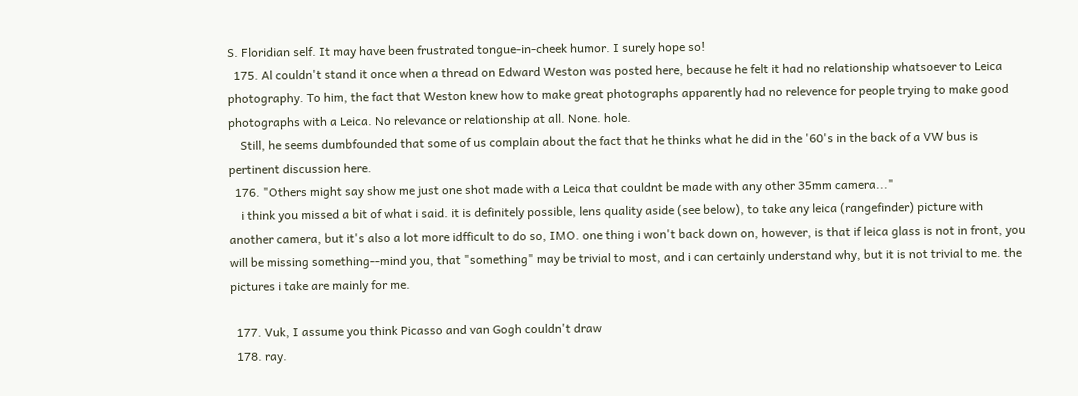S. Floridian self. It may have been frustrated tongue-in-cheek humor. I surely hope so!
  175. Al couldn't stand it once when a thread on Edward Weston was posted here, because he felt it had no relationship whatsoever to Leica photography. To him, the fact that Weston knew how to make great photographs apparently had no relevence for people trying to make good photographs with a Leica. No relevance or relationship at all. None. hole.
    Still, he seems dumbfounded that some of us complain about the fact that he thinks what he did in the '60's in the back of a VW bus is pertinent discussion here.
  176. "Others might say show me just one shot made with a Leica that couldnt be made with any other 35mm camera..."
    i think you missed a bit of what i said. it is definitely possible, lens quality aside (see below), to take any leica (rangefinder) picture with another camera, but it's also a lot more idfficult to do so, IMO. one thing i won't back down on, however, is that if leica glass is not in front, you will be missing something--mind you, that "something" may be trivial to most, and i can certainly understand why, but it is not trivial to me. the pictures i take are mainly for me.

  177. Vuk, I assume you think Picasso and van Gogh couldn't draw
  178. ray.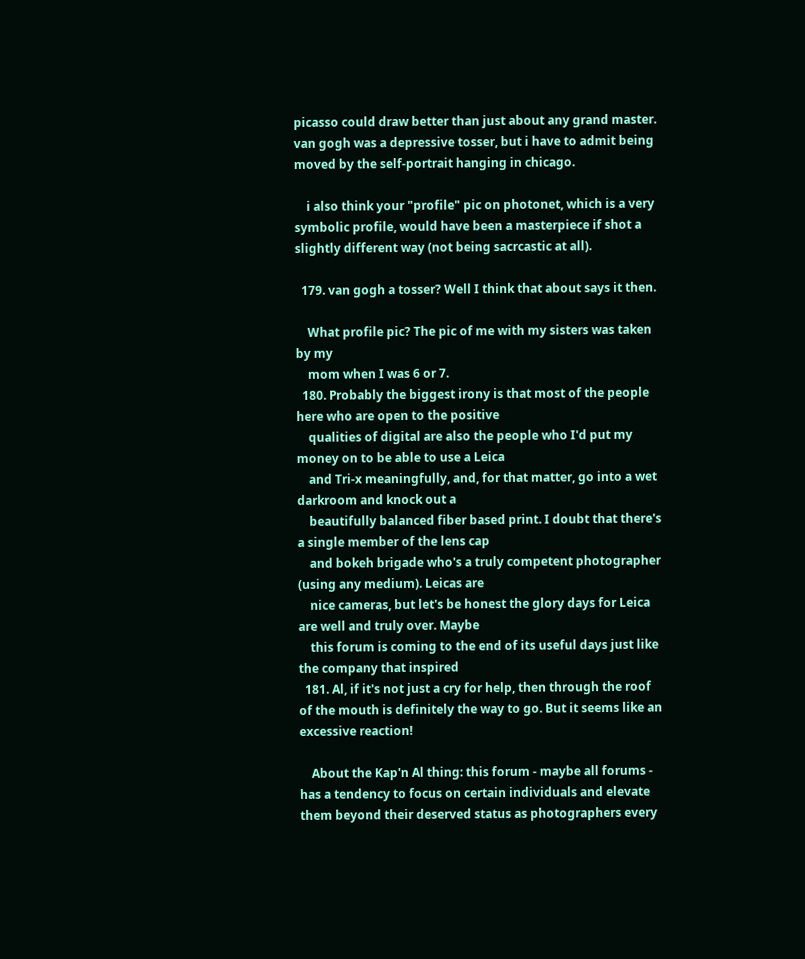picasso could draw better than just about any grand master. van gogh was a depressive tosser, but i have to admit being moved by the self-portrait hanging in chicago.

    i also think your "profile" pic on photonet, which is a very symbolic profile, would have been a masterpiece if shot a slightly different way (not being sacrcastic at all).

  179. van gogh a tosser? Well I think that about says it then.

    What profile pic? The pic of me with my sisters was taken by my
    mom when I was 6 or 7.
  180. Probably the biggest irony is that most of the people here who are open to the positive
    qualities of digital are also the people who I'd put my money on to be able to use a Leica
    and Tri-x meaningfully, and, for that matter, go into a wet darkroom and knock out a
    beautifully balanced fiber based print. I doubt that there's a single member of the lens cap
    and bokeh brigade who's a truly competent photographer (using any medium). Leicas are
    nice cameras, but let's be honest the glory days for Leica are well and truly over. Maybe
    this forum is coming to the end of its useful days just like the company that inspired
  181. Al, if it's not just a cry for help, then through the roof of the mouth is definitely the way to go. But it seems like an excessive reaction!

    About the Kap'n Al thing: this forum - maybe all forums - has a tendency to focus on certain individuals and elevate them beyond their deserved status as photographers every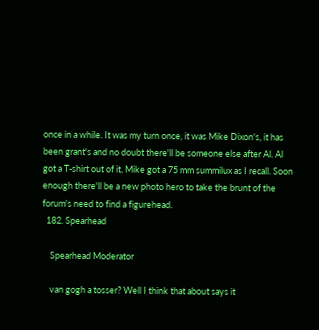once in a while. It was my turn once, it was Mike Dixon's, it has been grant's and no doubt there'll be someone else after Al. Al got a T-shirt out of it, Mike got a 75 mm summilux as I recall. Soon enough there'll be a new photo hero to take the brunt of the forum's need to find a figurehead.
  182. Spearhead

    Spearhead Moderator

    van gogh a tosser? Well I think that about says it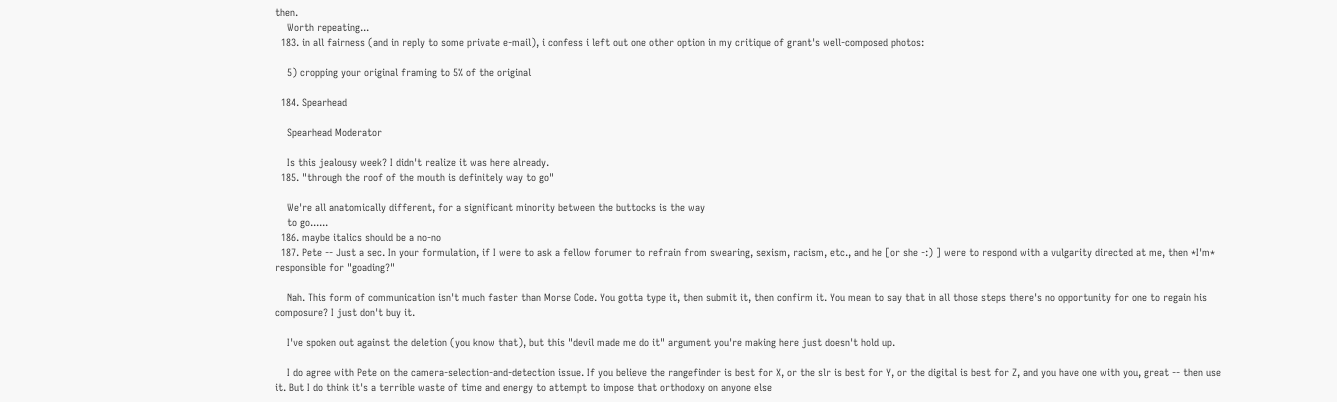then.
    Worth repeating...
  183. in all fairness (and in reply to some private e-mail), i confess i left out one other option in my critique of grant's well-composed photos:

    5) cropping your original framing to 5% of the original

  184. Spearhead

    Spearhead Moderator

    Is this jealousy week? I didn't realize it was here already.
  185. "through the roof of the mouth is definitely way to go"

    We're all anatomically different, for a significant minority between the buttocks is the way
    to go......
  186. maybe italics should be a no-no
  187. Pete -- Just a sec. In your formulation, if I were to ask a fellow forumer to refrain from swearing, sexism, racism, etc., and he [or she -:) ] were to respond with a vulgarity directed at me, then *I'm* responsible for "goading?"

    Nah. This form of communication isn't much faster than Morse Code. You gotta type it, then submit it, then confirm it. You mean to say that in all those steps there's no opportunity for one to regain his composure? I just don't buy it.

    I've spoken out against the deletion (you know that), but this "devil made me do it" argument you're making here just doesn't hold up.

    I do agree with Pete on the camera-selection-and-detection issue. If you believe the rangefinder is best for X, or the slr is best for Y, or the digital is best for Z, and you have one with you, great -- then use it. But I do think it's a terrible waste of time and energy to attempt to impose that orthodoxy on anyone else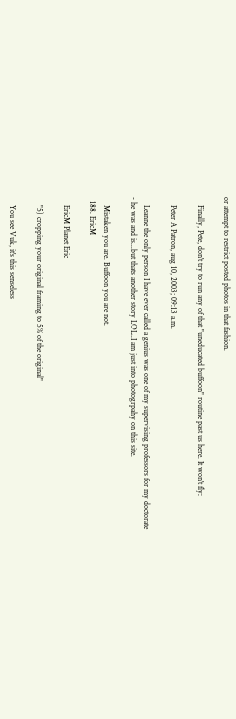or attempt to restrict posted photos in that fashion.

    Finally, Pete, don't try to run any of that "uneducated buffoon" routine past us here. It won't fly:

    Peter A Patron, aug 10, 2003; 09:13 a.m.

    Leanne the only person I have ever called a genius was one of my supervising professors for my doctorate - he was and is...but thats another story LOL..I am just into photogrpahy on this site.

    Mistaken you are. Buffoon you are not.
  188. EricM

    EricM Planet Eric

    "5) cropping your original framing to 5% of the original"

    You see Vuk, it's this senseless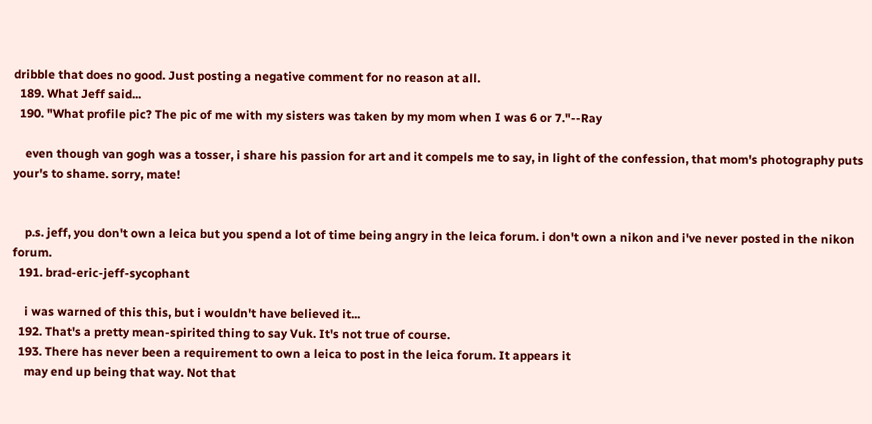dribble that does no good. Just posting a negative comment for no reason at all.
  189. What Jeff said...
  190. "What profile pic? The pic of me with my sisters was taken by my mom when I was 6 or 7."--Ray

    even though van gogh was a tosser, i share his passion for art and it compels me to say, in light of the confession, that mom's photography puts your's to shame. sorry, mate!


    p.s. jeff, you don't own a leica but you spend a lot of time being angry in the leica forum. i don't own a nikon and i've never posted in the nikon forum.
  191. brad-eric-jeff-sycophant

    i was warned of this this, but i wouldn't have believed it...
  192. That's a pretty mean-spirited thing to say Vuk. It's not true of course.
  193. There has never been a requirement to own a leica to post in the leica forum. It appears it
    may end up being that way. Not that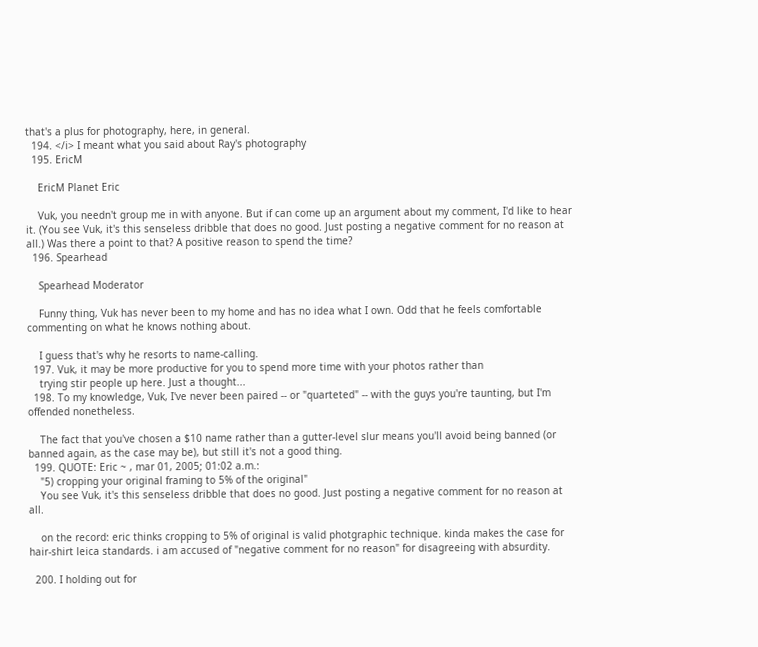that's a plus for photography, here, in general.
  194. </i> I meant what you said about Ray's photography
  195. EricM

    EricM Planet Eric

    Vuk, you needn't group me in with anyone. But if can come up an argument about my comment, I'd like to hear it. (You see Vuk, it's this senseless dribble that does no good. Just posting a negative comment for no reason at all.) Was there a point to that? A positive reason to spend the time?
  196. Spearhead

    Spearhead Moderator

    Funny thing, Vuk has never been to my home and has no idea what I own. Odd that he feels comfortable commenting on what he knows nothing about.

    I guess that's why he resorts to name-calling.
  197. Vuk, it may be more productive for you to spend more time with your photos rather than
    trying stir people up here. Just a thought...
  198. To my knowledge, Vuk, I've never been paired -- or "quarteted" -- with the guys you're taunting, but I'm offended nonetheless.

    The fact that you've chosen a $10 name rather than a gutter-level slur means you'll avoid being banned (or banned again, as the case may be), but still it's not a good thing.
  199. QUOTE: Eric ~ , mar 01, 2005; 01:02 a.m.:
    "5) cropping your original framing to 5% of the original"
    You see Vuk, it's this senseless dribble that does no good. Just posting a negative comment for no reason at all.

    on the record: eric thinks cropping to 5% of original is valid photgraphic technique. kinda makes the case for hair-shirt leica standards. i am accused of "negative comment for no reason" for disagreeing with absurdity.

  200. I holding out for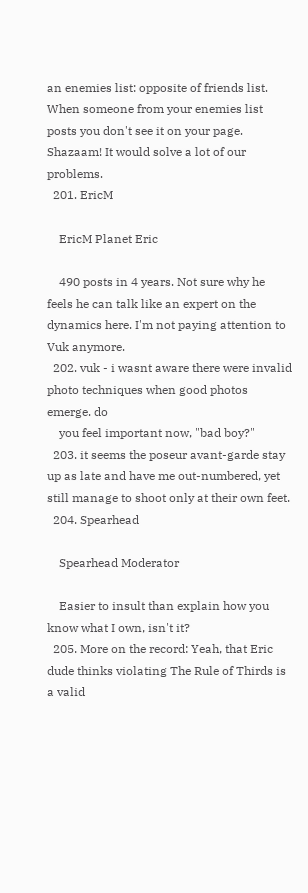an enemies list: opposite of friends list. When someone from your enemies list posts you don't see it on your page. Shazaam! It would solve a lot of our problems.
  201. EricM

    EricM Planet Eric

    490 posts in 4 years. Not sure why he feels he can talk like an expert on the dynamics here. I'm not paying attention to Vuk anymore.
  202. vuk - i wasnt aware there were invalid photo techniques when good photos emerge. do
    you feel important now, "bad boy?"
  203. it seems the poseur avant-garde stay up as late and have me out-numbered, yet still manage to shoot only at their own feet.
  204. Spearhead

    Spearhead Moderator

    Easier to insult than explain how you know what I own, isn't it?
  205. More on the record: Yeah, that Eric dude thinks violating The Rule of Thirds is a valid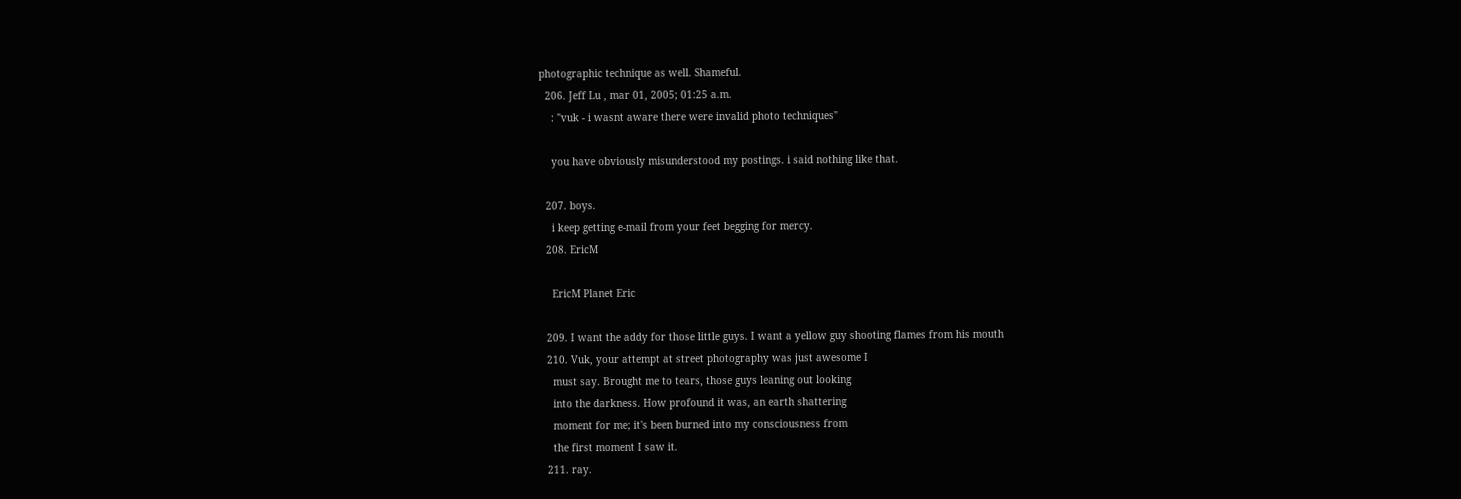photographic technique as well. Shameful.
  206. Jeff Lu , mar 01, 2005; 01:25 a.m.
    : "vuk - i wasnt aware there were invalid photo techniques"

    you have obviously misunderstood my postings. i said nothing like that.

  207. boys.
    i keep getting e-mail from your feet begging for mercy.
  208. EricM

    EricM Planet Eric

  209. I want the addy for those little guys. I want a yellow guy shooting flames from his mouth
  210. Vuk, your attempt at street photography was just awesome I
    must say. Brought me to tears, those guys leaning out looking
    into the darkness. How profound it was, an earth shattering
    moment for me; it's been burned into my consciousness from
    the first moment I saw it.
  211. ray.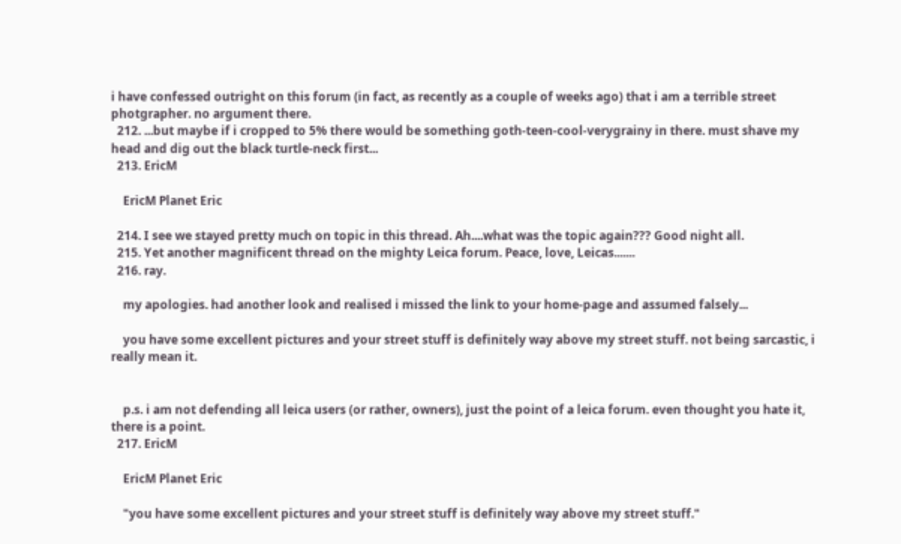i have confessed outright on this forum (in fact, as recently as a couple of weeks ago) that i am a terrible street photgrapher. no argument there.
  212. ...but maybe if i cropped to 5% there would be something goth-teen-cool-verygrainy in there. must shave my head and dig out the black turtle-neck first...
  213. EricM

    EricM Planet Eric

  214. I see we stayed pretty much on topic in this thread. Ah....what was the topic again??? Good night all.
  215. Yet another magnificent thread on the mighty Leica forum. Peace, love, Leicas.......
  216. ray.

    my apologies. had another look and realised i missed the link to your home-page and assumed falsely...

    you have some excellent pictures and your street stuff is definitely way above my street stuff. not being sarcastic, i really mean it.


    p.s. i am not defending all leica users (or rather, owners), just the point of a leica forum. even thought you hate it, there is a point.
  217. EricM

    EricM Planet Eric

    "you have some excellent pictures and your street stuff is definitely way above my street stuff."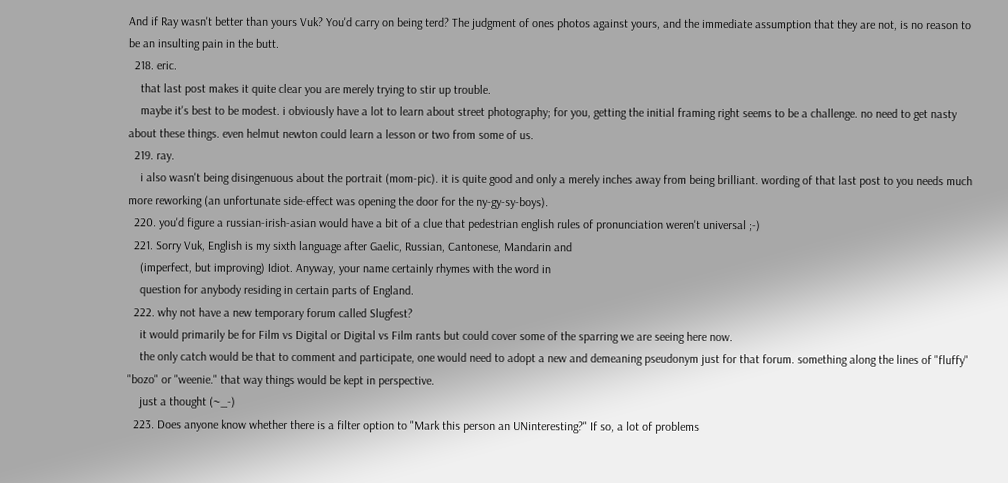And if Ray wasn't better than yours Vuk? You'd carry on being terd? The judgment of ones photos against yours, and the immediate assumption that they are not, is no reason to be an insulting pain in the butt.
  218. eric.
    that last post makes it quite clear you are merely trying to stir up trouble.
    maybe it's best to be modest. i obviously have a lot to learn about street photography; for you, getting the initial framing right seems to be a challenge. no need to get nasty about these things. even helmut newton could learn a lesson or two from some of us.
  219. ray.
    i also wasn't being disingenuous about the portrait (mom-pic). it is quite good and only a merely inches away from being brilliant. wording of that last post to you needs much more reworking (an unfortunate side-effect was opening the door for the ny-gy-sy-boys).
  220. you'd figure a russian-irish-asian would have a bit of a clue that pedestrian english rules of pronunciation weren't universal ;-)
  221. Sorry Vuk, English is my sixth language after Gaelic, Russian, Cantonese, Mandarin and
    (imperfect, but improving) Idiot. Anyway, your name certainly rhymes with the word in
    question for anybody residing in certain parts of England.
  222. why not have a new temporary forum called Slugfest?
    it would primarily be for Film vs Digital or Digital vs Film rants but could cover some of the sparring we are seeing here now.
    the only catch would be that to comment and participate, one would need to adopt a new and demeaning pseudonym just for that forum. something along the lines of "fluffy" "bozo" or "weenie." that way things would be kept in perspective.
    just a thought (~_-)
  223. Does anyone know whether there is a filter option to "Mark this person an UNinteresting?" If so, a lot of problems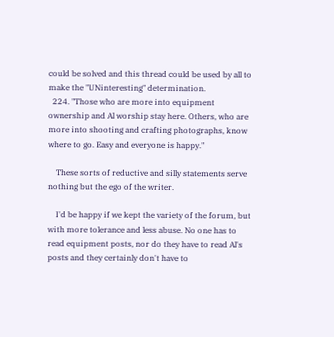could be solved and this thread could be used by all to make the "UNinteresting" determination.
  224. "Those who are more into equipment ownership and Al worship stay here. Others, who are more into shooting and crafting photographs, know where to go. Easy and everyone is happy."

    These sorts of reductive and silly statements serve nothing but the ego of the writer.

    I'd be happy if we kept the variety of the forum, but with more tolerance and less abuse. No one has to read equipment posts, nor do they have to read Al's posts and they certainly don't have to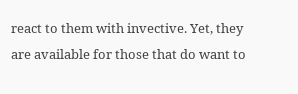react to them with invective. Yet, they are available for those that do want to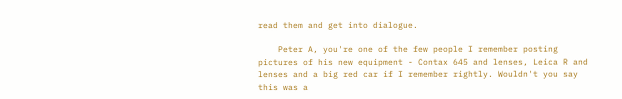read them and get into dialogue.

    Peter A, you're one of the few people I remember posting pictures of his new equipment - Contax 645 and lenses, Leica R and lenses and a big red car if I remember rightly. Wouldn't you say this was a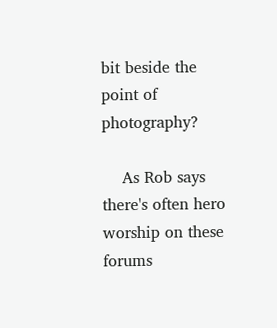bit beside the point of photography?

    As Rob says there's often hero worship on these forums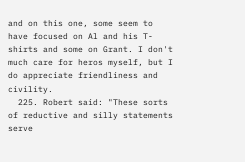and on this one, some seem to have focused on Al and his T-shirts and some on Grant. I don't much care for heros myself, but I do appreciate friendliness and civility.
  225. Robert said: "These sorts of reductive and silly statements serve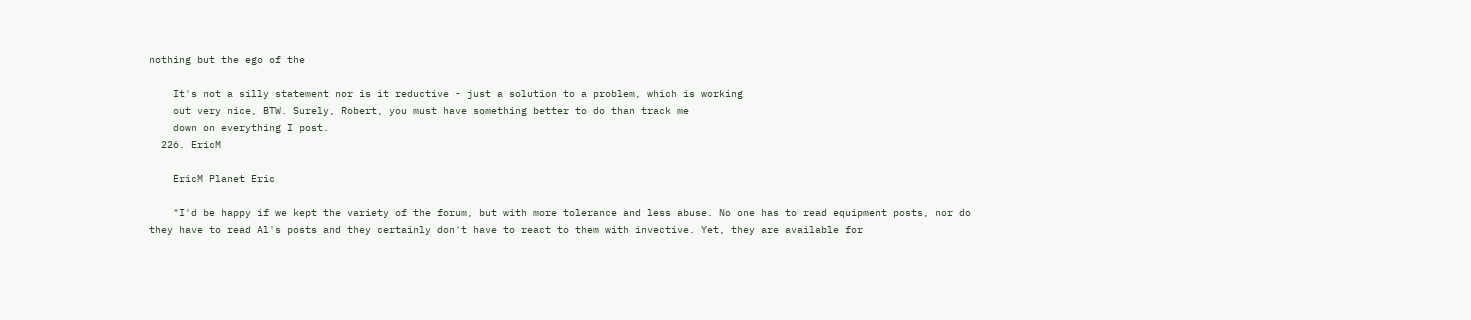nothing but the ego of the

    It's not a silly statement nor is it reductive - just a solution to a problem, which is working
    out very nice, BTW. Surely, Robert, you must have something better to do than track me
    down on everything I post.
  226. EricM

    EricM Planet Eric

    "I'd be happy if we kept the variety of the forum, but with more tolerance and less abuse. No one has to read equipment posts, nor do they have to read Al's posts and they certainly don't have to react to them with invective. Yet, they are available for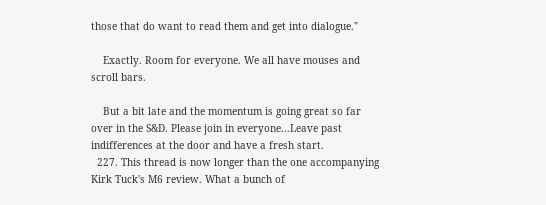those that do want to read them and get into dialogue."

    Exactly. Room for everyone. We all have mouses and scroll bars.

    But a bit late and the momentum is going great so far over in the S&D. Please join in everyone...Leave past indifferences at the door and have a fresh start.
  227. This thread is now longer than the one accompanying Kirk Tuck's M6 review. What a bunch of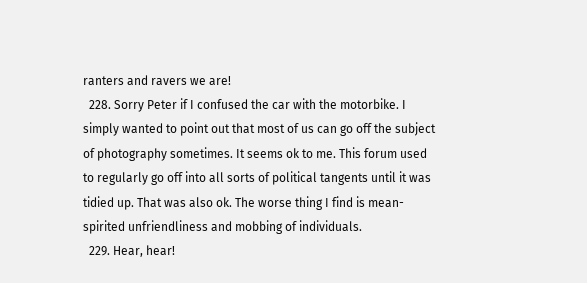ranters and ravers we are!
  228. Sorry Peter if I confused the car with the motorbike. I simply wanted to point out that most of us can go off the subject of photography sometimes. It seems ok to me. This forum used to regularly go off into all sorts of political tangents until it was tidied up. That was also ok. The worse thing I find is mean-spirited unfriendliness and mobbing of individuals.
  229. Hear, hear!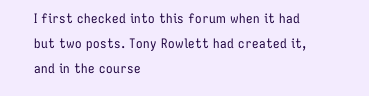I first checked into this forum when it had but two posts. Tony Rowlett had created it, and in the course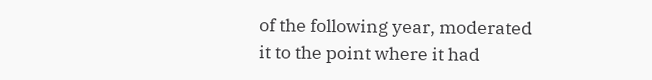of the following year, moderated it to the point where it had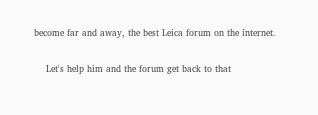become far and away, the best Leica forum on the internet.

    Let's help him and the forum get back to that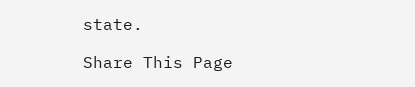state.

Share This Page